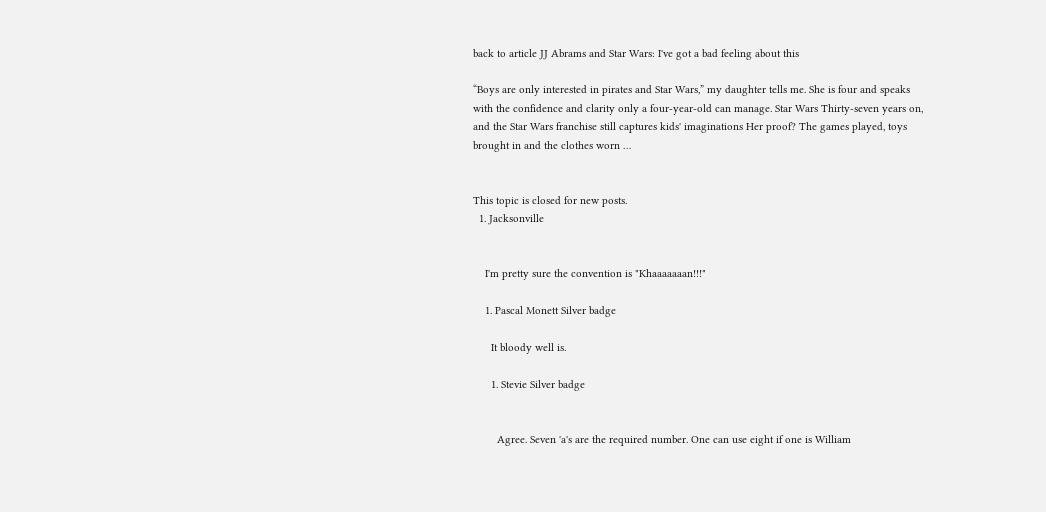back to article JJ Abrams and Star Wars: I've got a bad feeling about this

“Boys are only interested in pirates and Star Wars,” my daughter tells me. She is four and speaks with the confidence and clarity only a four-year-old can manage. Star Wars Thirty-seven years on, and the Star Wars franchise still captures kids' imaginations Her proof? The games played, toys brought in and the clothes worn …


This topic is closed for new posts.
  1. Jacksonville


    I'm pretty sure the convention is "Khaaaaaaan!!!"

    1. Pascal Monett Silver badge

      It bloody well is.

      1. Stevie Silver badge


        Agree. Seven 'a's are the required number. One can use eight if one is William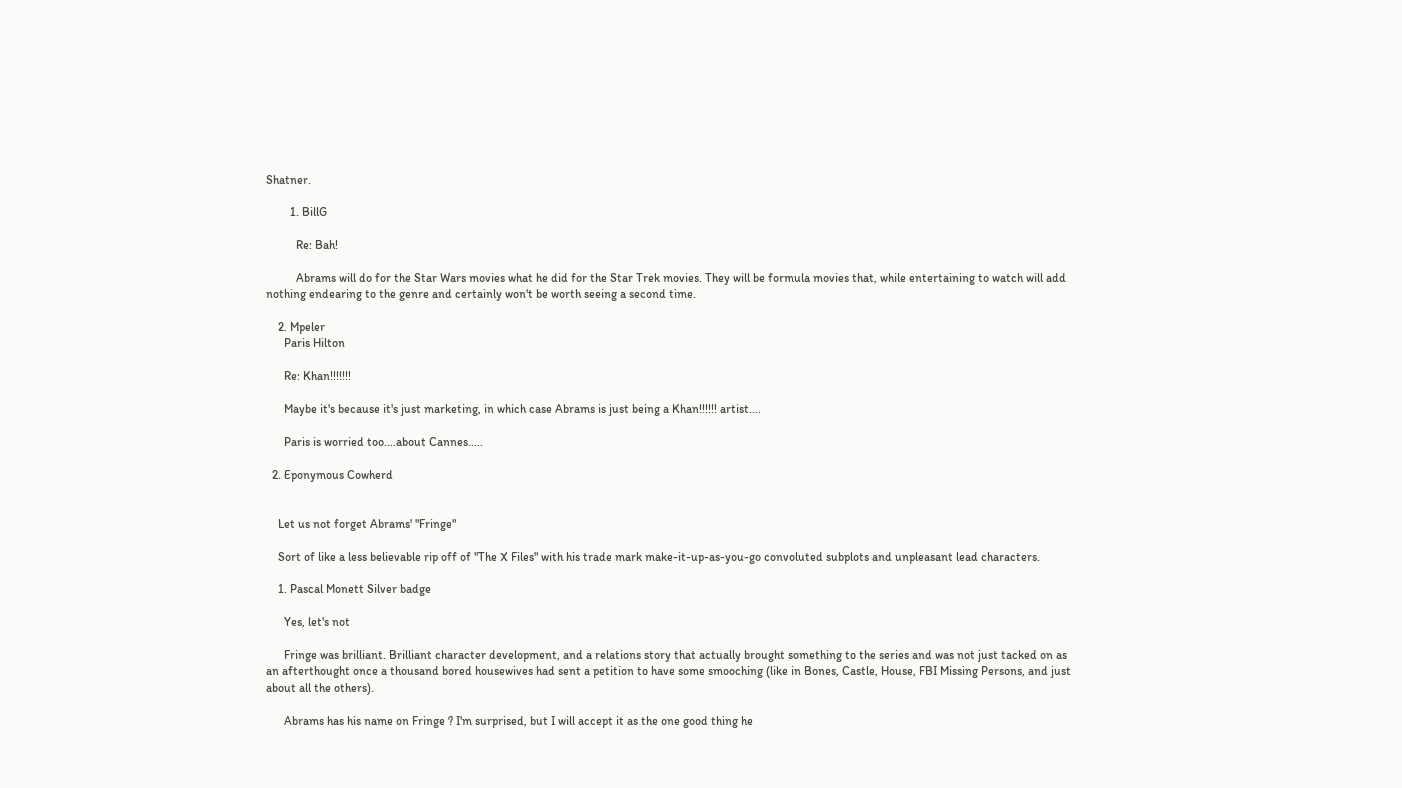Shatner.

        1. BillG

          Re: Bah!

          Abrams will do for the Star Wars movies what he did for the Star Trek movies. They will be formula movies that, while entertaining to watch will add nothing endearing to the genre and certainly won't be worth seeing a second time.

    2. Mpeler
      Paris Hilton

      Re: Khan!!!!!!!

      Maybe it's because it's just marketing, in which case Abrams is just being a Khan!!!!!! artist....

      Paris is worried too....about Cannes.....

  2. Eponymous Cowherd


    Let us not forget Abrams' "Fringe"

    Sort of like a less believable rip off of "The X Files" with his trade mark make-it-up-as-you-go convoluted subplots and unpleasant lead characters.

    1. Pascal Monett Silver badge

      Yes, let's not

      Fringe was brilliant. Brilliant character development, and a relations story that actually brought something to the series and was not just tacked on as an afterthought once a thousand bored housewives had sent a petition to have some smooching (like in Bones, Castle, House, FBI Missing Persons, and just about all the others).

      Abrams has his name on Fringe ? I'm surprised, but I will accept it as the one good thing he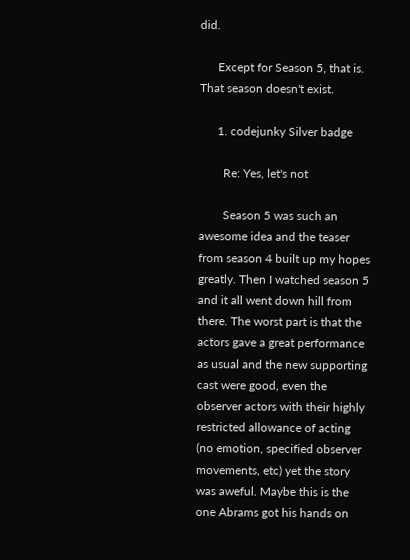did.

      Except for Season 5, that is. That season doesn't exist.

      1. codejunky Silver badge

        Re: Yes, let's not

        Season 5 was such an awesome idea and the teaser from season 4 built up my hopes greatly. Then I watched season 5 and it all went down hill from there. The worst part is that the actors gave a great performance as usual and the new supporting cast were good, even the observer actors with their highly restricted allowance of acting (no emotion, specified observer movements, etc) yet the story was aweful. Maybe this is the one Abrams got his hands on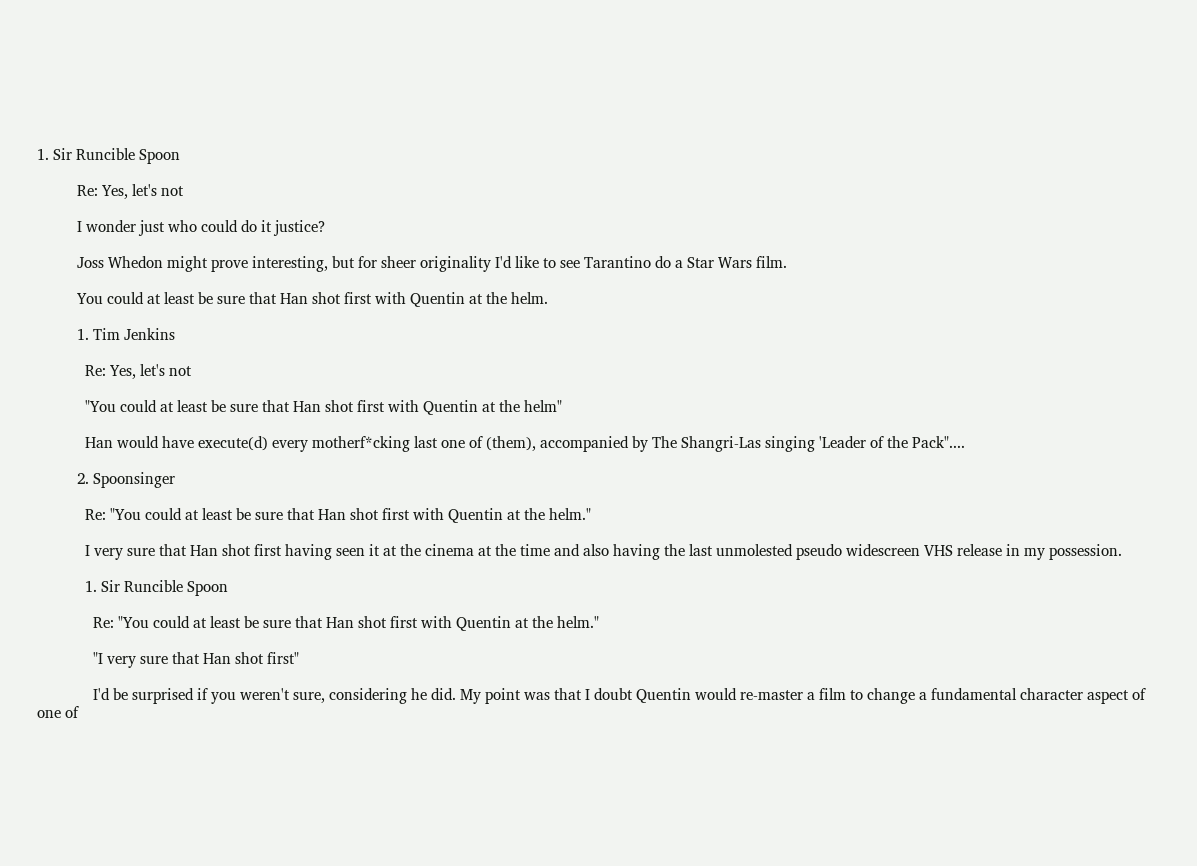1. Sir Runcible Spoon

          Re: Yes, let's not

          I wonder just who could do it justice?

          Joss Whedon might prove interesting, but for sheer originality I'd like to see Tarantino do a Star Wars film.

          You could at least be sure that Han shot first with Quentin at the helm.

          1. Tim Jenkins

            Re: Yes, let's not

            "You could at least be sure that Han shot first with Quentin at the helm"

            Han would have execute(d) every motherf*cking last one of (them), accompanied by The Shangri-Las singing 'Leader of the Pack"....

          2. Spoonsinger

            Re: "You could at least be sure that Han shot first with Quentin at the helm."

            I very sure that Han shot first having seen it at the cinema at the time and also having the last unmolested pseudo widescreen VHS release in my possession.

            1. Sir Runcible Spoon

              Re: "You could at least be sure that Han shot first with Quentin at the helm."

              "I very sure that Han shot first"

              I'd be surprised if you weren't sure, considering he did. My point was that I doubt Quentin would re-master a film to change a fundamental character aspect of one of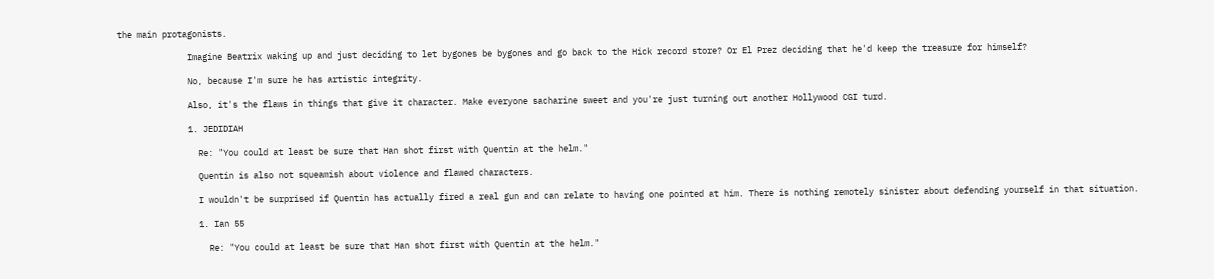the main protagonists.

              Imagine Beatrix waking up and just deciding to let bygones be bygones and go back to the Hick record store? Or El Prez deciding that he'd keep the treasure for himself?

              No, because I'm sure he has artistic integrity.

              Also, it's the flaws in things that give it character. Make everyone sacharine sweet and you're just turning out another Hollywood CGI turd.

              1. JEDIDIAH

                Re: "You could at least be sure that Han shot first with Quentin at the helm."

                Quentin is also not squeamish about violence and flawed characters.

                I wouldn't be surprised if Quentin has actually fired a real gun and can relate to having one pointed at him. There is nothing remotely sinister about defending yourself in that situation.

                1. Ian 55

                  Re: "You could at least be sure that Han shot first with Quentin at the helm."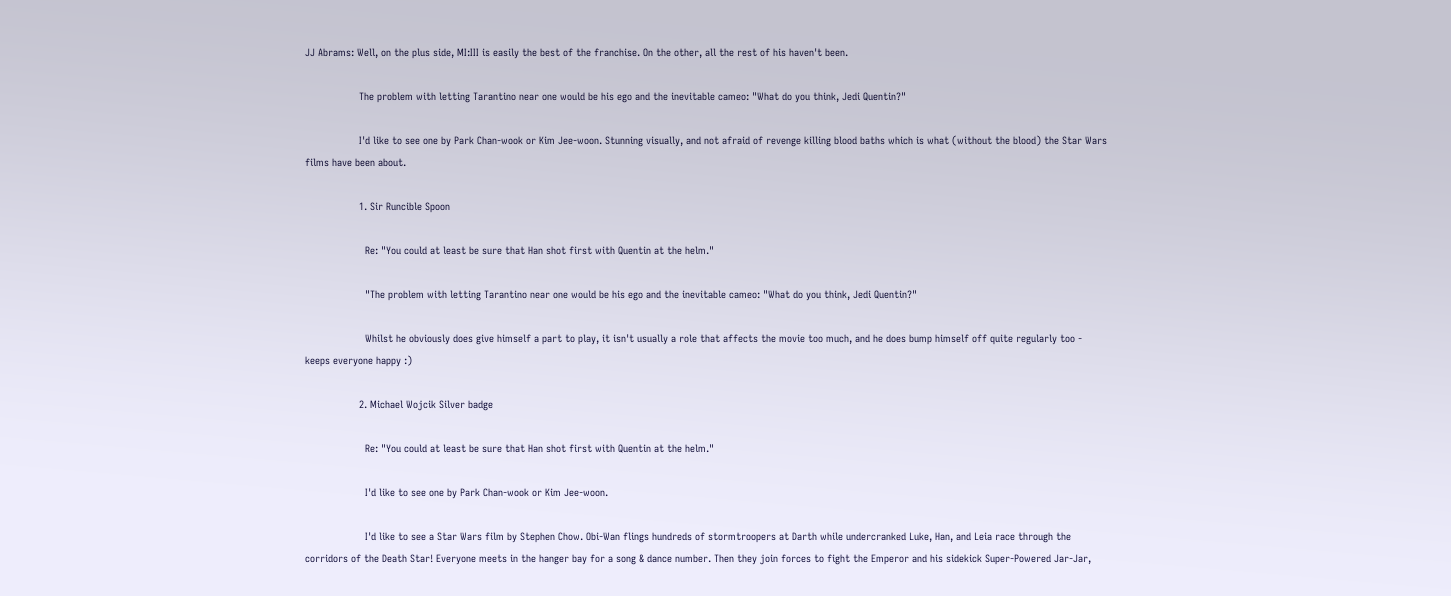JJ Abrams: Well, on the plus side, MI:III is easily the best of the franchise. On the other, all the rest of his haven't been.

                  The problem with letting Tarantino near one would be his ego and the inevitable cameo: "What do you think, Jedi Quentin?"

                  I'd like to see one by Park Chan-wook or Kim Jee-woon. Stunning visually, and not afraid of revenge killing blood baths which is what (without the blood) the Star Wars films have been about.

                  1. Sir Runcible Spoon

                    Re: "You could at least be sure that Han shot first with Quentin at the helm."

                    "The problem with letting Tarantino near one would be his ego and the inevitable cameo: "What do you think, Jedi Quentin?"

                    Whilst he obviously does give himself a part to play, it isn't usually a role that affects the movie too much, and he does bump himself off quite regularly too - keeps everyone happy :)

                  2. Michael Wojcik Silver badge

                    Re: "You could at least be sure that Han shot first with Quentin at the helm."

                    I'd like to see one by Park Chan-wook or Kim Jee-woon.

                    I'd like to see a Star Wars film by Stephen Chow. Obi-Wan flings hundreds of stormtroopers at Darth while undercranked Luke, Han, and Leia race through the corridors of the Death Star! Everyone meets in the hanger bay for a song & dance number. Then they join forces to fight the Emperor and his sidekick Super-Powered Jar-Jar,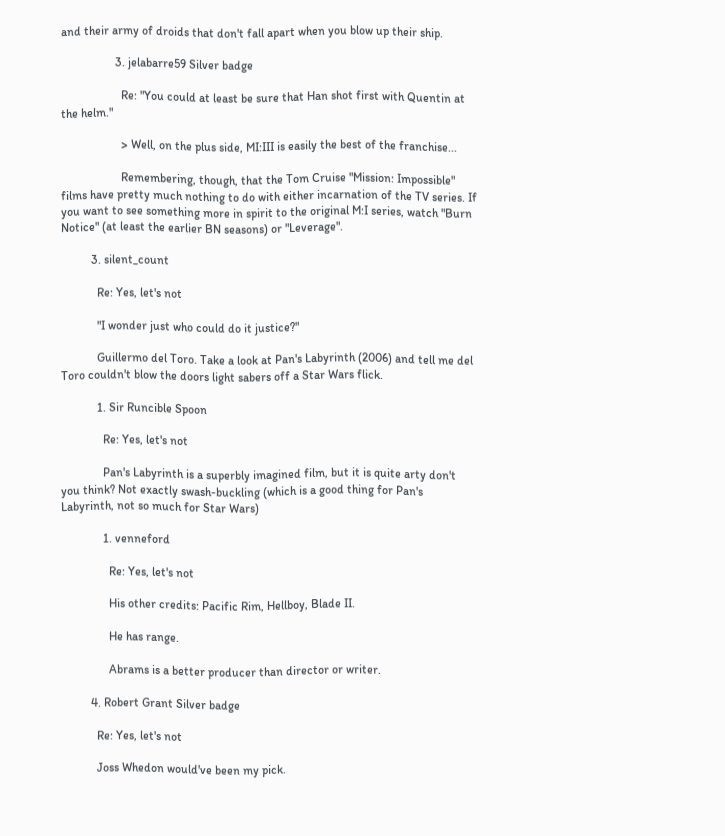and their army of droids that don't fall apart when you blow up their ship.

                  3. jelabarre59 Silver badge

                    Re: "You could at least be sure that Han shot first with Quentin at the helm."

                    > Well, on the plus side, MI:III is easily the best of the franchise...

                    Remembering, though, that the Tom Cruise "Mission: Impossible" films have pretty much nothing to do with either incarnation of the TV series. If you want to see something more in spirit to the original M:I series, watch "Burn Notice" (at least the earlier BN seasons) or "Leverage".

          3. silent_count

            Re: Yes, let's not

            "I wonder just who could do it justice?"

            Guillermo del Toro. Take a look at Pan's Labyrinth (2006) and tell me del Toro couldn't blow the doors light sabers off a Star Wars flick.

            1. Sir Runcible Spoon

              Re: Yes, let's not

              Pan's Labyrinth is a superbly imagined film, but it is quite arty don't you think? Not exactly swash-buckling (which is a good thing for Pan's Labyrinth, not so much for Star Wars)

              1. venneford

                Re: Yes, let's not

                His other credits: Pacific Rim, Hellboy, Blade II.

                He has range.

                Abrams is a better producer than director or writer.

          4. Robert Grant Silver badge

            Re: Yes, let's not

            Joss Whedon would've been my pick.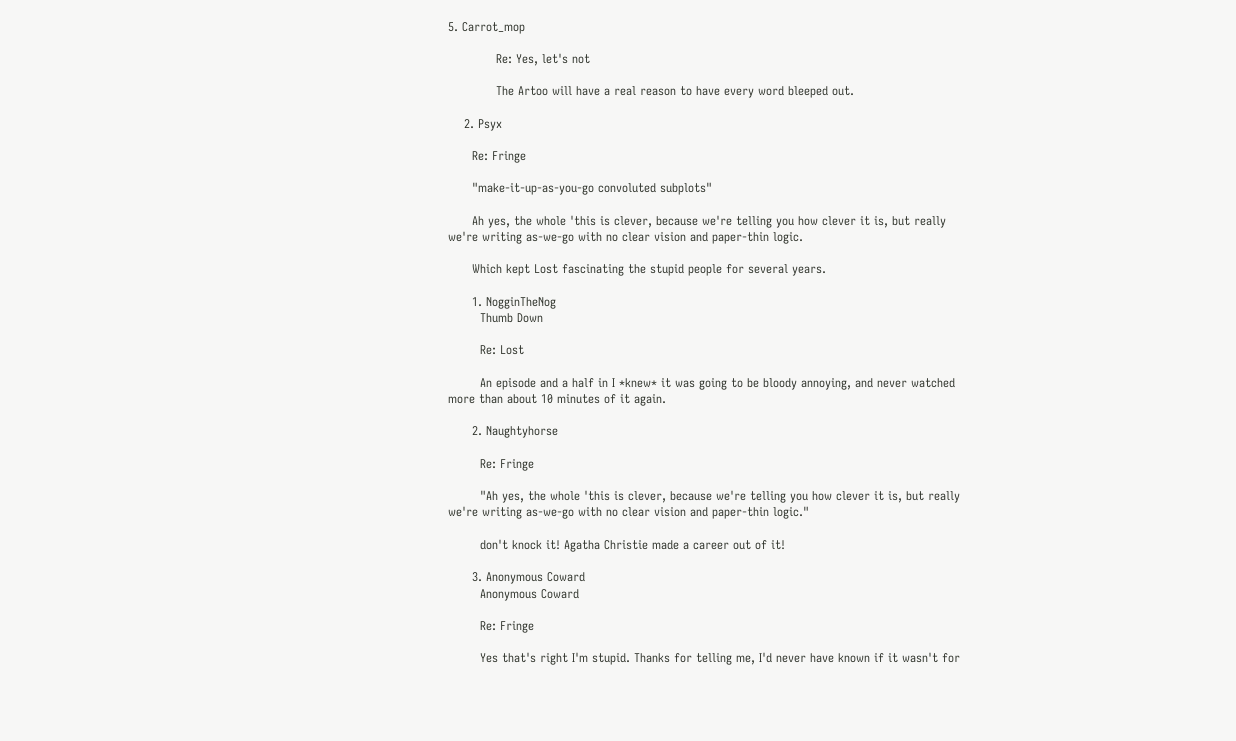5. Carrot_mop

            Re: Yes, let's not

            The Artoo will have a real reason to have every word bleeped out.

    2. Psyx

      Re: Fringe

      "make-it-up-as-you-go convoluted subplots"

      Ah yes, the whole 'this is clever, because we're telling you how clever it is, but really we're writing as-we-go with no clear vision and paper-thin logic.

      Which kept Lost fascinating the stupid people for several years.

      1. NogginTheNog
        Thumb Down

        Re: Lost

        An episode and a half in I *knew* it was going to be bloody annoying, and never watched more than about 10 minutes of it again.

      2. Naughtyhorse

        Re: Fringe

        "Ah yes, the whole 'this is clever, because we're telling you how clever it is, but really we're writing as-we-go with no clear vision and paper-thin logic."

        don't knock it! Agatha Christie made a career out of it!

      3. Anonymous Coward
        Anonymous Coward

        Re: Fringe

        Yes that's right I'm stupid. Thanks for telling me, I'd never have known if it wasn't for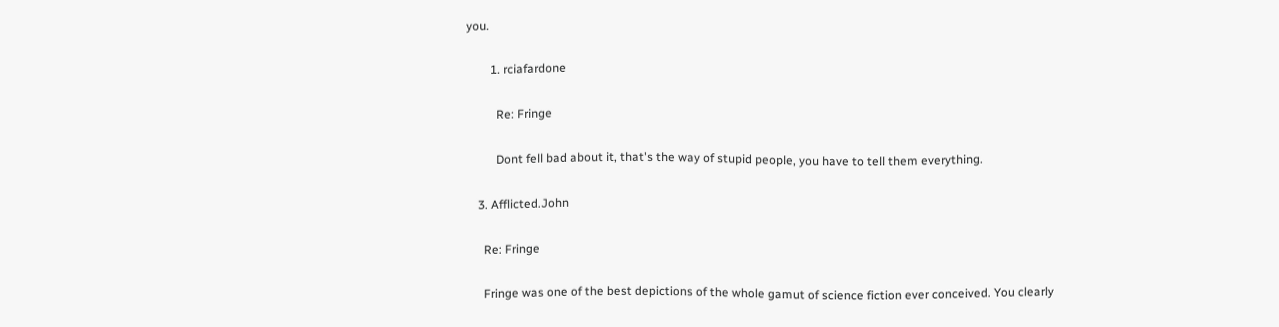you.

        1. rciafardone

          Re: Fringe

          Dont fell bad about it, that's the way of stupid people, you have to tell them everything.

    3. Afflicted.John

      Re: Fringe

      Fringe was one of the best depictions of the whole gamut of science fiction ever conceived. You clearly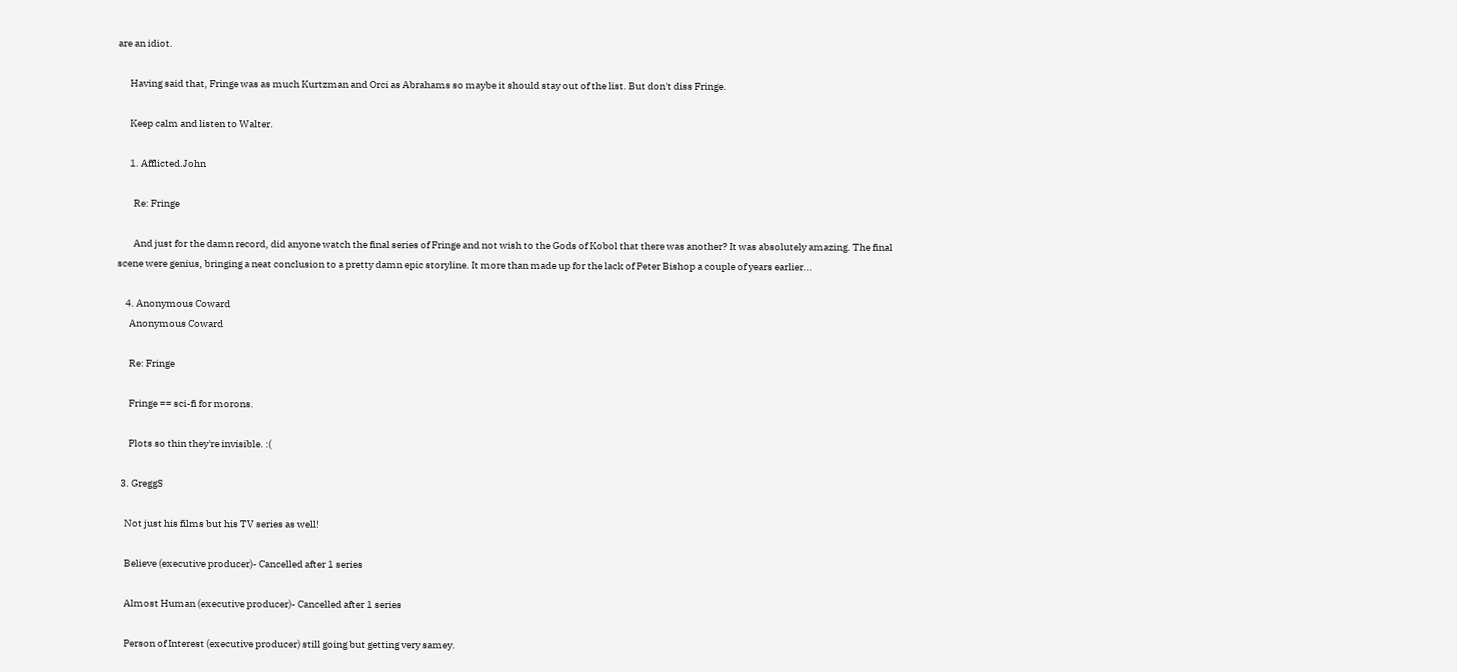are an idiot.

      Having said that, Fringe was as much Kurtzman and Orci as Abrahams so maybe it should stay out of the list. But don't diss Fringe.

      Keep calm and listen to Walter.

      1. Afflicted.John

        Re: Fringe

        And just for the damn record, did anyone watch the final series of Fringe and not wish to the Gods of Kobol that there was another? It was absolutely amazing. The final scene were genius, bringing a neat conclusion to a pretty damn epic storyline. It more than made up for the lack of Peter Bishop a couple of years earlier...

    4. Anonymous Coward
      Anonymous Coward

      Re: Fringe

      Fringe == sci-fi for morons.

      Plots so thin they're invisible. :(

  3. GreggS

    Not just his films but his TV series as well!

    Believe (executive producer)- Cancelled after 1 series

    Almost Human (executive producer)- Cancelled after 1 series

    Person of Interest (executive producer) still going but getting very samey.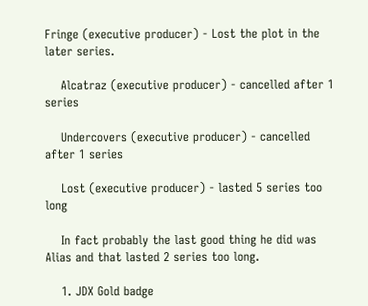Fringe (executive producer) - Lost the plot in the later series.

    Alcatraz (executive producer) - cancelled after 1 series

    Undercovers (executive producer) - cancelled after 1 series

    Lost (executive producer) - lasted 5 series too long

    In fact probably the last good thing he did was Alias and that lasted 2 series too long.

    1. JDX Gold badge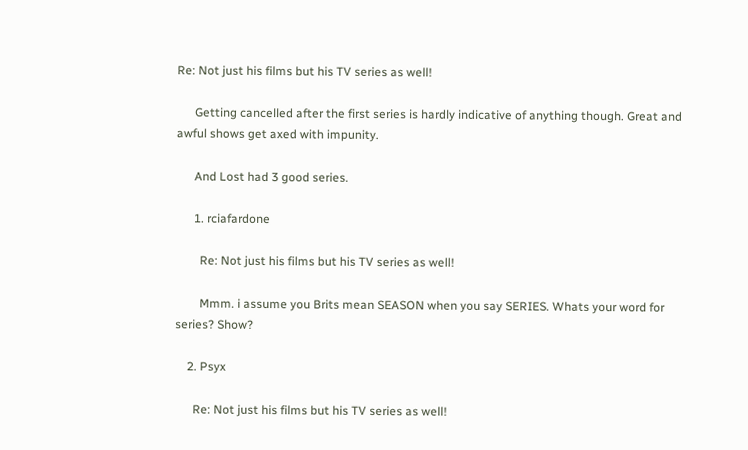Re: Not just his films but his TV series as well!

      Getting cancelled after the first series is hardly indicative of anything though. Great and awful shows get axed with impunity.

      And Lost had 3 good series.

      1. rciafardone

        Re: Not just his films but his TV series as well!

        Mmm. i assume you Brits mean SEASON when you say SERIES. Whats your word for series? Show?

    2. Psyx

      Re: Not just his films but his TV series as well!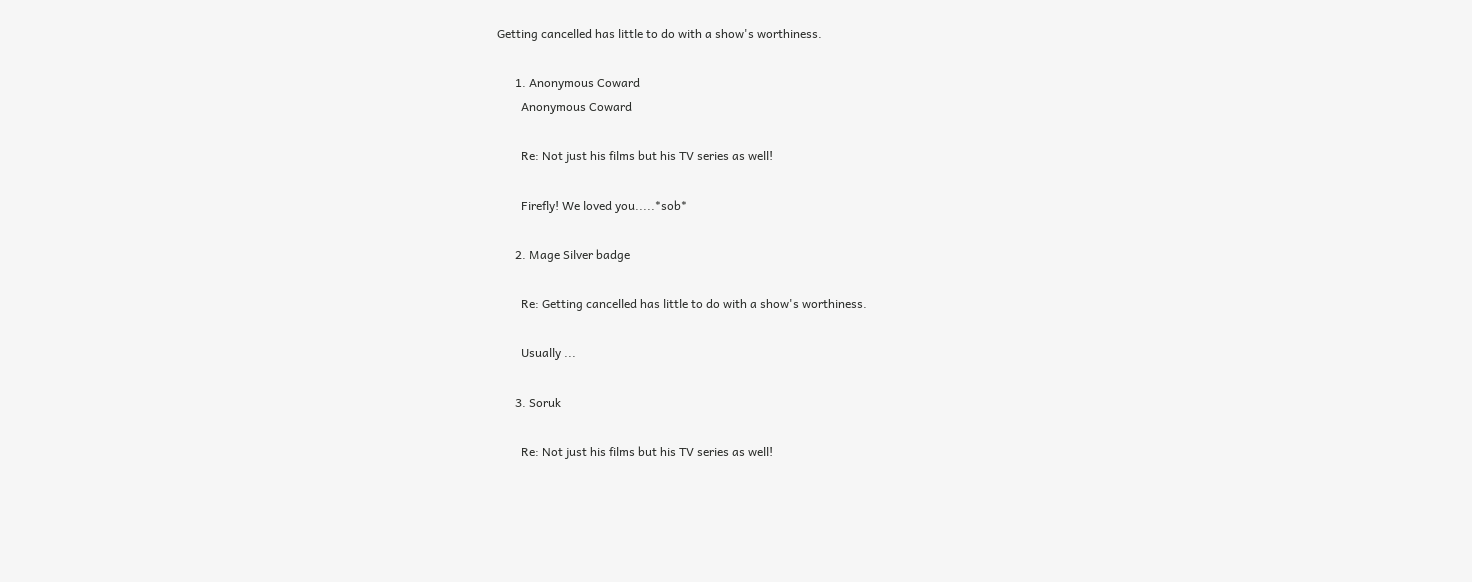Getting cancelled has little to do with a show's worthiness.

      1. Anonymous Coward
        Anonymous Coward

        Re: Not just his films but his TV series as well!

        Firefly! We loved you.....*sob*

      2. Mage Silver badge

        Re: Getting cancelled has little to do with a show's worthiness.

        Usually ...

      3. Soruk

        Re: Not just his films but his TV series as well!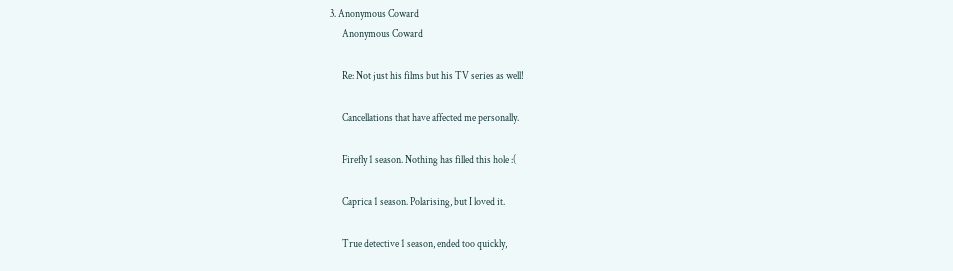3. Anonymous Coward
      Anonymous Coward

      Re: Not just his films but his TV series as well!

      Cancellations that have affected me personally.

      Firefly 1 season. Nothing has filled this hole :(

      Caprica 1 season. Polarising, but I loved it.

      True detective 1 season, ended too quickly,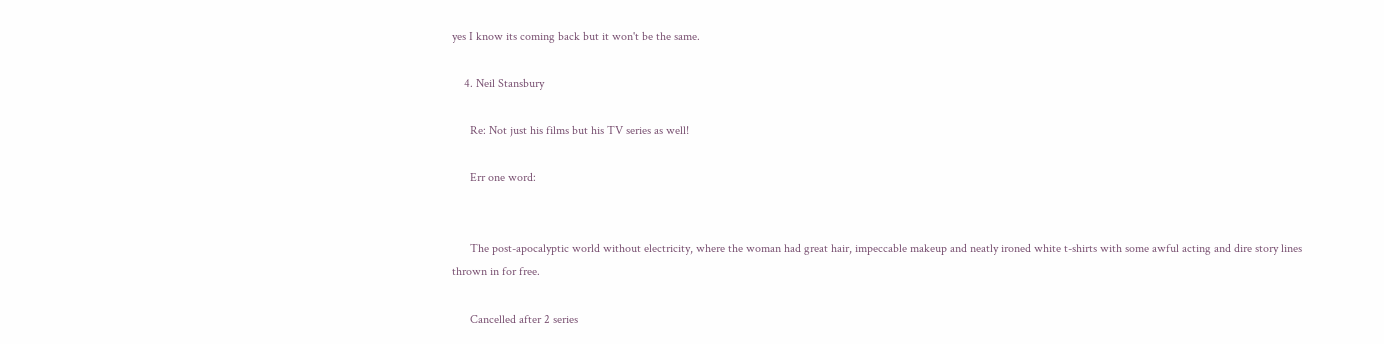yes I know its coming back but it won't be the same.

    4. Neil Stansbury

      Re: Not just his films but his TV series as well!

      Err one word:


      The post-apocalyptic world without electricity, where the woman had great hair, impeccable makeup and neatly ironed white t-shirts with some awful acting and dire story lines thrown in for free.

      Cancelled after 2 series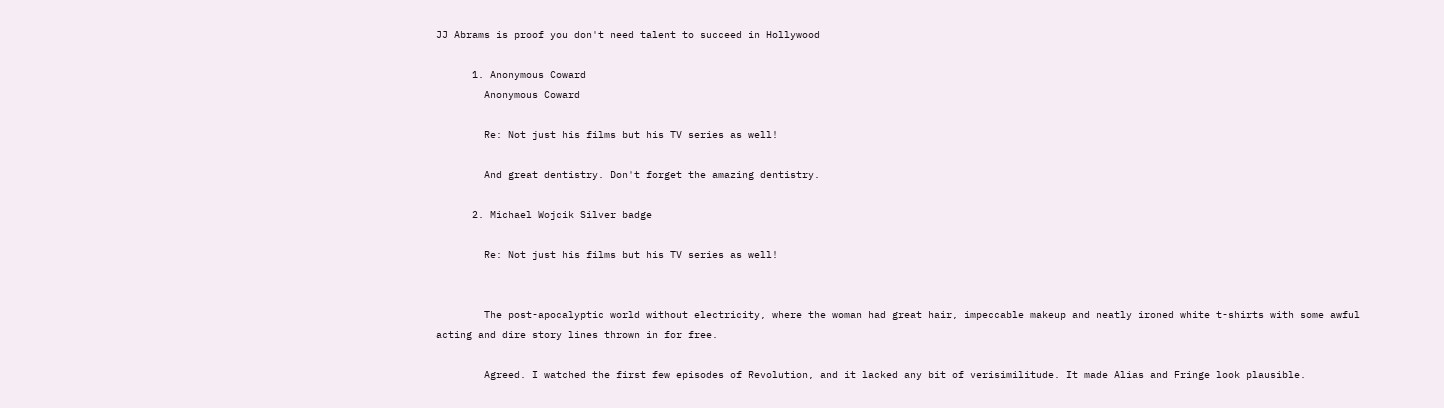JJ Abrams is proof you don't need talent to succeed in Hollywood

      1. Anonymous Coward
        Anonymous Coward

        Re: Not just his films but his TV series as well!

        And great dentistry. Don't forget the amazing dentistry.

      2. Michael Wojcik Silver badge

        Re: Not just his films but his TV series as well!


        The post-apocalyptic world without electricity, where the woman had great hair, impeccable makeup and neatly ironed white t-shirts with some awful acting and dire story lines thrown in for free.

        Agreed. I watched the first few episodes of Revolution, and it lacked any bit of verisimilitude. It made Alias and Fringe look plausible.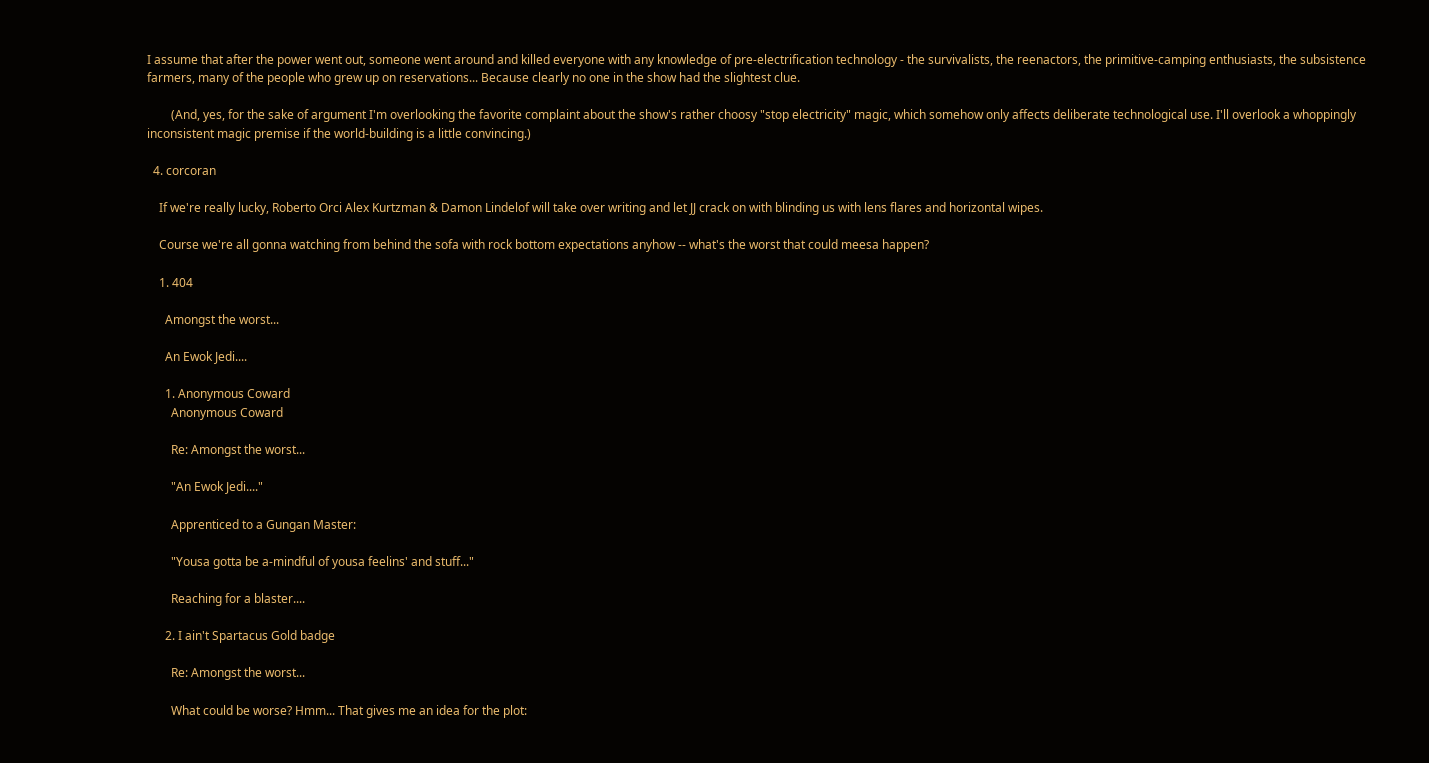I assume that after the power went out, someone went around and killed everyone with any knowledge of pre-electrification technology - the survivalists, the reenactors, the primitive-camping enthusiasts, the subsistence farmers, many of the people who grew up on reservations... Because clearly no one in the show had the slightest clue.

        (And, yes, for the sake of argument I'm overlooking the favorite complaint about the show's rather choosy "stop electricity" magic, which somehow only affects deliberate technological use. I'll overlook a whoppingly inconsistent magic premise if the world-building is a little convincing.)

  4. corcoran

    If we're really lucky, Roberto Orci Alex Kurtzman & Damon Lindelof will take over writing and let JJ crack on with blinding us with lens flares and horizontal wipes.

    Course we're all gonna watching from behind the sofa with rock bottom expectations anyhow -- what's the worst that could meesa happen?

    1. 404

      Amongst the worst...

      An Ewok Jedi....

      1. Anonymous Coward
        Anonymous Coward

        Re: Amongst the worst...

        "An Ewok Jedi...."

        Apprenticed to a Gungan Master:

        "Yousa gotta be a-mindful of yousa feelins' and stuff..."

        Reaching for a blaster....

      2. I ain't Spartacus Gold badge

        Re: Amongst the worst...

        What could be worse? Hmm... That gives me an idea for the plot: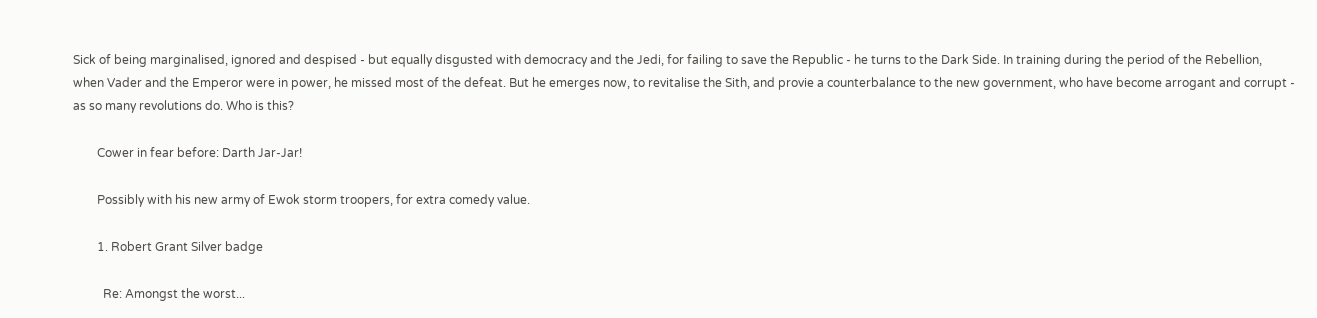Sick of being marginalised, ignored and despised - but equally disgusted with democracy and the Jedi, for failing to save the Republic - he turns to the Dark Side. In training during the period of the Rebellion, when Vader and the Emperor were in power, he missed most of the defeat. But he emerges now, to revitalise the Sith, and provie a counterbalance to the new government, who have become arrogant and corrupt - as so many revolutions do. Who is this?

        Cower in fear before: Darth Jar-Jar!

        Possibly with his new army of Ewok storm troopers, for extra comedy value.

        1. Robert Grant Silver badge

          Re: Amongst the worst...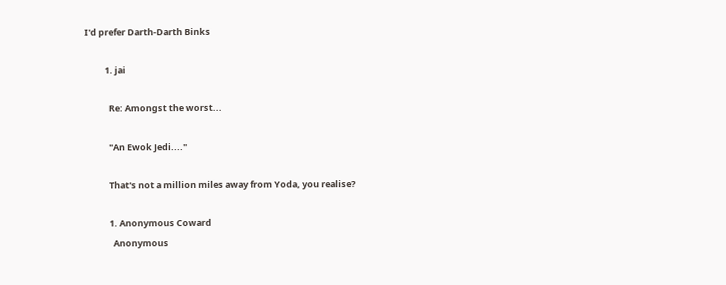I'd prefer Darth-Darth Binks

          1. jai

            Re: Amongst the worst...

            "An Ewok Jedi...."

            That's not a million miles away from Yoda, you realise?

            1. Anonymous Coward
              Anonymous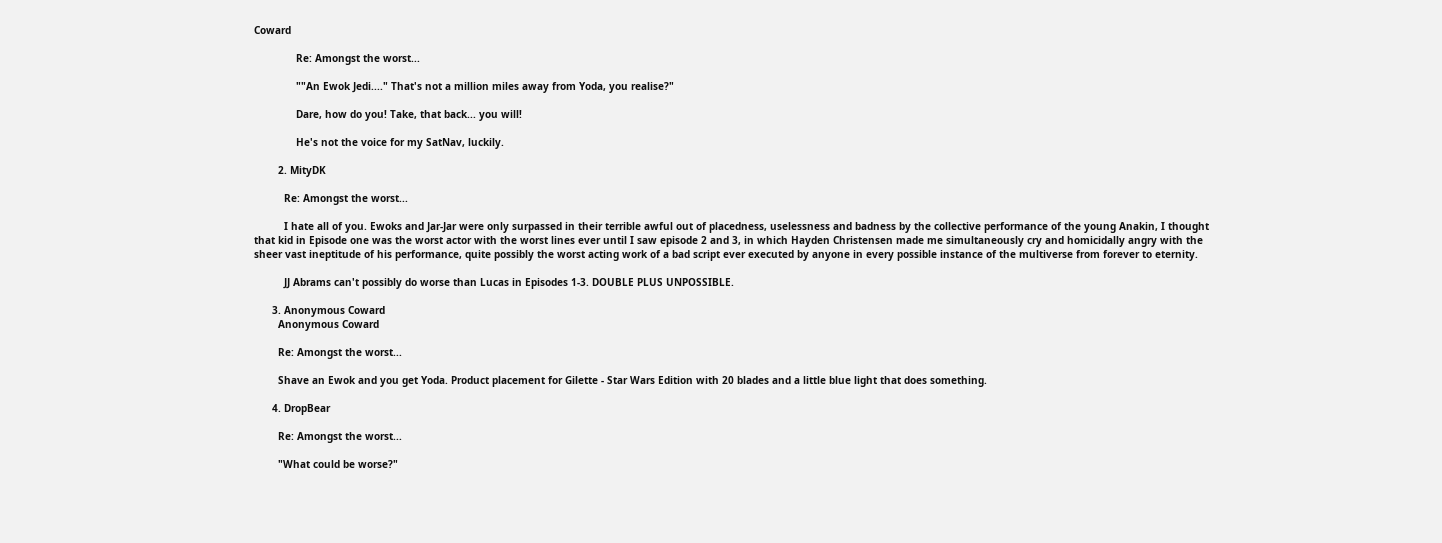Coward

              Re: Amongst the worst...

              ""An Ewok Jedi...." That's not a million miles away from Yoda, you realise?"

              Dare, how do you! Take, that back... you will!

              He's not the voice for my SatNav, luckily.

        2. MityDK

          Re: Amongst the worst...

          I hate all of you. Ewoks and Jar-Jar were only surpassed in their terrible awful out of placedness, uselessness and badness by the collective performance of the young Anakin, I thought that kid in Episode one was the worst actor with the worst lines ever until I saw episode 2 and 3, in which Hayden Christensen made me simultaneously cry and homicidally angry with the sheer vast ineptitude of his performance, quite possibly the worst acting work of a bad script ever executed by anyone in every possible instance of the multiverse from forever to eternity.

          JJ Abrams can't possibly do worse than Lucas in Episodes 1-3. DOUBLE PLUS UNPOSSIBLE.

      3. Anonymous Coward
        Anonymous Coward

        Re: Amongst the worst...

        Shave an Ewok and you get Yoda. Product placement for Gilette - Star Wars Edition with 20 blades and a little blue light that does something.

      4. DropBear

        Re: Amongst the worst...

        "What could be worse?"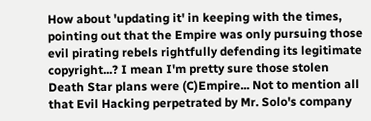How about 'updating it' in keeping with the times, pointing out that the Empire was only pursuing those evil pirating rebels rightfully defending its legitimate copyright...? I mean I'm pretty sure those stolen Death Star plans were (C)Empire... Not to mention all that Evil Hacking perpetrated by Mr. Solo's company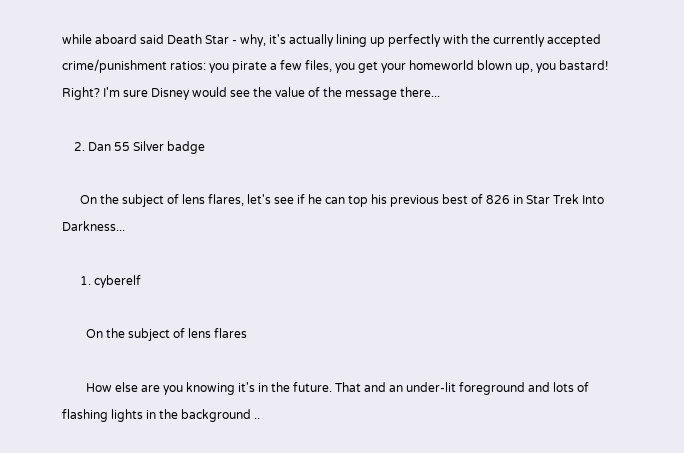while aboard said Death Star - why, it's actually lining up perfectly with the currently accepted crime/punishment ratios: you pirate a few files, you get your homeworld blown up, you bastard! Right? I'm sure Disney would see the value of the message there...

    2. Dan 55 Silver badge

      On the subject of lens flares, let's see if he can top his previous best of 826 in Star Trek Into Darkness...

      1. cyberelf

        On the subject of lens flares

        How else are you knowing it's in the future. That and an under-lit foreground and lots of flashing lights in the background ..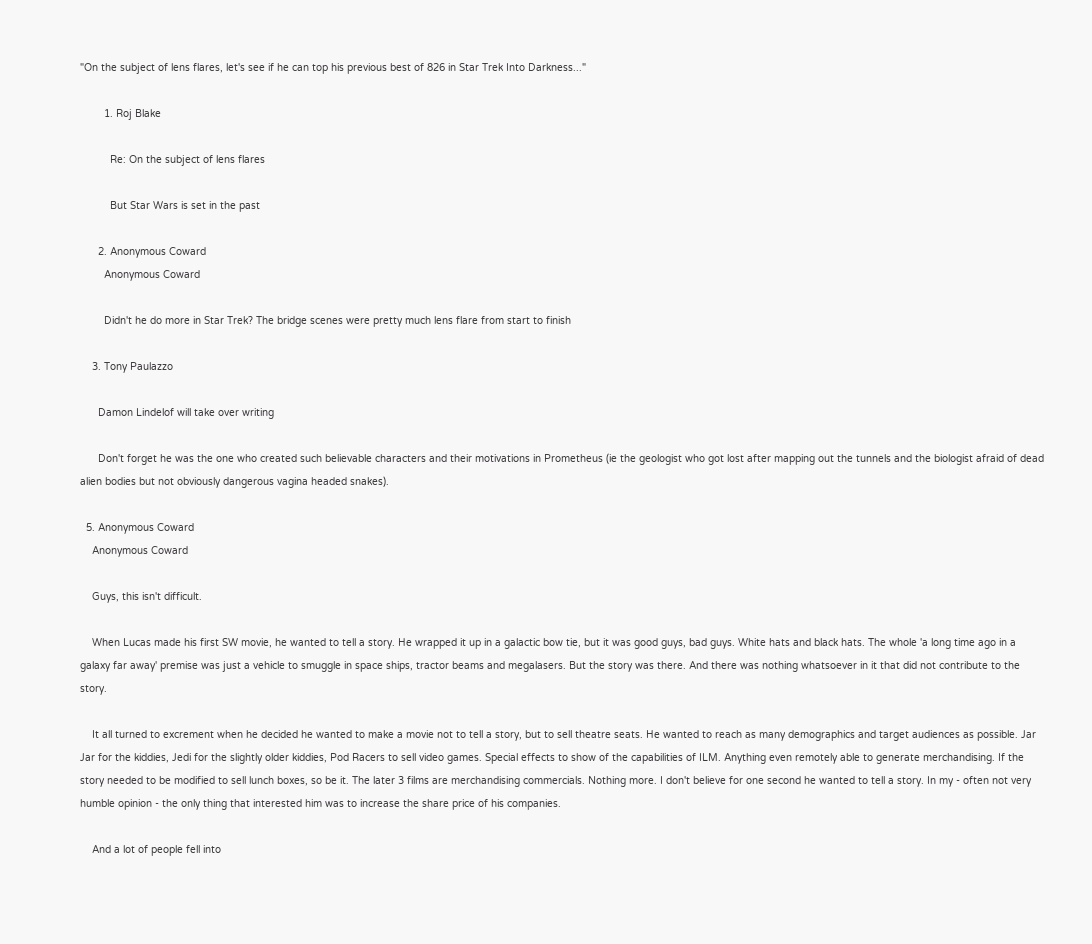"On the subject of lens flares, let's see if he can top his previous best of 826 in Star Trek Into Darkness..."

        1. Roj Blake

          Re: On the subject of lens flares

          But Star Wars is set in the past

      2. Anonymous Coward
        Anonymous Coward

        Didn't he do more in Star Trek? The bridge scenes were pretty much lens flare from start to finish

    3. Tony Paulazzo

      Damon Lindelof will take over writing

      Don't forget he was the one who created such believable characters and their motivations in Prometheus (ie the geologist who got lost after mapping out the tunnels and the biologist afraid of dead alien bodies but not obviously dangerous vagina headed snakes).

  5. Anonymous Coward
    Anonymous Coward

    Guys, this isn't difficult.

    When Lucas made his first SW movie, he wanted to tell a story. He wrapped it up in a galactic bow tie, but it was good guys, bad guys. White hats and black hats. The whole 'a long time ago in a galaxy far away' premise was just a vehicle to smuggle in space ships, tractor beams and megalasers. But the story was there. And there was nothing whatsoever in it that did not contribute to the story.

    It all turned to excrement when he decided he wanted to make a movie not to tell a story, but to sell theatre seats. He wanted to reach as many demographics and target audiences as possible. Jar Jar for the kiddies, Jedi for the slightly older kiddies, Pod Racers to sell video games. Special effects to show of the capabilities of ILM. Anything even remotely able to generate merchandising. If the story needed to be modified to sell lunch boxes, so be it. The later 3 films are merchandising commercials. Nothing more. I don't believe for one second he wanted to tell a story. In my - often not very humble opinion - the only thing that interested him was to increase the share price of his companies.

    And a lot of people fell into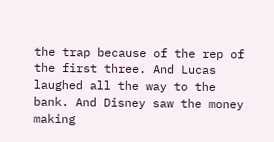the trap because of the rep of the first three. And Lucas laughed all the way to the bank. And Disney saw the money making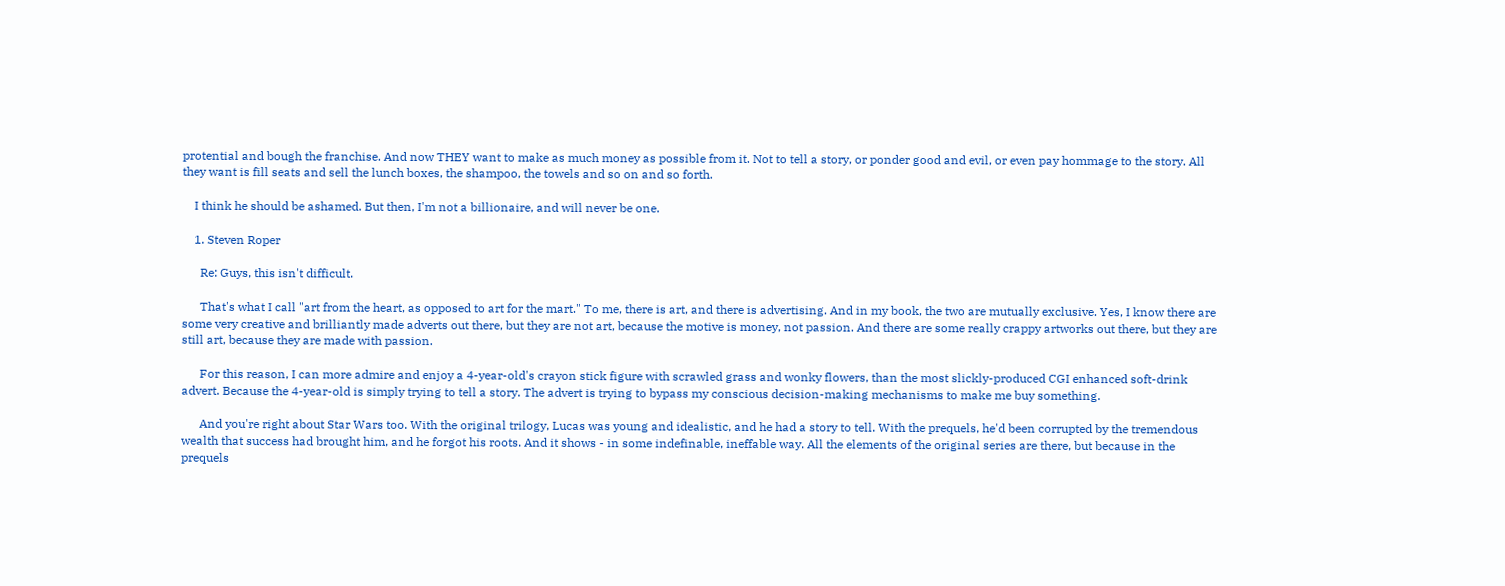protential and bough the franchise. And now THEY want to make as much money as possible from it. Not to tell a story, or ponder good and evil, or even pay hommage to the story. All they want is fill seats and sell the lunch boxes, the shampoo, the towels and so on and so forth.

    I think he should be ashamed. But then, I'm not a billionaire, and will never be one.

    1. Steven Roper

      Re: Guys, this isn't difficult.

      That's what I call "art from the heart, as opposed to art for the mart." To me, there is art, and there is advertising. And in my book, the two are mutually exclusive. Yes, I know there are some very creative and brilliantly made adverts out there, but they are not art, because the motive is money, not passion. And there are some really crappy artworks out there, but they are still art, because they are made with passion.

      For this reason, I can more admire and enjoy a 4-year-old's crayon stick figure with scrawled grass and wonky flowers, than the most slickly-produced CGI enhanced soft-drink advert. Because the 4-year-old is simply trying to tell a story. The advert is trying to bypass my conscious decision-making mechanisms to make me buy something.

      And you're right about Star Wars too. With the original trilogy, Lucas was young and idealistic, and he had a story to tell. With the prequels, he'd been corrupted by the tremendous wealth that success had brought him, and he forgot his roots. And it shows - in some indefinable, ineffable way. All the elements of the original series are there, but because in the prequels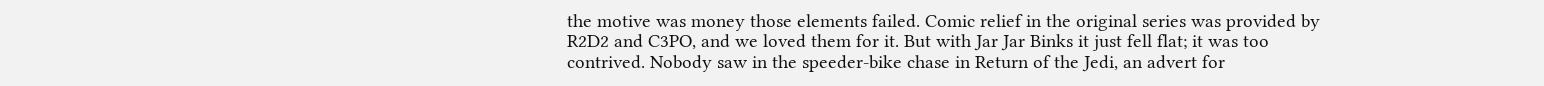the motive was money those elements failed. Comic relief in the original series was provided by R2D2 and C3PO, and we loved them for it. But with Jar Jar Binks it just fell flat; it was too contrived. Nobody saw in the speeder-bike chase in Return of the Jedi, an advert for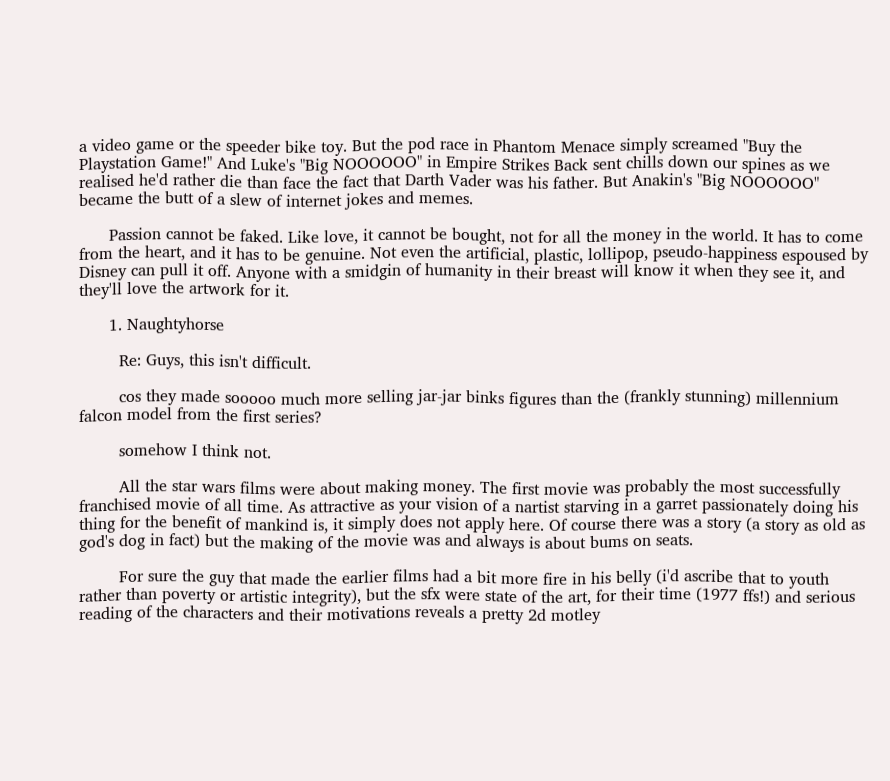a video game or the speeder bike toy. But the pod race in Phantom Menace simply screamed "Buy the Playstation Game!" And Luke's "Big NOOOOOO" in Empire Strikes Back sent chills down our spines as we realised he'd rather die than face the fact that Darth Vader was his father. But Anakin's "Big NOOOOOO" became the butt of a slew of internet jokes and memes.

      Passion cannot be faked. Like love, it cannot be bought, not for all the money in the world. It has to come from the heart, and it has to be genuine. Not even the artificial, plastic, lollipop, pseudo-happiness espoused by Disney can pull it off. Anyone with a smidgin of humanity in their breast will know it when they see it, and they'll love the artwork for it.

      1. Naughtyhorse

        Re: Guys, this isn't difficult.

        cos they made sooooo much more selling jar-jar binks figures than the (frankly stunning) millennium falcon model from the first series?

        somehow I think not.

        All the star wars films were about making money. The first movie was probably the most successfully franchised movie of all time. As attractive as your vision of a nartist starving in a garret passionately doing his thing for the benefit of mankind is, it simply does not apply here. Of course there was a story (a story as old as god's dog in fact) but the making of the movie was and always is about bums on seats.

        For sure the guy that made the earlier films had a bit more fire in his belly (i'd ascribe that to youth rather than poverty or artistic integrity), but the sfx were state of the art, for their time (1977 ffs!) and serious reading of the characters and their motivations reveals a pretty 2d motley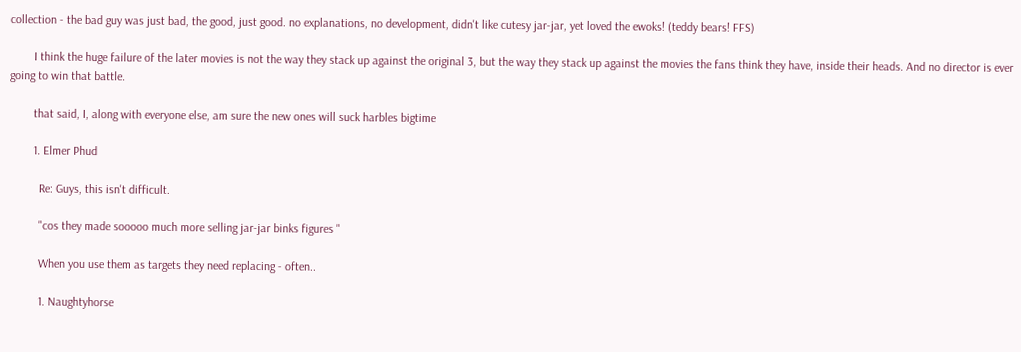collection - the bad guy was just bad, the good, just good. no explanations, no development, didn't like cutesy jar-jar, yet loved the ewoks! (teddy bears! FFS)

        I think the huge failure of the later movies is not the way they stack up against the original 3, but the way they stack up against the movies the fans think they have, inside their heads. And no director is ever going to win that battle.

        that said, I, along with everyone else, am sure the new ones will suck harbles bigtime

        1. Elmer Phud

          Re: Guys, this isn't difficult.

          "cos they made sooooo much more selling jar-jar binks figures "

          When you use them as targets they need replacing - often..

          1. Naughtyhorse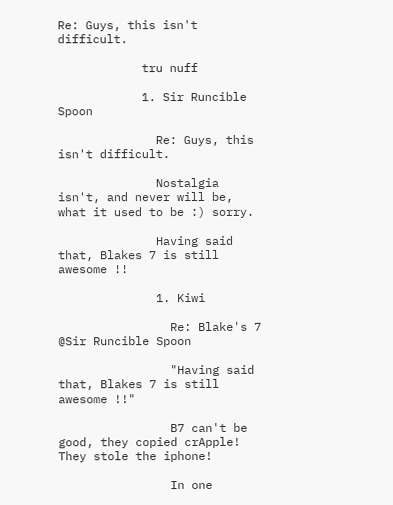Re: Guys, this isn't difficult.

            tru nuff

            1. Sir Runcible Spoon

              Re: Guys, this isn't difficult.

              Nostalgia isn't, and never will be, what it used to be :) sorry.

              Having said that, Blakes 7 is still awesome !!

              1. Kiwi

                Re: Blake's 7 @Sir Runcible Spoon

                "Having said that, Blakes 7 is still awesome !!"

                B7 can't be good, they copied crApple! They stole the iphone!

                In one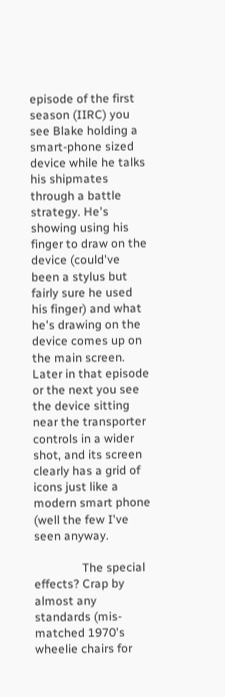episode of the first season (IIRC) you see Blake holding a smart-phone sized device while he talks his shipmates through a battle strategy. He's showing using his finger to draw on the device (could've been a stylus but fairly sure he used his finger) and what he's drawing on the device comes up on the main screen. Later in that episode or the next you see the device sitting near the transporter controls in a wider shot, and its screen clearly has a grid of icons just like a modern smart phone (well the few I've seen anyway.

                The special effects? Crap by almost any standards (mis-matched 1970's wheelie chairs for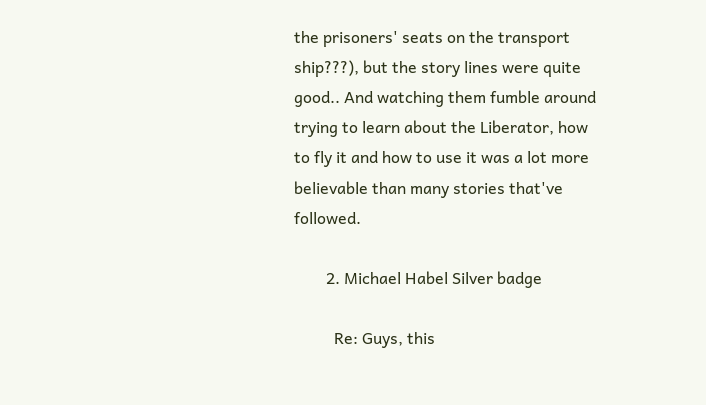the prisoners' seats on the transport ship???), but the story lines were quite good.. And watching them fumble around trying to learn about the Liberator, how to fly it and how to use it was a lot more believable than many stories that've followed.

        2. Michael Habel Silver badge

          Re: Guys, this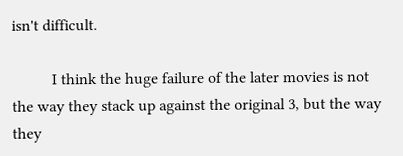isn't difficult.

          I think the huge failure of the later movies is not the way they stack up against the original 3, but the way they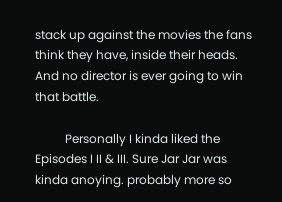stack up against the movies the fans think they have, inside their heads. And no director is ever going to win that battle.

          Personally I kinda liked the Episodes I II & III. Sure Jar Jar was kinda anoying. probably more so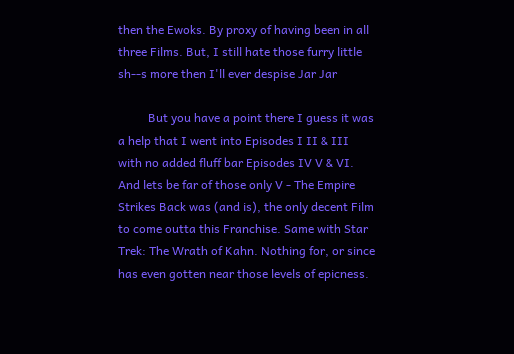then the Ewoks. By proxy of having been in all three Films. But, I still hate those furry little sh--s more then I'll ever despise Jar Jar

          But you have a point there I guess it was a help that I went into Episodes I II & III with no added fluff bar Episodes IV V & VI. And lets be far of those only V - The Empire Strikes Back was (and is), the only decent Film to come outta this Franchise. Same with Star Trek: The Wrath of Kahn. Nothing for, or since has even gotten near those levels of epicness.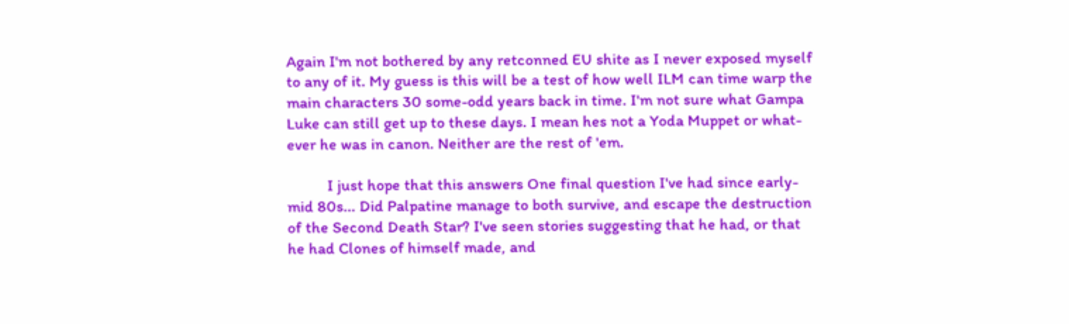Again I'm not bothered by any retconned EU shite as I never exposed myself to any of it. My guess is this will be a test of how well ILM can time warp the main characters 30 some-odd years back in time. I'm not sure what Gampa Luke can still get up to these days. I mean hes not a Yoda Muppet or what-ever he was in canon. Neither are the rest of 'em.

          I just hope that this answers One final question I've had since early-mid 80s... Did Palpatine manage to both survive, and escape the destruction of the Second Death Star? I've seen stories suggesting that he had, or that he had Clones of himself made, and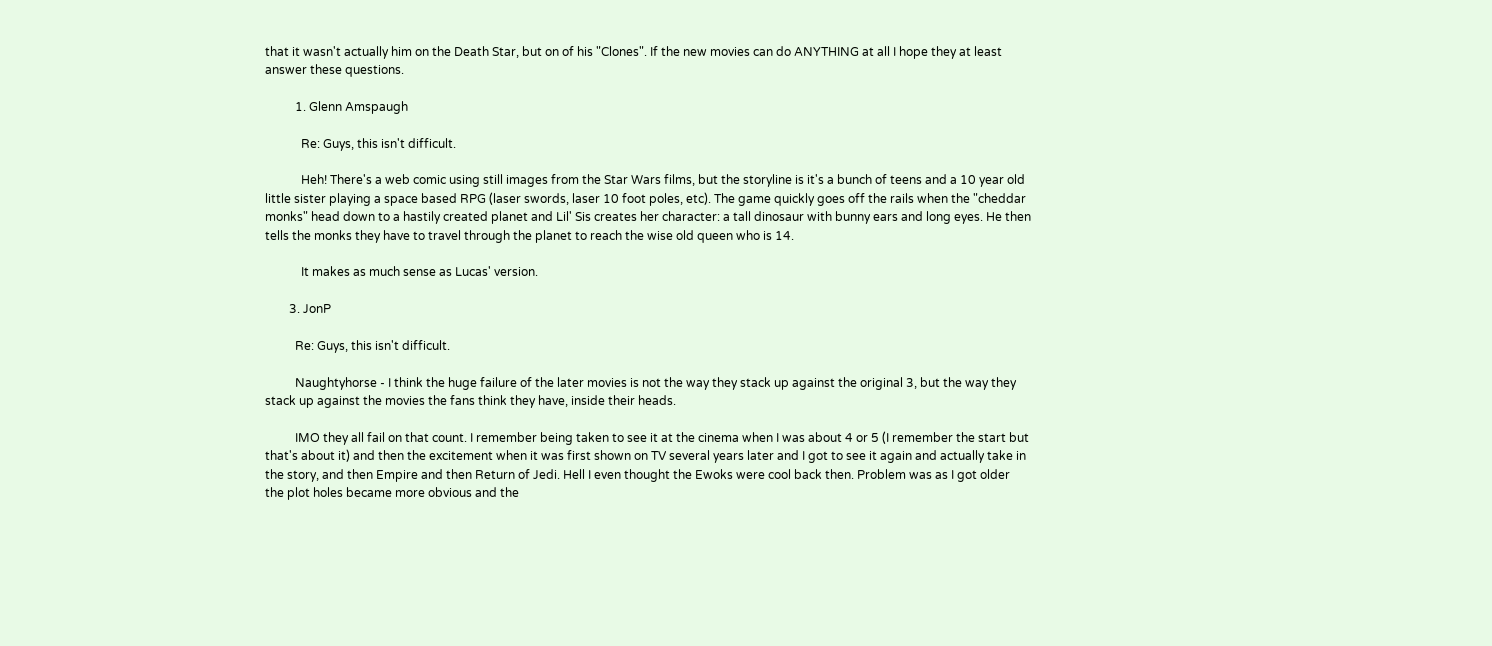that it wasn't actually him on the Death Star, but on of his "Clones". If the new movies can do ANYTHING at all I hope they at least answer these questions.

          1. Glenn Amspaugh

            Re: Guys, this isn't difficult.

            Heh! There's a web comic using still images from the Star Wars films, but the storyline is it's a bunch of teens and a 10 year old little sister playing a space based RPG (laser swords, laser 10 foot poles, etc). The game quickly goes off the rails when the "cheddar monks" head down to a hastily created planet and Lil' Sis creates her character: a tall dinosaur with bunny ears and long eyes. He then tells the monks they have to travel through the planet to reach the wise old queen who is 14.

            It makes as much sense as Lucas' version.

        3. JonP

          Re: Guys, this isn't difficult.

          Naughtyhorse - I think the huge failure of the later movies is not the way they stack up against the original 3, but the way they stack up against the movies the fans think they have, inside their heads.

          IMO they all fail on that count. I remember being taken to see it at the cinema when I was about 4 or 5 (I remember the start but that's about it) and then the excitement when it was first shown on TV several years later and I got to see it again and actually take in the story, and then Empire and then Return of Jedi. Hell I even thought the Ewoks were cool back then. Problem was as I got older the plot holes became more obvious and the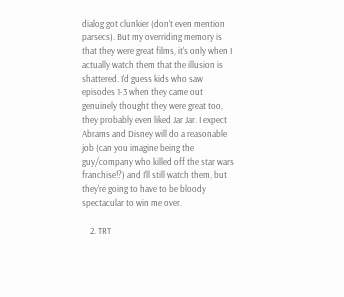dialog got clunkier (don't even mention parsecs). But my overriding memory is that they were great films, it's only when I actually watch them that the illusion is shattered. I'd guess kids who saw episodes 1-3 when they came out genuinely thought they were great too, they probably even liked Jar Jar. I expect Abrams and Disney will do a reasonable job (can you imagine being the guy/company who killed off the star wars franchise!?) and I'll still watch them, but they're going to have to be bloody spectacular to win me over.

    2. TRT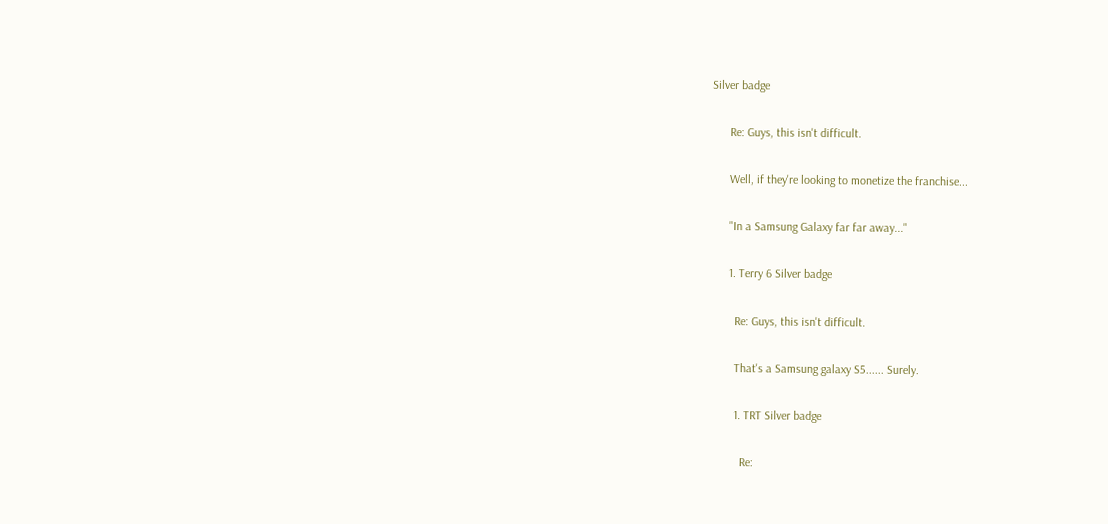Silver badge

      Re: Guys, this isn't difficult.

      Well, if they're looking to monetize the franchise...

      "In a Samsung Galaxy far far away..."

      1. Terry 6 Silver badge

        Re: Guys, this isn't difficult.

        That's a Samsung galaxy S5...... Surely.

        1. TRT Silver badge

          Re: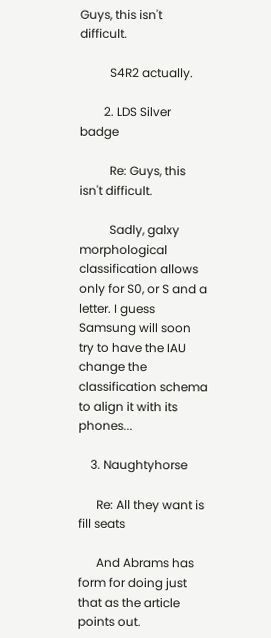Guys, this isn't difficult.

          S4R2 actually.

        2. LDS Silver badge

          Re: Guys, this isn't difficult.

          Sadly, galxy morphological classification allows only for S0, or S and a letter. I guess Samsung will soon try to have the IAU change the classification schema to align it with its phones...

    3. Naughtyhorse

      Re: All they want is fill seats

      And Abrams has form for doing just that as the article points out.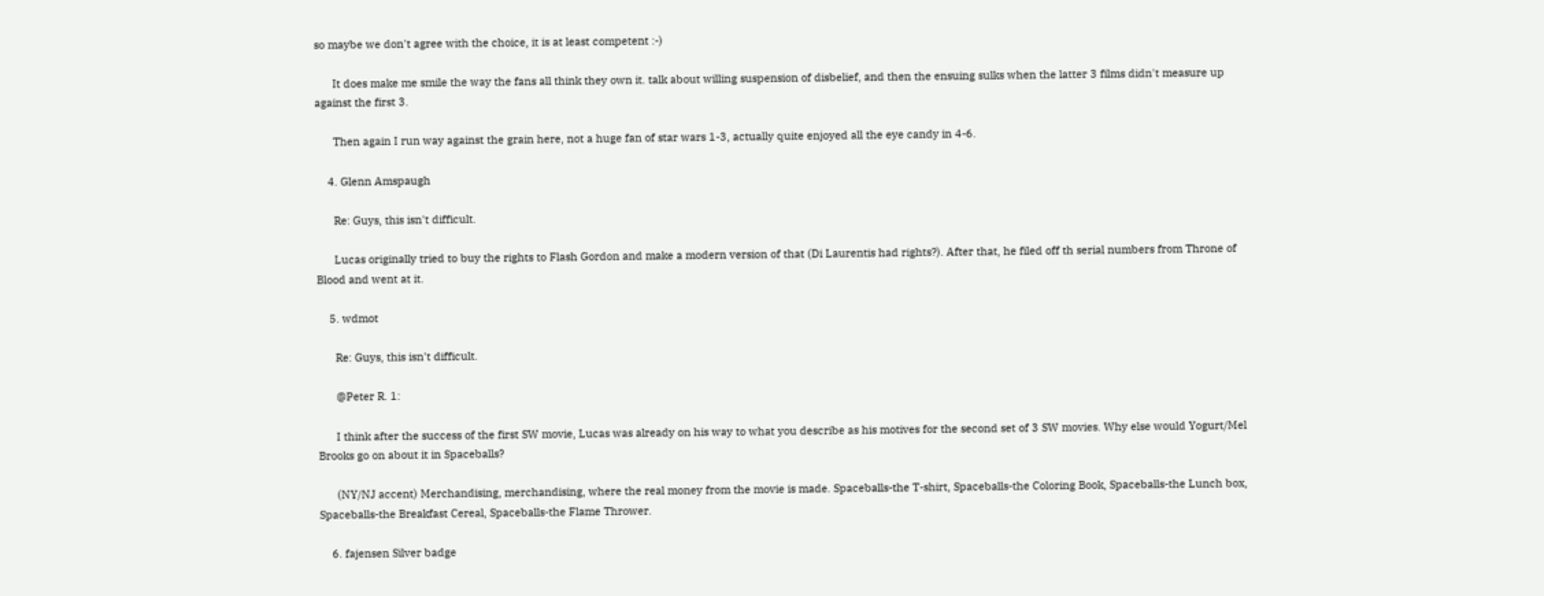so maybe we don't agree with the choice, it is at least competent :-)

      It does make me smile the way the fans all think they own it. talk about willing suspension of disbelief, and then the ensuing sulks when the latter 3 films didn't measure up against the first 3.

      Then again I run way against the grain here, not a huge fan of star wars 1-3, actually quite enjoyed all the eye candy in 4-6.

    4. Glenn Amspaugh

      Re: Guys, this isn't difficult.

      Lucas originally tried to buy the rights to Flash Gordon and make a modern version of that (Di Laurentis had rights?). After that, he filed off th serial numbers from Throne of Blood and went at it.

    5. wdmot

      Re: Guys, this isn't difficult.

      @Peter R. 1:

      I think after the success of the first SW movie, Lucas was already on his way to what you describe as his motives for the second set of 3 SW movies. Why else would Yogurt/Mel Brooks go on about it in Spaceballs?

      (NY/NJ accent) Merchandising, merchandising, where the real money from the movie is made. Spaceballs-the T-shirt, Spaceballs-the Coloring Book, Spaceballs-the Lunch box, Spaceballs-the Breakfast Cereal, Spaceballs-the Flame Thrower.

    6. fajensen Silver badge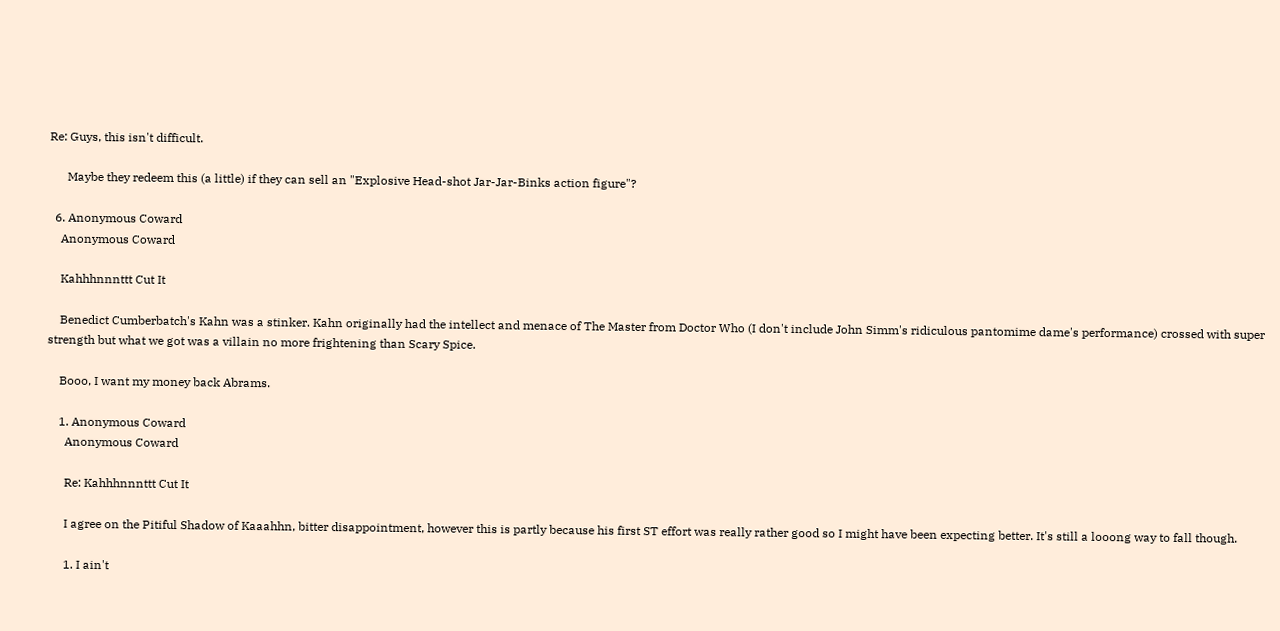Re: Guys, this isn't difficult.

      Maybe they redeem this (a little) if they can sell an "Explosive Head-shot Jar-Jar-Binks action figure"?

  6. Anonymous Coward
    Anonymous Coward

    Kahhhnnnttt Cut It

    Benedict Cumberbatch's Kahn was a stinker. Kahn originally had the intellect and menace of The Master from Doctor Who (I don't include John Simm's ridiculous pantomime dame's performance) crossed with super strength but what we got was a villain no more frightening than Scary Spice.

    Booo, I want my money back Abrams.

    1. Anonymous Coward
      Anonymous Coward

      Re: Kahhhnnnttt Cut It

      I agree on the Pitiful Shadow of Kaaahhn, bitter disappointment, however this is partly because his first ST effort was really rather good so I might have been expecting better. It's still a looong way to fall though.

      1. I ain't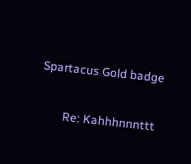Spartacus Gold badge

        Re: Kahhhnnnttt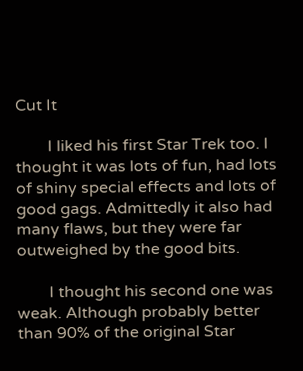Cut It

        I liked his first Star Trek too. I thought it was lots of fun, had lots of shiny special effects and lots of good gags. Admittedly it also had many flaws, but they were far outweighed by the good bits.

        I thought his second one was weak. Although probably better than 90% of the original Star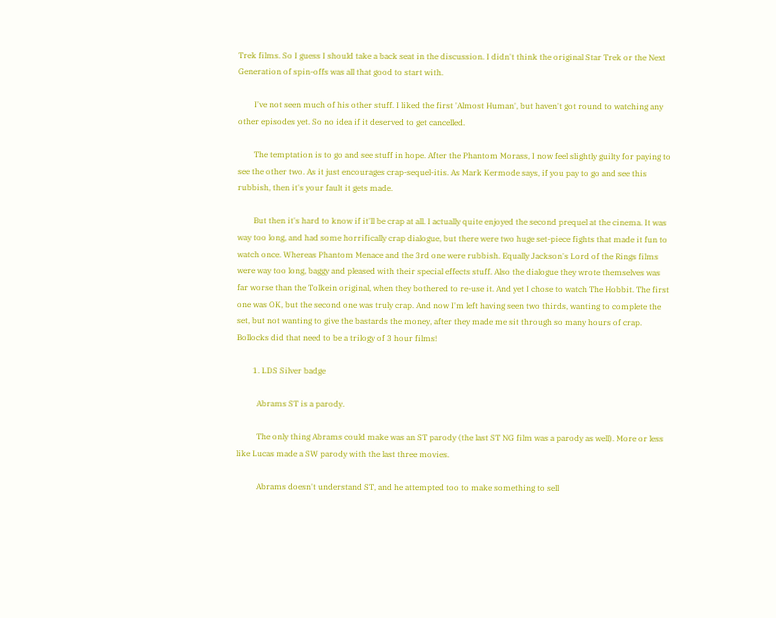Trek films. So I guess I should take a back seat in the discussion. I didn't think the original Star Trek or the Next Generation of spin-offs was all that good to start with.

        I've not seen much of his other stuff. I liked the first 'Almost Human', but haven't got round to watching any other episodes yet. So no idea if it deserved to get cancelled.

        The temptation is to go and see stuff in hope. After the Phantom Morass, I now feel slightly guilty for paying to see the other two. As it just encourages crap-sequel-itis. As Mark Kermode says, if you pay to go and see this rubbish, then it's your fault it gets made.

        But then it's hard to know if it'll be crap at all. I actually quite enjoyed the second prequel at the cinema. It was way too long, and had some horrifically crap dialogue, but there were two huge set-piece fights that made it fun to watch once. Whereas Phantom Menace and the 3rd one were rubbish. Equally Jackson's Lord of the Rings films were way too long, baggy and pleased with their special effects stuff. Also the dialogue they wrote themselves was far worse than the Tolkein original, when they bothered to re-use it. And yet I chose to watch The Hobbit. The first one was OK, but the second one was truly crap. And now I'm left having seen two thirds, wanting to complete the set, but not wanting to give the bastards the money, after they made me sit through so many hours of crap. Bollocks did that need to be a trilogy of 3 hour films!

        1. LDS Silver badge

          Abrams ST is a parody.

          The only thing Abrams could make was an ST parody (the last ST NG film was a parody as well). More or less like Lucas made a SW parody with the last three movies.

          Abrams doesn't understand ST, and he attempted too to make something to sell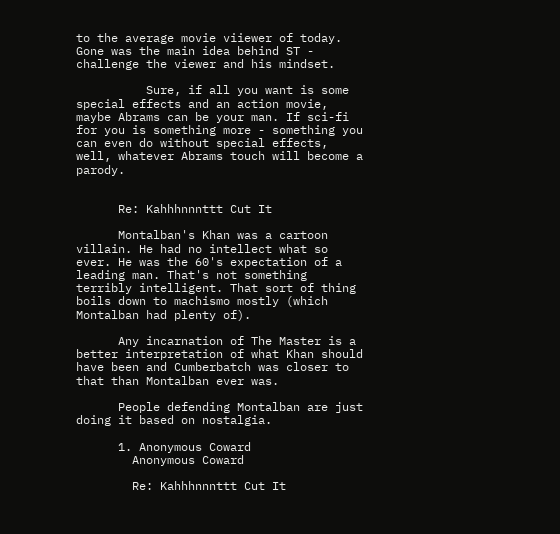to the average movie viiewer of today. Gone was the main idea behind ST - challenge the viewer and his mindset.

          Sure, if all you want is some special effects and an action movie, maybe Abrams can be your man. If sci-fi for you is something more - something you can even do without special effects, well, whatever Abrams touch will become a parody.


      Re: Kahhhnnnttt Cut It

      Montalban's Khan was a cartoon villain. He had no intellect what so ever. He was the 60's expectation of a leading man. That's not something terribly intelligent. That sort of thing boils down to machismo mostly (which Montalban had plenty of).

      Any incarnation of The Master is a better interpretation of what Khan should have been and Cumberbatch was closer to that than Montalban ever was.

      People defending Montalban are just doing it based on nostalgia.

      1. Anonymous Coward
        Anonymous Coward

        Re: Kahhhnnnttt Cut It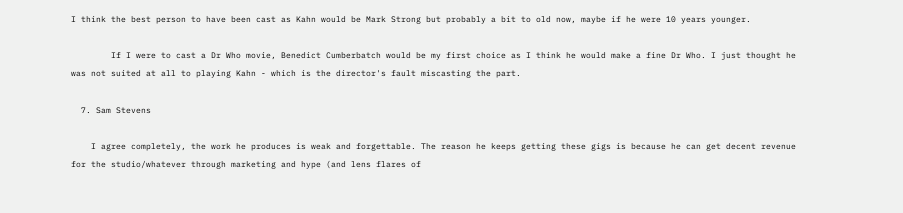I think the best person to have been cast as Kahn would be Mark Strong but probably a bit to old now, maybe if he were 10 years younger.

        If I were to cast a Dr Who movie, Benedict Cumberbatch would be my first choice as I think he would make a fine Dr Who. I just thought he was not suited at all to playing Kahn - which is the director's fault miscasting the part.

  7. Sam Stevens

    I agree completely, the work he produces is weak and forgettable. The reason he keeps getting these gigs is because he can get decent revenue for the studio/whatever through marketing and hype (and lens flares of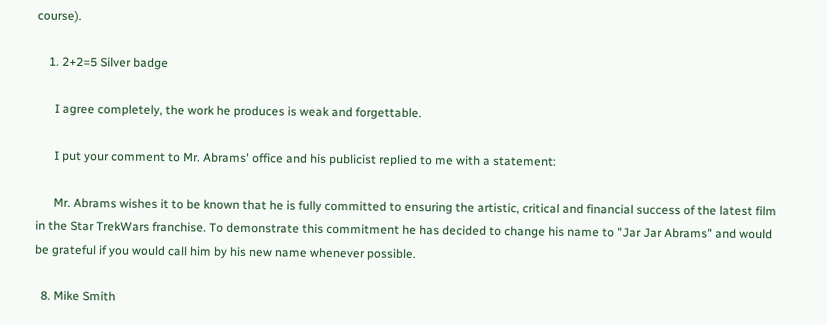course).

    1. 2+2=5 Silver badge

      I agree completely, the work he produces is weak and forgettable.

      I put your comment to Mr. Abrams' office and his publicist replied to me with a statement:

      Mr. Abrams wishes it to be known that he is fully committed to ensuring the artistic, critical and financial success of the latest film in the Star TrekWars franchise. To demonstrate this commitment he has decided to change his name to "Jar Jar Abrams" and would be grateful if you would call him by his new name whenever possible.

  8. Mike Smith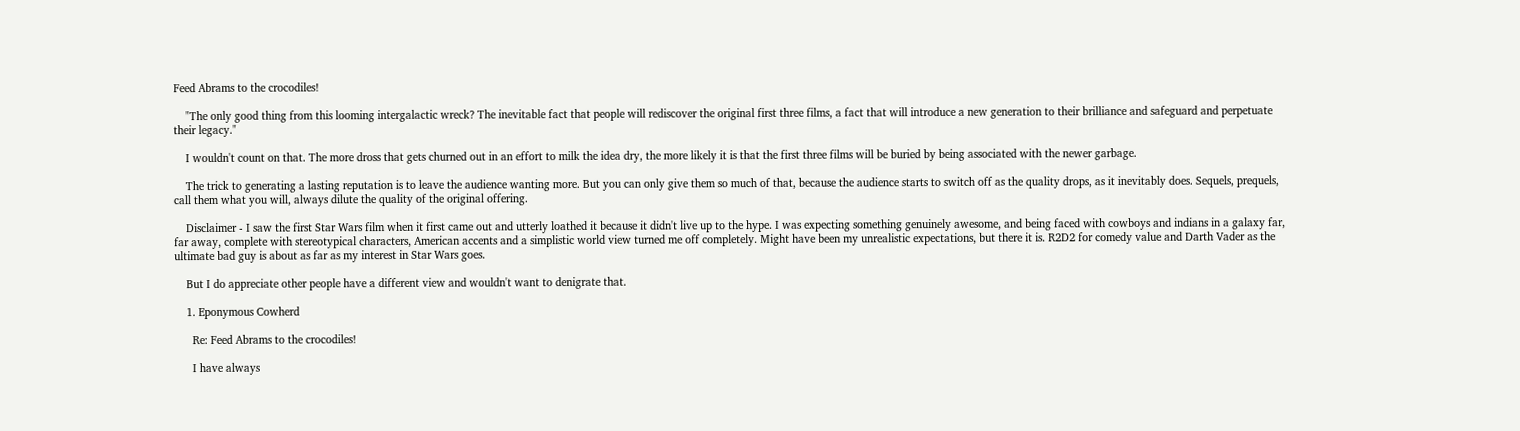Feed Abrams to the crocodiles!

    "The only good thing from this looming intergalactic wreck? The inevitable fact that people will rediscover the original first three films, a fact that will introduce a new generation to their brilliance and safeguard and perpetuate their legacy."

    I wouldn't count on that. The more dross that gets churned out in an effort to milk the idea dry, the more likely it is that the first three films will be buried by being associated with the newer garbage.

    The trick to generating a lasting reputation is to leave the audience wanting more. But you can only give them so much of that, because the audience starts to switch off as the quality drops, as it inevitably does. Sequels, prequels, call them what you will, always dilute the quality of the original offering.

    Disclaimer - I saw the first Star Wars film when it first came out and utterly loathed it because it didn't live up to the hype. I was expecting something genuinely awesome, and being faced with cowboys and indians in a galaxy far, far away, complete with stereotypical characters, American accents and a simplistic world view turned me off completely. Might have been my unrealistic expectations, but there it is. R2D2 for comedy value and Darth Vader as the ultimate bad guy is about as far as my interest in Star Wars goes.

    But I do appreciate other people have a different view and wouldn't want to denigrate that.

    1. Eponymous Cowherd

      Re: Feed Abrams to the crocodiles!

      I have always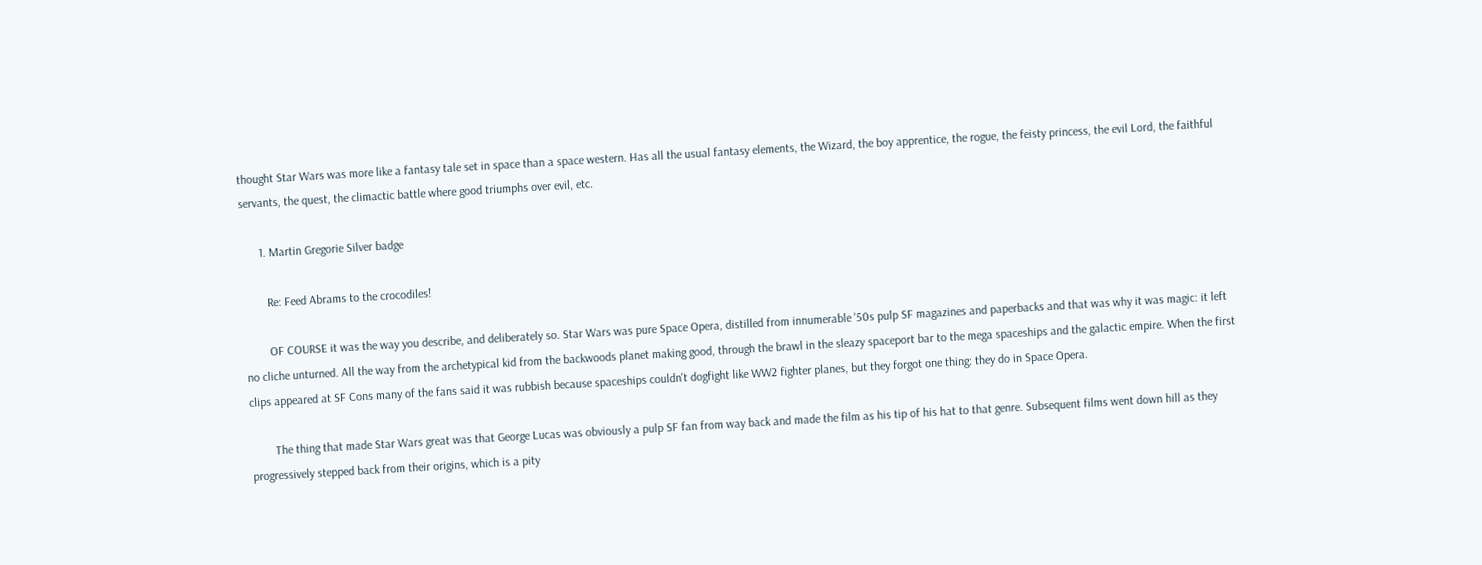thought Star Wars was more like a fantasy tale set in space than a space western. Has all the usual fantasy elements, the Wizard, the boy apprentice, the rogue, the feisty princess, the evil Lord, the faithful servants, the quest, the climactic battle where good triumphs over evil, etc.

      1. Martin Gregorie Silver badge

        Re: Feed Abrams to the crocodiles!

        OF COURSE it was the way you describe, and deliberately so. Star Wars was pure Space Opera, distilled from innumerable '50s pulp SF magazines and paperbacks and that was why it was magic: it left no cliche unturned. All the way from the archetypical kid from the backwoods planet making good, through the brawl in the sleazy spaceport bar to the mega spaceships and the galactic empire. When the first clips appeared at SF Cons many of the fans said it was rubbish because spaceships couldn't dogfight like WW2 fighter planes, but they forgot one thing: they do in Space Opera.

        The thing that made Star Wars great was that George Lucas was obviously a pulp SF fan from way back and made the film as his tip of his hat to that genre. Subsequent films went down hill as they progressively stepped back from their origins, which is a pity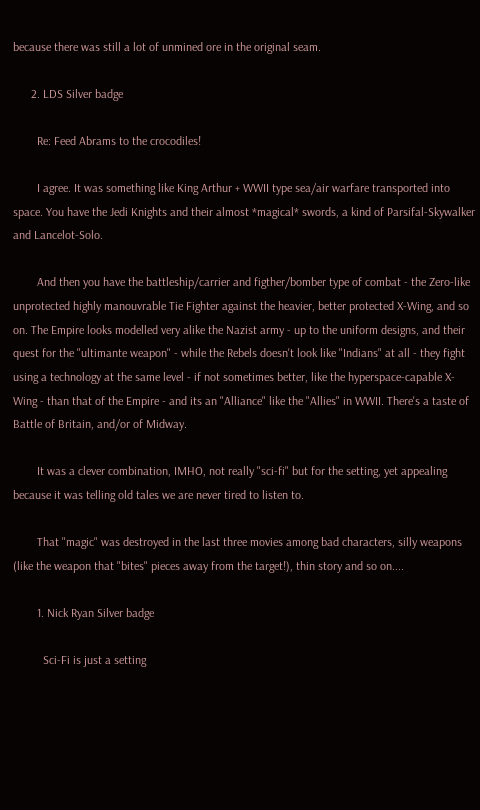because there was still a lot of unmined ore in the original seam.

      2. LDS Silver badge

        Re: Feed Abrams to the crocodiles!

        I agree. It was something like King Arthur + WWII type sea/air warfare transported into space. You have the Jedi Knights and their almost *magical* swords, a kind of Parsifal-Skywalker and Lancelot-Solo.

        And then you have the battleship/carrier and figther/bomber type of combat - the Zero-like unprotected highly manouvrable Tie Fighter against the heavier, better protected X-Wing, and so on. The Empire looks modelled very alike the Nazist army - up to the uniform designs, and their quest for the "ultimante weapon" - while the Rebels doesn't look like "Indians" at all - they fight using a technology at the same level - if not sometimes better, like the hyperspace-capable X-Wing - than that of the Empire - and its an "Alliance" like the "Allies" in WWII. There's a taste of Battle of Britain, and/or of Midway.

        It was a clever combination, IMHO, not really "sci-fi" but for the setting, yet appealing because it was telling old tales we are never tired to listen to.

        That "magic" was destroyed in the last three movies among bad characters, silly weapons (like the weapon that "bites" pieces away from the target!), thin story and so on....

        1. Nick Ryan Silver badge

          Sci-Fi is just a setting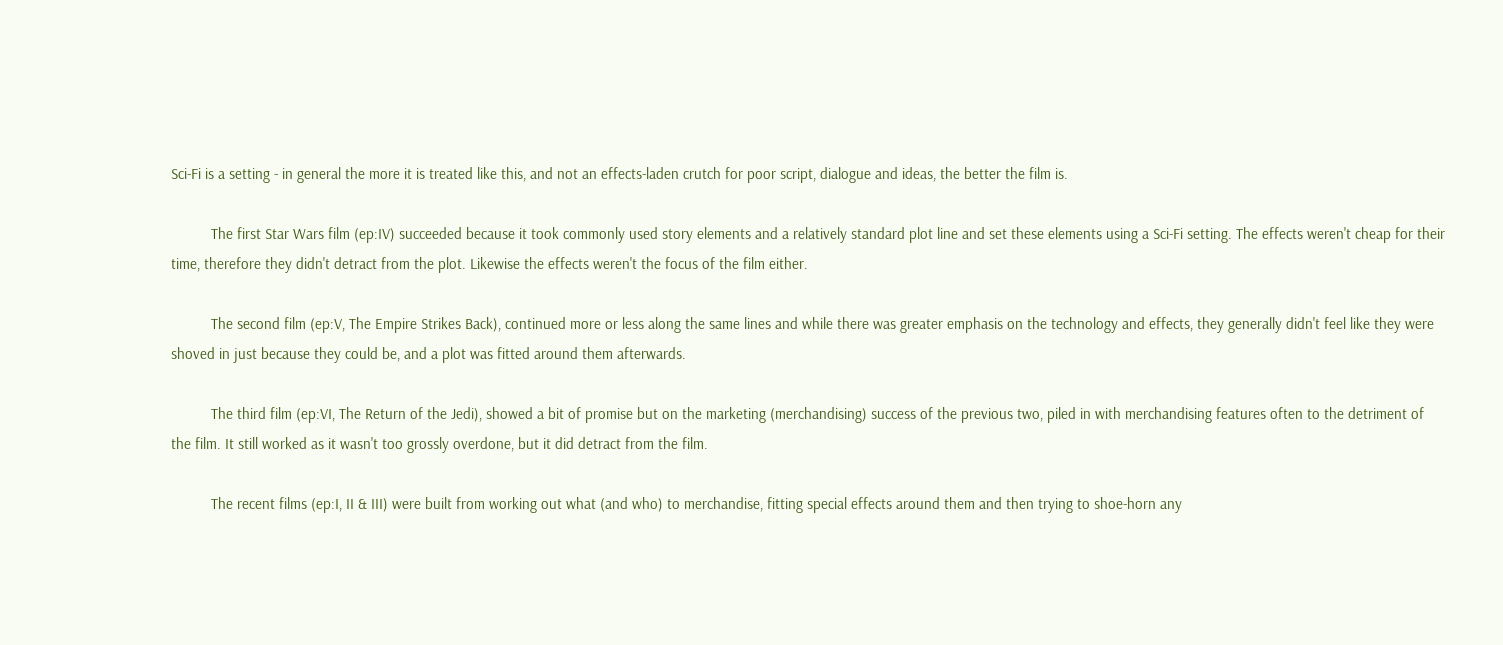Sci-Fi is a setting - in general the more it is treated like this, and not an effects-laden crutch for poor script, dialogue and ideas, the better the film is.

          The first Star Wars film (ep:IV) succeeded because it took commonly used story elements and a relatively standard plot line and set these elements using a Sci-Fi setting. The effects weren't cheap for their time, therefore they didn't detract from the plot. Likewise the effects weren't the focus of the film either.

          The second film (ep:V, The Empire Strikes Back), continued more or less along the same lines and while there was greater emphasis on the technology and effects, they generally didn't feel like they were shoved in just because they could be, and a plot was fitted around them afterwards.

          The third film (ep:VI, The Return of the Jedi), showed a bit of promise but on the marketing (merchandising) success of the previous two, piled in with merchandising features often to the detriment of the film. It still worked as it wasn't too grossly overdone, but it did detract from the film.

          The recent films (ep:I, II & III) were built from working out what (and who) to merchandise, fitting special effects around them and then trying to shoe-horn any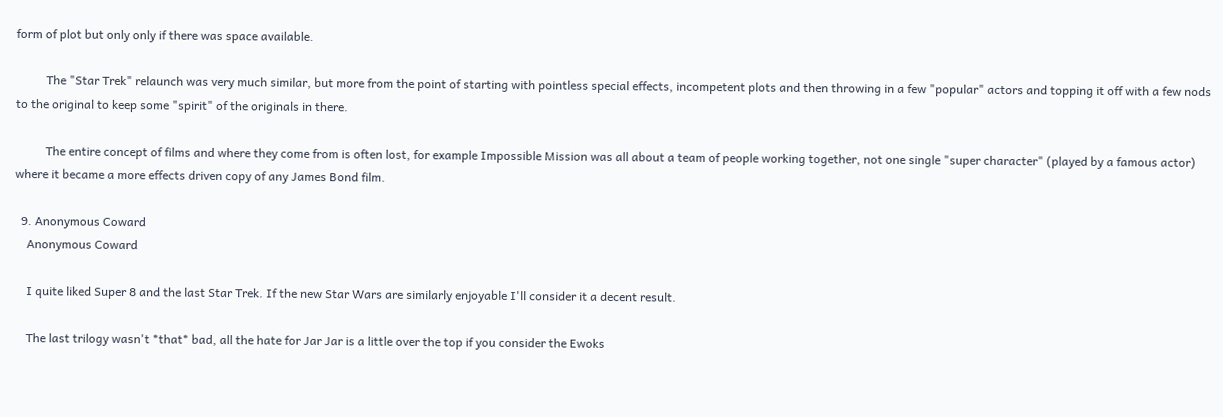form of plot but only only if there was space available.

          The "Star Trek" relaunch was very much similar, but more from the point of starting with pointless special effects, incompetent plots and then throwing in a few "popular" actors and topping it off with a few nods to the original to keep some "spirit" of the originals in there.

          The entire concept of films and where they come from is often lost, for example Impossible Mission was all about a team of people working together, not one single "super character" (played by a famous actor) where it became a more effects driven copy of any James Bond film.

  9. Anonymous Coward
    Anonymous Coward

    I quite liked Super 8 and the last Star Trek. If the new Star Wars are similarly enjoyable I'll consider it a decent result.

    The last trilogy wasn't *that* bad, all the hate for Jar Jar is a little over the top if you consider the Ewoks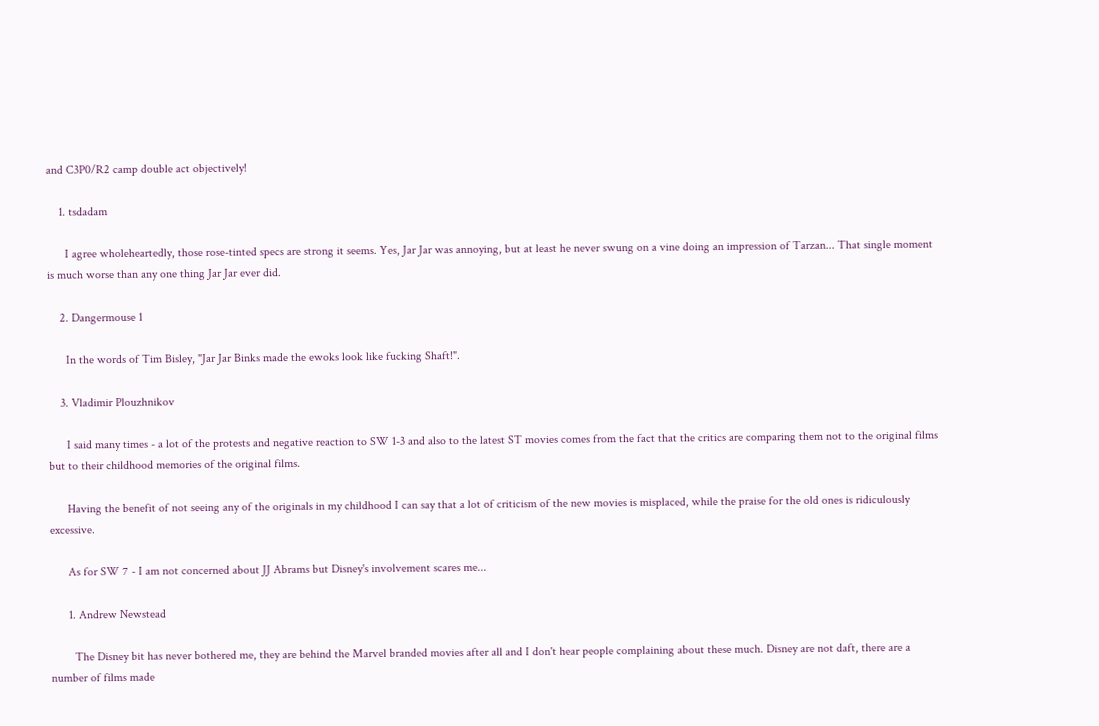and C3P0/R2 camp double act objectively!

    1. tsdadam

      I agree wholeheartedly, those rose-tinted specs are strong it seems. Yes, Jar Jar was annoying, but at least he never swung on a vine doing an impression of Tarzan... That single moment is much worse than any one thing Jar Jar ever did.

    2. Dangermouse 1

      In the words of Tim Bisley, "Jar Jar Binks made the ewoks look like fucking Shaft!".

    3. Vladimir Plouzhnikov

      I said many times - a lot of the protests and negative reaction to SW 1-3 and also to the latest ST movies comes from the fact that the critics are comparing them not to the original films but to their childhood memories of the original films.

      Having the benefit of not seeing any of the originals in my childhood I can say that a lot of criticism of the new movies is misplaced, while the praise for the old ones is ridiculously excessive.

      As for SW 7 - I am not concerned about JJ Abrams but Disney's involvement scares me...

      1. Andrew Newstead

        The Disney bit has never bothered me, they are behind the Marvel branded movies after all and I don't hear people complaining about these much. Disney are not daft, there are a number of films made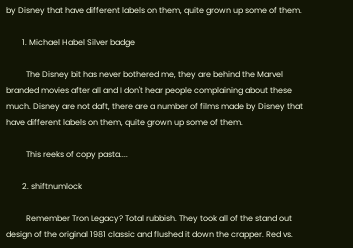by Disney that have different labels on them, quite grown up some of them.

        1. Michael Habel Silver badge

          The Disney bit has never bothered me, they are behind the Marvel branded movies after all and I don't hear people complaining about these much. Disney are not daft, there are a number of films made by Disney that have different labels on them, quite grown up some of them.

          This reeks of copy pasta....

        2. shiftnumlock

          Remember Tron Legacy? Total rubbish. They took all of the stand out design of the original 1981 classic and flushed it down the crapper. Red vs.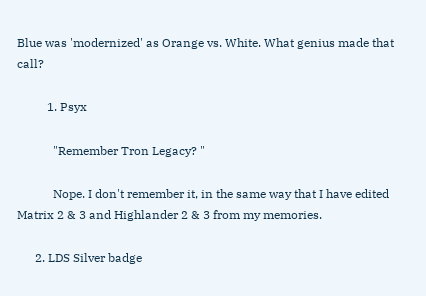Blue was 'modernized' as Orange vs. White. What genius made that call?

          1. Psyx

            "Remember Tron Legacy? "

            Nope. I don't remember it, in the same way that I have edited Matrix 2 & 3 and Highlander 2 & 3 from my memories.

      2. LDS Silver badge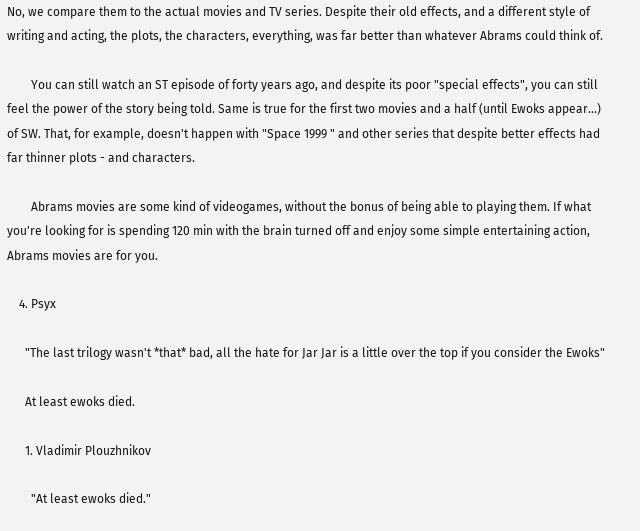No, we compare them to the actual movies and TV series. Despite their old effects, and a different style of writing and acting, the plots, the characters, everything, was far better than whatever Abrams could think of.

        You can still watch an ST episode of forty years ago, and despite its poor "special effects", you can still feel the power of the story being told. Same is true for the first two movies and a half (until Ewoks appear...) of SW. That, for example, doesn't happen with "Space 1999 " and other series that despite better effects had far thinner plots - and characters.

        Abrams movies are some kind of videogames, without the bonus of being able to playing them. If what you're looking for is spending 120 min with the brain turned off and enjoy some simple entertaining action, Abrams movies are for you.

    4. Psyx

      "The last trilogy wasn't *that* bad, all the hate for Jar Jar is a little over the top if you consider the Ewoks"

      At least ewoks died.

      1. Vladimir Plouzhnikov

        "At least ewoks died."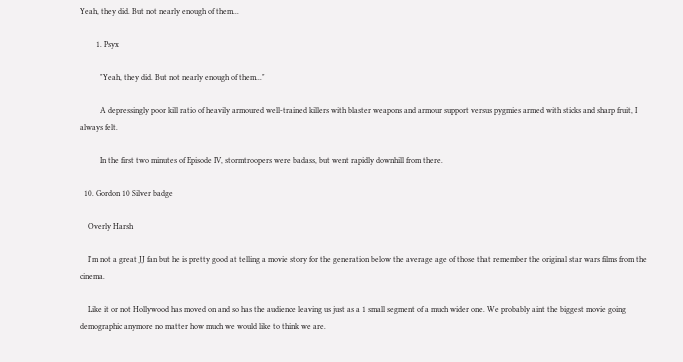Yeah, they did. But not nearly enough of them...

        1. Psyx

          "Yeah, they did. But not nearly enough of them..."

          A depressingly poor kill ratio of heavily armoured well-trained killers with blaster weapons and armour support versus pygmies armed with sticks and sharp fruit, I always felt.

          In the first two minutes of Episode IV, stormtroopers were badass, but went rapidly downhill from there.

  10. Gordon 10 Silver badge

    Overly Harsh

    I'm not a great JJ fan but he is pretty good at telling a movie story for the generation below the average age of those that remember the original star wars films from the cinema.

    Like it or not Hollywood has moved on and so has the audience leaving us just as a 1 small segment of a much wider one. We probably aint the biggest movie going demographic anymore no matter how much we would like to think we are.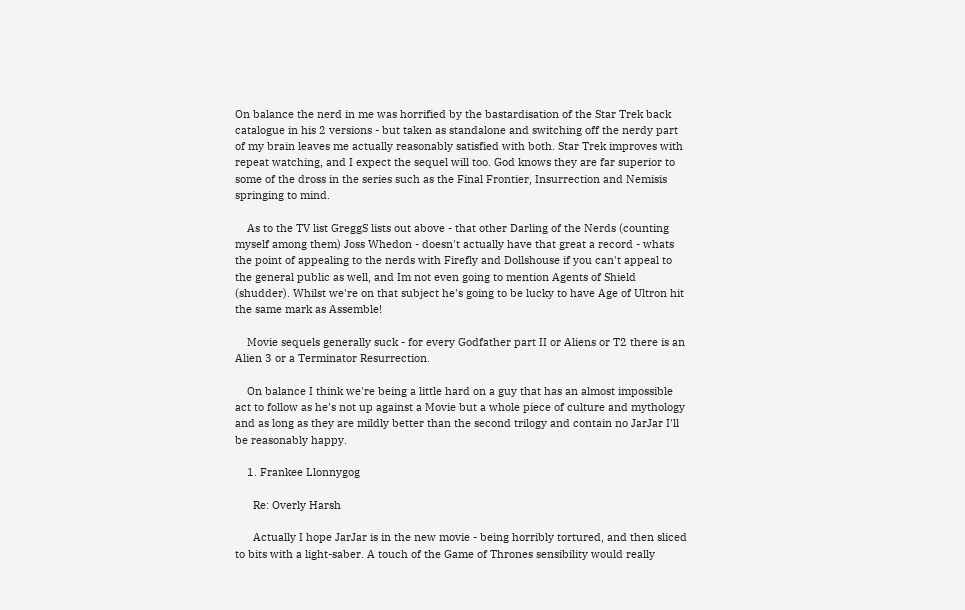On balance the nerd in me was horrified by the bastardisation of the Star Trek back catalogue in his 2 versions - but taken as standalone and switching off the nerdy part of my brain leaves me actually reasonably satisfied with both. Star Trek improves with repeat watching, and I expect the sequel will too. God knows they are far superior to some of the dross in the series such as the Final Frontier, Insurrection and Nemisis springing to mind.

    As to the TV list GreggS lists out above - that other Darling of the Nerds (counting myself among them) Joss Whedon - doesn't actually have that great a record - whats the point of appealing to the nerds with Firefly and Dollshouse if you can't appeal to the general public as well, and Im not even going to mention Agents of Shield (shudder). Whilst we're on that subject he's going to be lucky to have Age of Ultron hit the same mark as Assemble!

    Movie sequels generally suck - for every Godfather part II or Aliens or T2 there is an Alien 3 or a Terminator Resurrection.

    On balance I think we're being a little hard on a guy that has an almost impossible act to follow as he's not up against a Movie but a whole piece of culture and mythology and as long as they are mildly better than the second trilogy and contain no JarJar I'll be reasonably happy.

    1. Frankee Llonnygog

      Re: Overly Harsh

      Actually I hope JarJar is in the new movie - being horribly tortured, and then sliced to bits with a light-saber. A touch of the Game of Thrones sensibility would really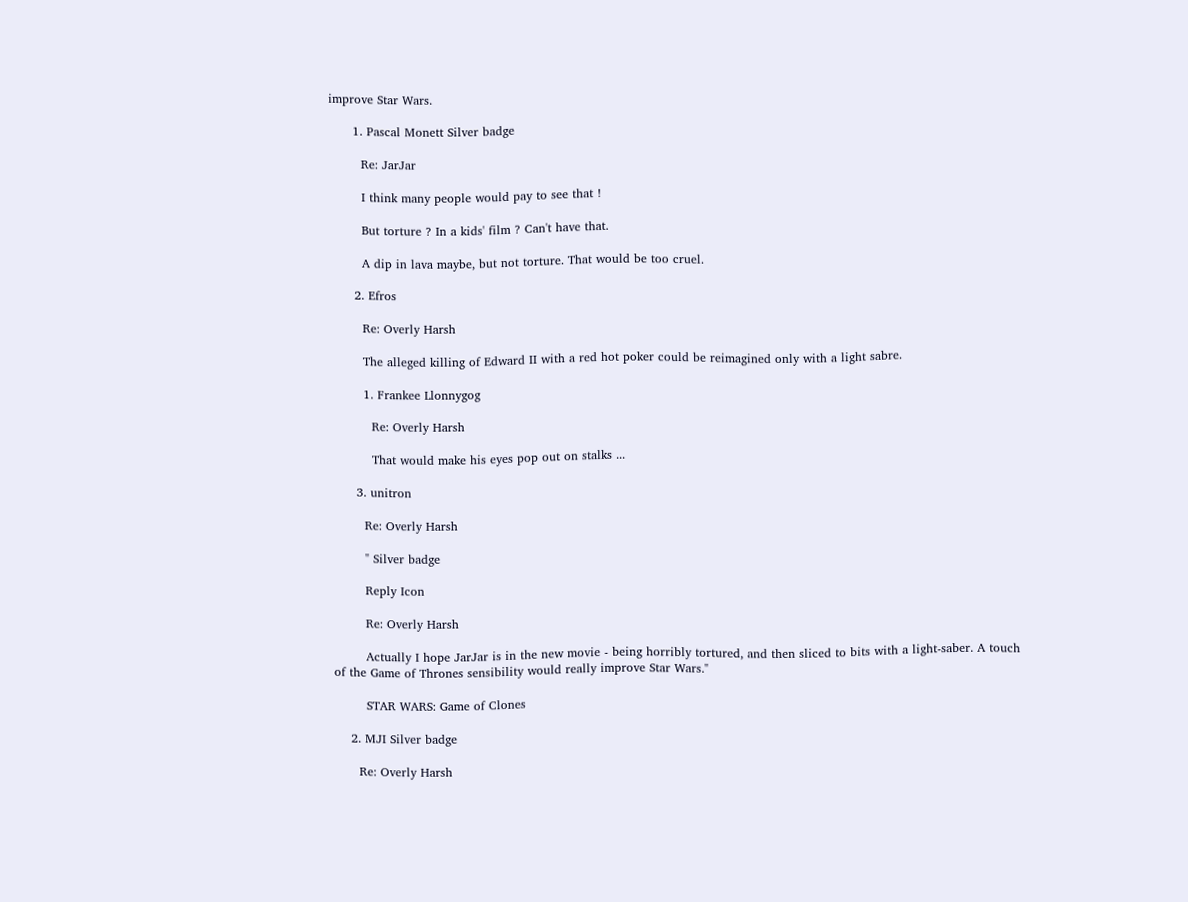improve Star Wars.

      1. Pascal Monett Silver badge

        Re: JarJar

        I think many people would pay to see that !

        But torture ? In a kids' film ? Can't have that.

        A dip in lava maybe, but not torture. That would be too cruel.

      2. Efros

        Re: Overly Harsh

        The alleged killing of Edward II with a red hot poker could be reimagined only with a light sabre.

        1. Frankee Llonnygog

          Re: Overly Harsh

          That would make his eyes pop out on stalks ...

      3. unitron

        Re: Overly Harsh

        " Silver badge

        Reply Icon

        Re: Overly Harsh

        Actually I hope JarJar is in the new movie - being horribly tortured, and then sliced to bits with a light-saber. A touch of the Game of Thrones sensibility would really improve Star Wars."

        STAR WARS: Game of Clones

    2. MJI Silver badge

      Re: Overly Harsh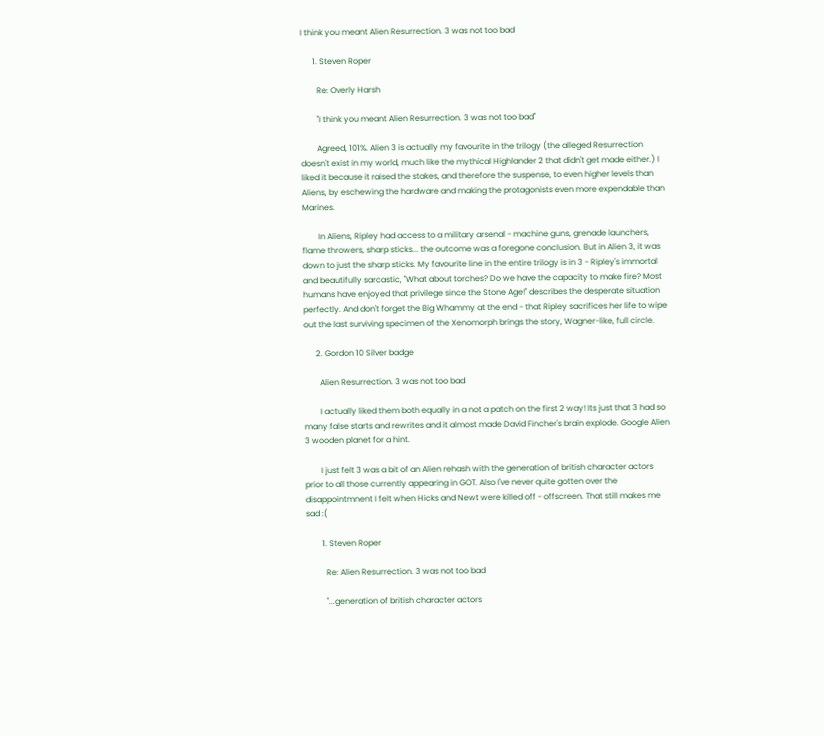I think you meant Alien Resurrection. 3 was not too bad

      1. Steven Roper

        Re: Overly Harsh

        "I think you meant Alien Resurrection. 3 was not too bad"

        Agreed, 101%. Alien 3 is actually my favourite in the trilogy (the alleged Resurrection doesn't exist in my world, much like the mythical Highlander 2 that didn't get made either.) I liked it because it raised the stakes, and therefore the suspense, to even higher levels than Aliens, by eschewing the hardware and making the protagonists even more expendable than Marines.

        In Aliens, Ripley had access to a military arsenal - machine guns, grenade launchers, flame throwers, sharp sticks... the outcome was a foregone conclusion. But in Alien 3, it was down to just the sharp sticks. My favourite line in the entire trilogy is in 3 - Ripley's immortal and beautifully sarcastic, "What about torches? Do we have the capacity to make fire? Most humans have enjoyed that privilege since the Stone Age!" describes the desperate situation perfectly. And don't forget the Big Whammy at the end - that Ripley sacrifices her life to wipe out the last surviving specimen of the Xenomorph brings the story, Wagner-like, full circle.

      2. Gordon 10 Silver badge

        Alien Resurrection. 3 was not too bad

        I actually liked them both equally in a not a patch on the first 2 way! Its just that 3 had so many false starts and rewrites and it almost made David Fincher's brain explode. Google Alien 3 wooden planet for a hint.

        I just felt 3 was a bit of an Alien rehash with the generation of british character actors prior to all those currently appearing in GOT. Also I've never quite gotten over the disappointmnent I felt when Hicks and Newt were killed off - offscreen. That still makes me sad :(

        1. Steven Roper

          Re: Alien Resurrection. 3 was not too bad

          "...generation of british character actors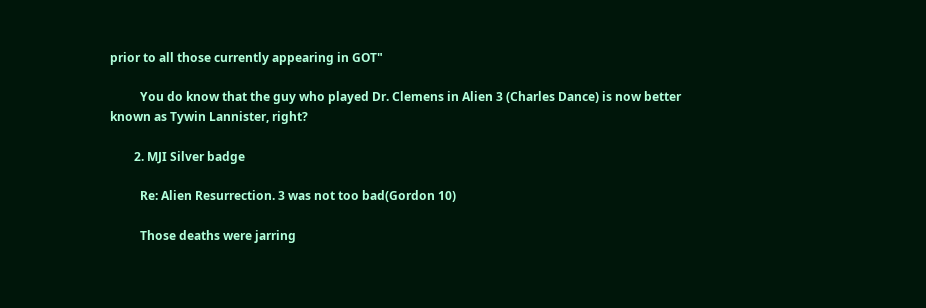prior to all those currently appearing in GOT"

          You do know that the guy who played Dr. Clemens in Alien 3 (Charles Dance) is now better known as Tywin Lannister, right?

        2. MJI Silver badge

          Re: Alien Resurrection. 3 was not too bad(Gordon 10)

          Those deaths were jarring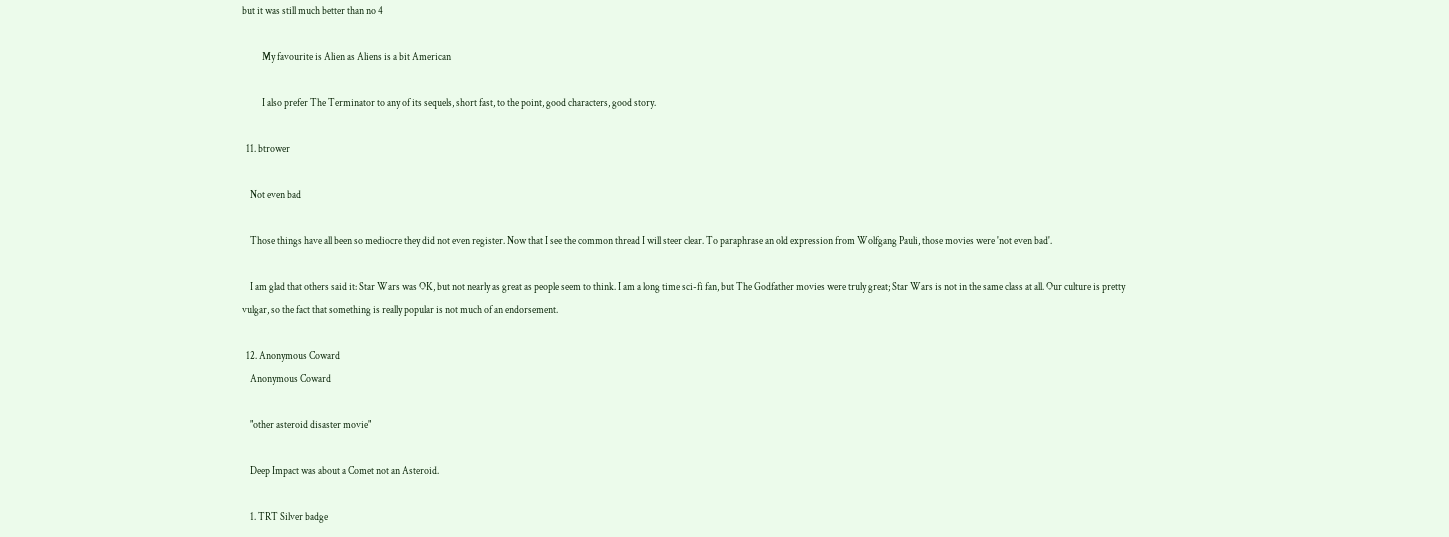but it was still much better than no 4

          My favourite is Alien as Aliens is a bit American

          I also prefer The Terminator to any of its sequels, short fast, to the point, good characters, good story.

  11. btrower

    Not even bad

    Those things have all been so mediocre they did not even register. Now that I see the common thread I will steer clear. To paraphrase an old expression from Wolfgang Pauli, those movies were 'not even bad'.

    I am glad that others said it: Star Wars was OK, but not nearly as great as people seem to think. I am a long time sci-fi fan, but The Godfather movies were truly great; Star Wars is not in the same class at all. Our culture is pretty vulgar, so the fact that something is really popular is not much of an endorsement.

  12. Anonymous Coward
    Anonymous Coward

    "other asteroid disaster movie"

    Deep Impact was about a Comet not an Asteroid.

    1. TRT Silver badge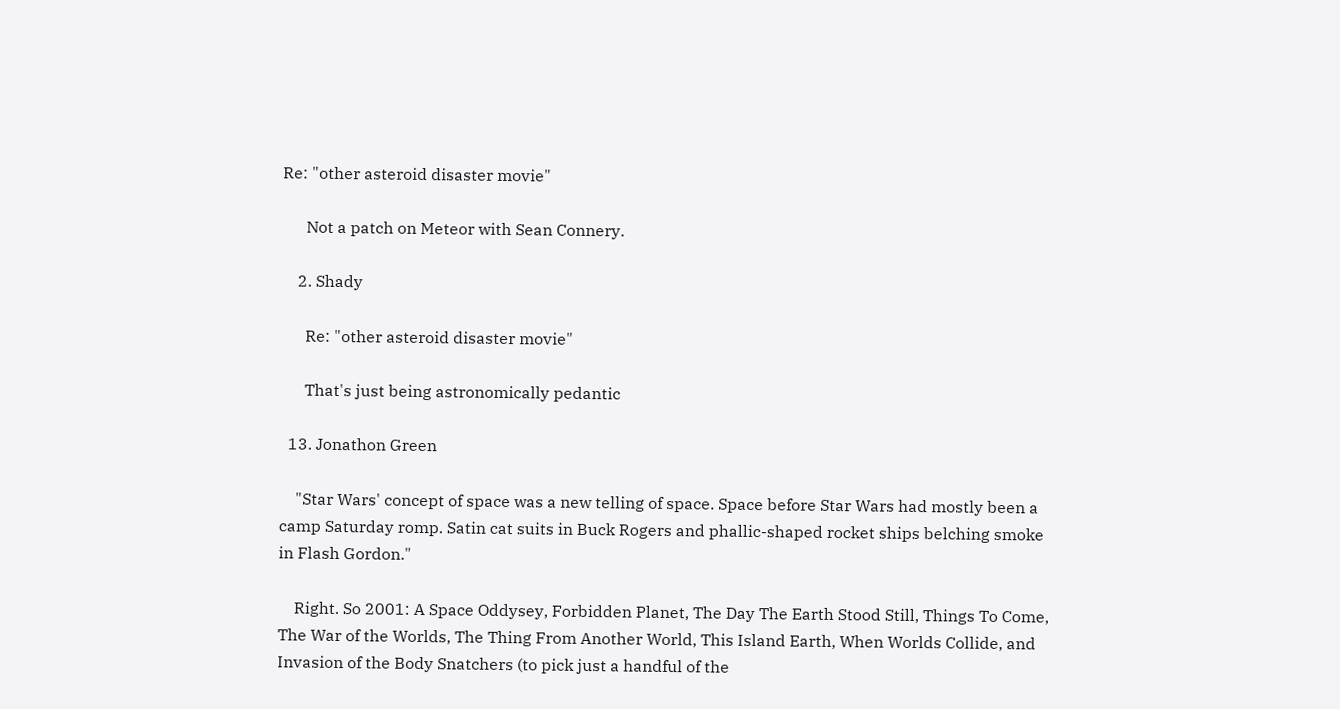Re: "other asteroid disaster movie"

      Not a patch on Meteor with Sean Connery.

    2. Shady

      Re: "other asteroid disaster movie"

      That's just being astronomically pedantic

  13. Jonathon Green

    "Star Wars' concept of space was a new telling of space. Space before Star Wars had mostly been a camp Saturday romp. Satin cat suits in Buck Rogers and phallic-shaped rocket ships belching smoke in Flash Gordon."

    Right. So 2001: A Space Oddysey, Forbidden Planet, The Day The Earth Stood Still, Things To Come, The War of the Worlds, The Thing From Another World, This Island Earth, When Worlds Collide, and Invasion of the Body Snatchers (to pick just a handful of the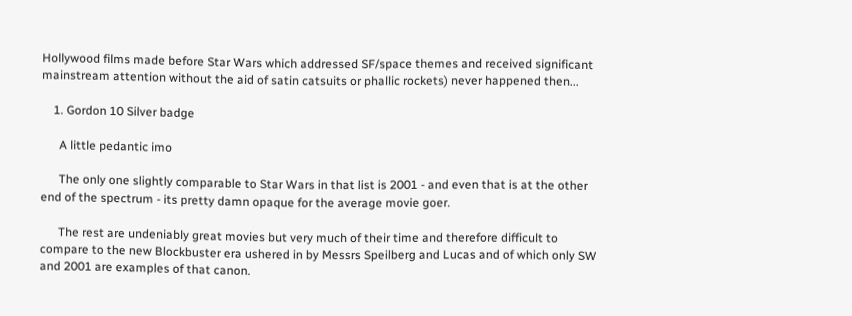Hollywood films made before Star Wars which addressed SF/space themes and received significant mainstream attention without the aid of satin catsuits or phallic rockets) never happened then...

    1. Gordon 10 Silver badge

      A little pedantic imo

      The only one slightly comparable to Star Wars in that list is 2001 - and even that is at the other end of the spectrum - its pretty damn opaque for the average movie goer.

      The rest are undeniably great movies but very much of their time and therefore difficult to compare to the new Blockbuster era ushered in by Messrs Speilberg and Lucas and of which only SW and 2001 are examples of that canon.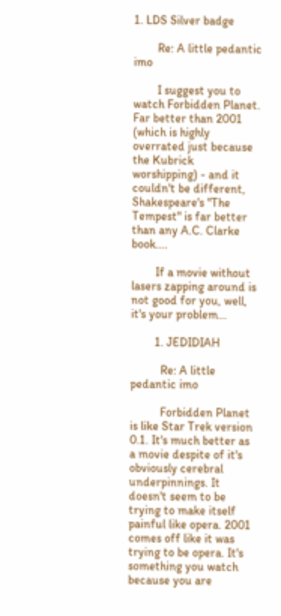1. LDS Silver badge

        Re: A little pedantic imo

        I suggest you to watch Forbidden Planet. Far better than 2001 (which is highly overrated just because the Kubrick worshipping) - and it couldn't be different, Shakespeare's "The Tempest" is far better than any A.C. Clarke book....

        If a movie without lasers zapping around is not good for you, well, it's your problem...

        1. JEDIDIAH

          Re: A little pedantic imo

          Forbidden Planet is like Star Trek version 0.1. It's much better as a movie despite of it's obviously cerebral underpinnings. It doesn't seem to be trying to make itself painful like opera. 2001 comes off like it was trying to be opera. It's something you watch because you are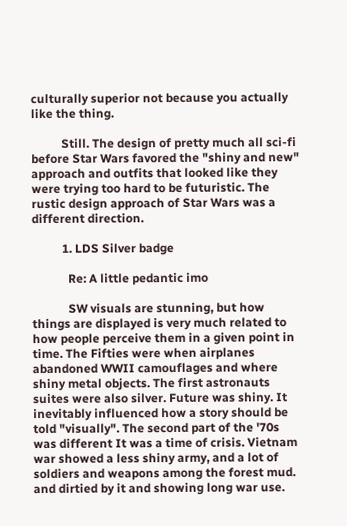culturally superior not because you actually like the thing.

          Still. The design of pretty much all sci-fi before Star Wars favored the "shiny and new" approach and outfits that looked like they were trying too hard to be futuristic. The rustic design approach of Star Wars was a different direction.

          1. LDS Silver badge

            Re: A little pedantic imo

            SW visuals are stunning, but how things are displayed is very much related to how people perceive them in a given point in time. The Fifties were when airplanes abandoned WWII camouflages and where shiny metal objects. The first astronauts suites were also silver. Future was shiny. It inevitably influenced how a story should be told "visually". The second part of the '70s was different It was a time of crisis. Vietnam war showed a less shiny army, and a lot of soldiers and weapons among the forest mud. and dirtied by it and showing long war use.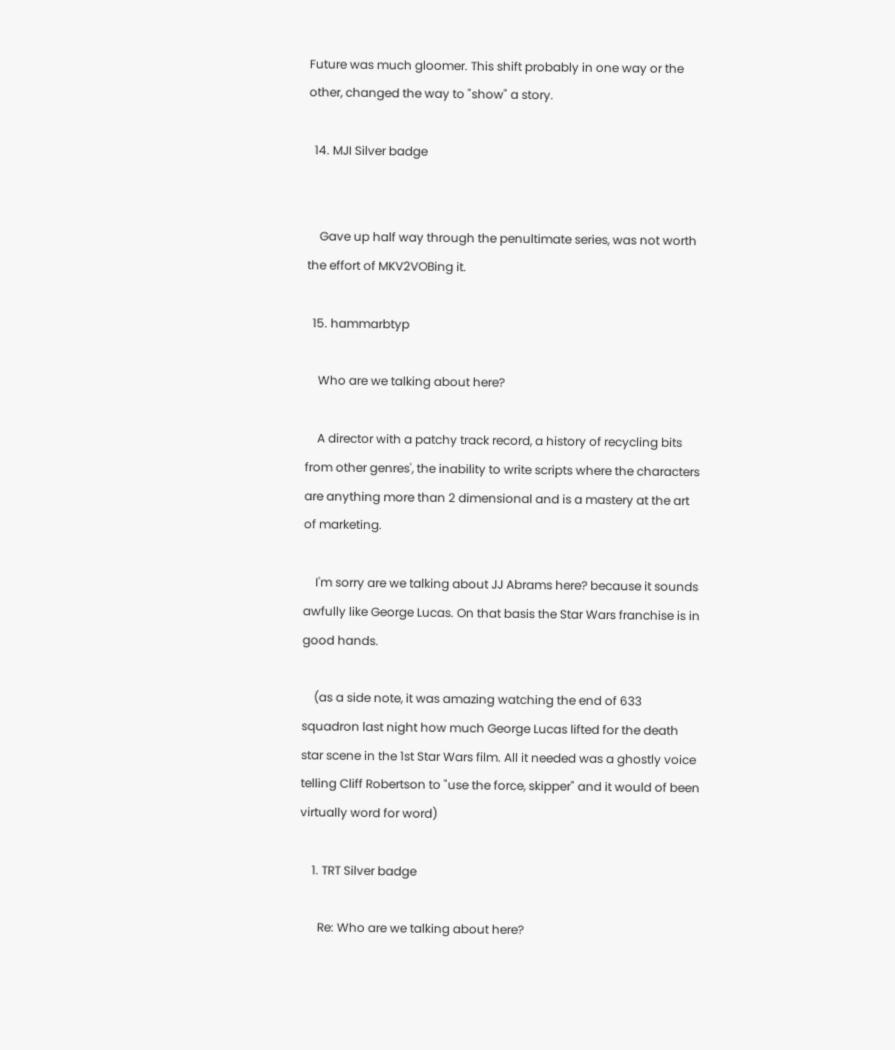Future was much gloomer. This shift probably in one way or the other, changed the way to "show" a story.

  14. MJI Silver badge


    Gave up half way through the penultimate series, was not worth the effort of MKV2VOBing it.

  15. hammarbtyp

    Who are we talking about here?

    A director with a patchy track record, a history of recycling bits from other genres', the inability to write scripts where the characters are anything more than 2 dimensional and is a mastery at the art of marketing.

    I'm sorry are we talking about JJ Abrams here? because it sounds awfully like George Lucas. On that basis the Star Wars franchise is in good hands.

    (as a side note, it was amazing watching the end of 633 squadron last night how much George Lucas lifted for the death star scene in the 1st Star Wars film. All it needed was a ghostly voice telling Cliff Robertson to "use the force, skipper" and it would of been virtually word for word)

    1. TRT Silver badge

      Re: Who are we talking about here?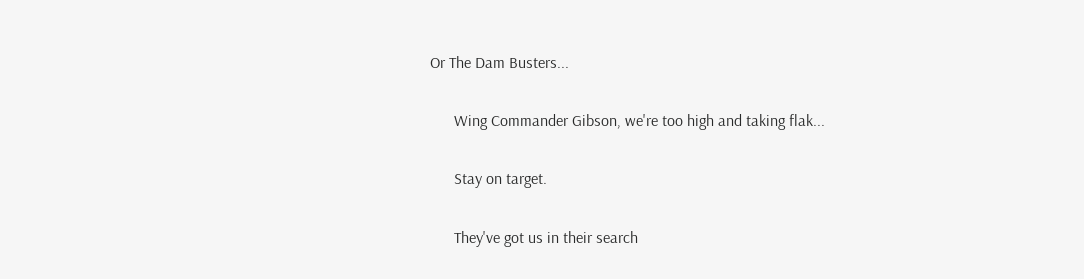Or The Dam Busters...

      Wing Commander Gibson, we're too high and taking flak...

      Stay on target.

      They've got us in their search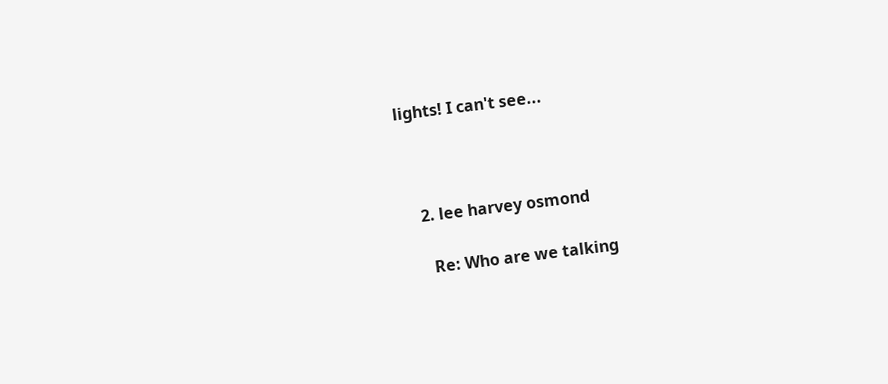lights! I can't see...



    2. lee harvey osmond

      Re: Who are we talking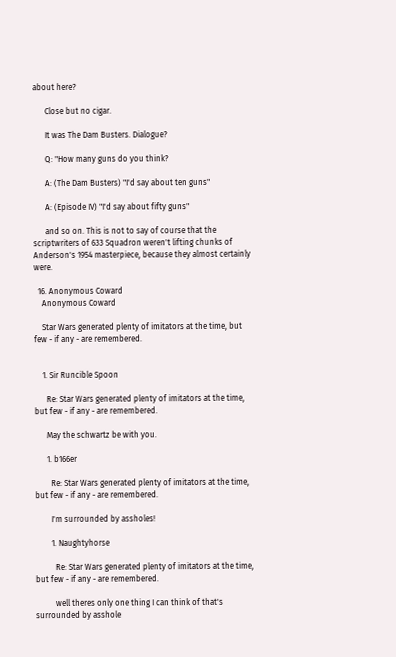about here?

      Close but no cigar.

      It was The Dam Busters. Dialogue?

      Q: "How many guns do you think?

      A: (The Dam Busters) "I'd say about ten guns"

      A: (Episode IV) "I'd say about fifty guns"

      and so on. This is not to say of course that the scriptwriters of 633 Squadron weren't lifting chunks of Anderson's 1954 masterpiece, because they almost certainly were.

  16. Anonymous Coward
    Anonymous Coward

    Star Wars generated plenty of imitators at the time, but few - if any - are remembered.


    1. Sir Runcible Spoon

      Re: Star Wars generated plenty of imitators at the time, but few - if any - are remembered.

      May the schwartz be with you.

      1. b166er

        Re: Star Wars generated plenty of imitators at the time, but few - if any - are remembered.

        I'm surrounded by assholes!

        1. Naughtyhorse

          Re: Star Wars generated plenty of imitators at the time, but few - if any - are remembered.

          well theres only one thing I can think of that's surrounded by asshole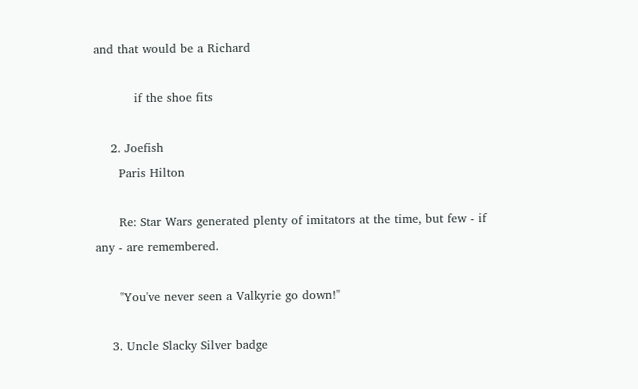and that would be a Richard

          if the shoe fits

    2. Joefish
      Paris Hilton

      Re: Star Wars generated plenty of imitators at the time, but few - if any - are remembered.

      "You've never seen a Valkyrie go down!"

    3. Uncle Slacky Silver badge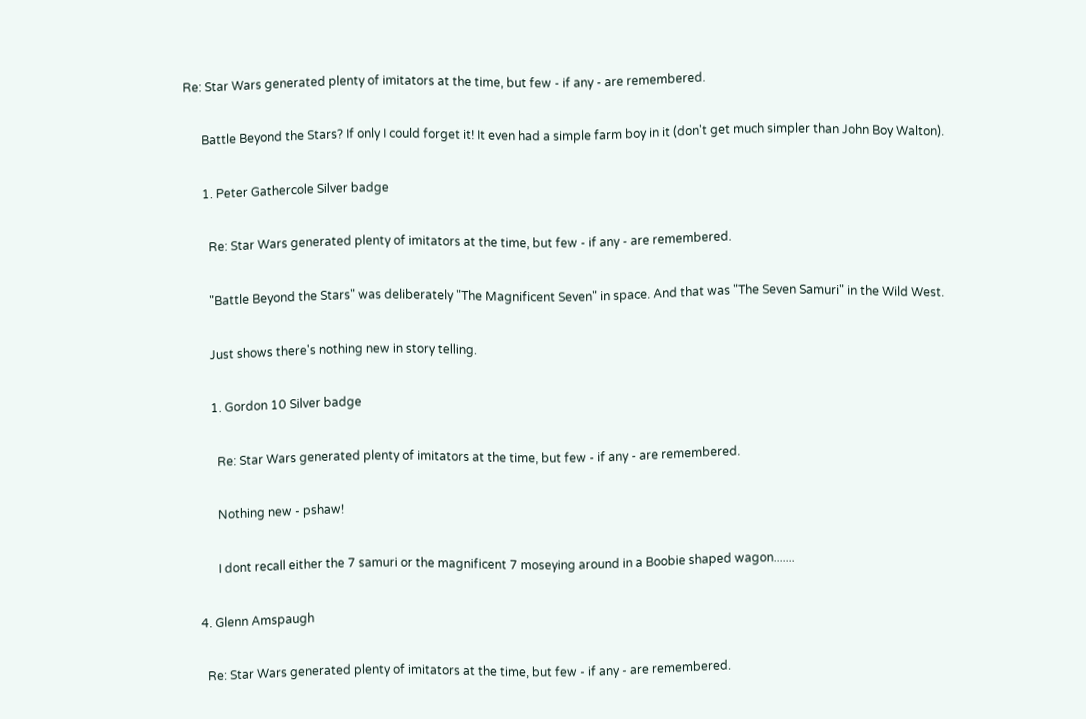Re: Star Wars generated plenty of imitators at the time, but few - if any - are remembered.

      Battle Beyond the Stars? If only I could forget it! It even had a simple farm boy in it (don't get much simpler than John Boy Walton).

      1. Peter Gathercole Silver badge

        Re: Star Wars generated plenty of imitators at the time, but few - if any - are remembered.

        "Battle Beyond the Stars" was deliberately "The Magnificent Seven" in space. And that was "The Seven Samuri" in the Wild West.

        Just shows there's nothing new in story telling.

        1. Gordon 10 Silver badge

          Re: Star Wars generated plenty of imitators at the time, but few - if any - are remembered.

          Nothing new - pshaw!

          I dont recall either the 7 samuri or the magnificent 7 moseying around in a Boobie shaped wagon.......

    4. Glenn Amspaugh

      Re: Star Wars generated plenty of imitators at the time, but few - if any - are remembered.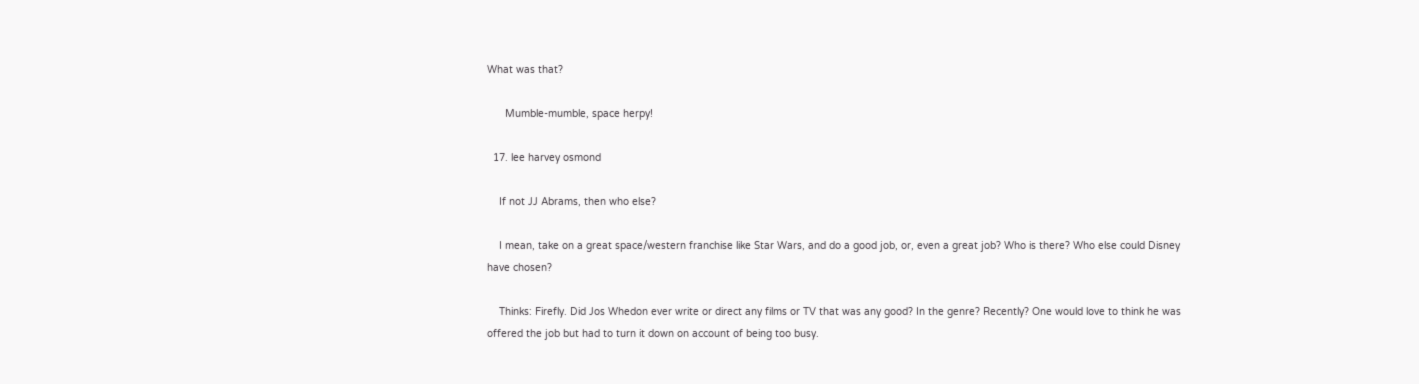What was that?

      Mumble-mumble, space herpy!

  17. lee harvey osmond

    If not JJ Abrams, then who else?

    I mean, take on a great space/western franchise like Star Wars, and do a good job, or, even a great job? Who is there? Who else could Disney have chosen?

    Thinks: Firefly. Did Jos Whedon ever write or direct any films or TV that was any good? In the genre? Recently? One would love to think he was offered the job but had to turn it down on account of being too busy.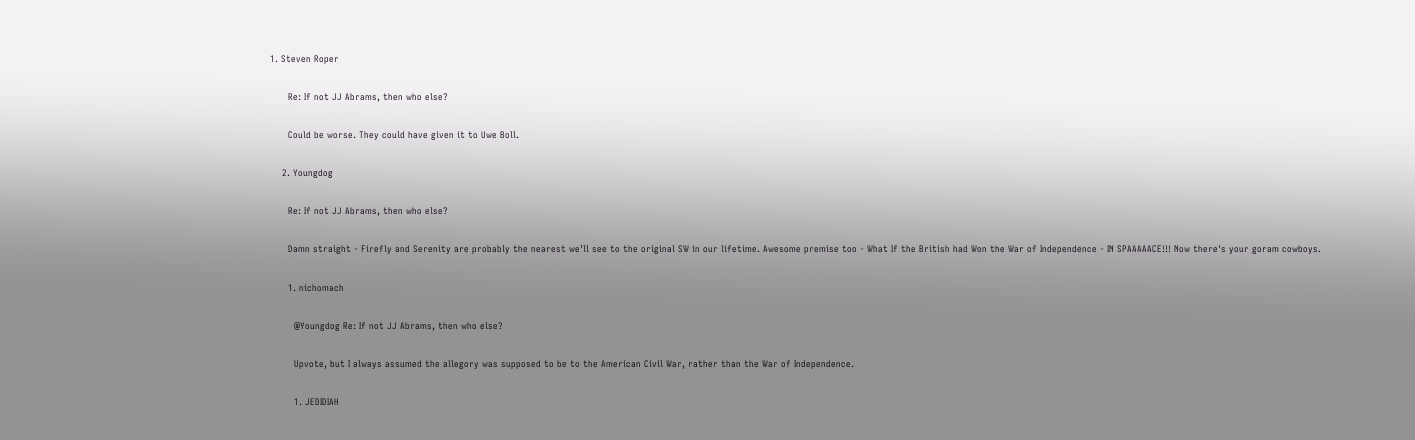1. Steven Roper

      Re: If not JJ Abrams, then who else?

      Could be worse. They could have given it to Uwe Boll.

    2. Youngdog

      Re: If not JJ Abrams, then who else?

      Damn straight - Firefly and Serenity are probably the nearest we'll see to the original SW in our lifetime. Awesome premise too - What If the British had Won the War of Independence - IN SPAAAAACE!!! Now there's your goram cowboys.

      1. nichomach

        @Youngdog Re: If not JJ Abrams, then who else?

        Upvote, but I always assumed the allegory was supposed to be to the American Civil War, rather than the War of Independence.

        1. JEDIDIAH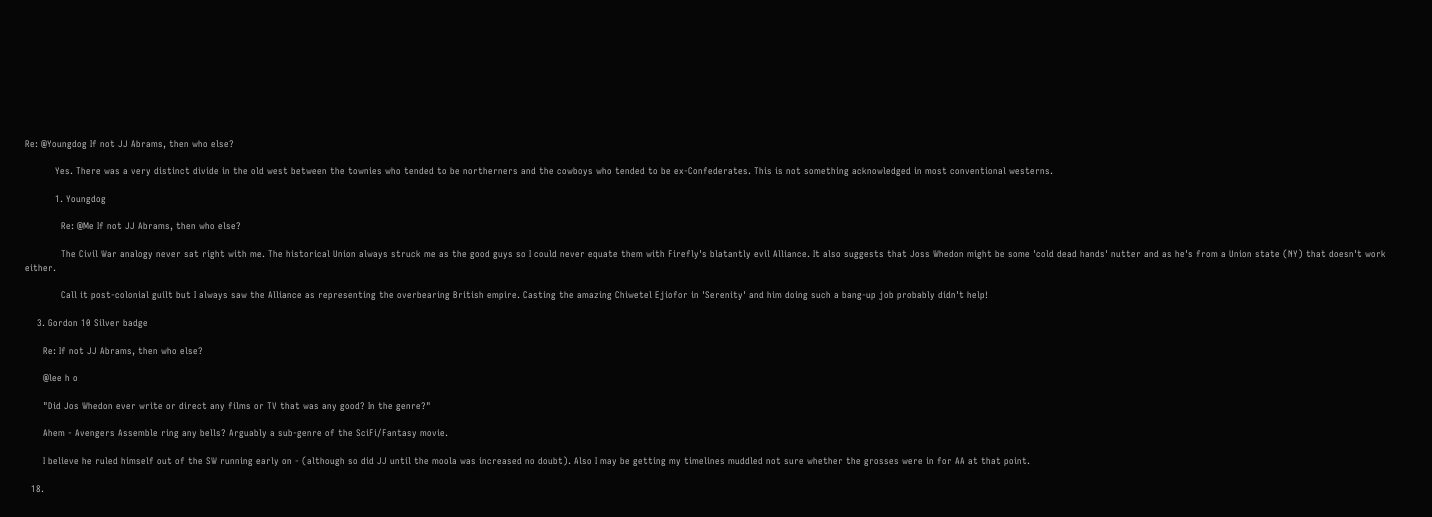Re: @Youngdog If not JJ Abrams, then who else?

          Yes. There was a very distinct divide in the old west between the townies who tended to be northerners and the cowboys who tended to be ex-Confederates. This is not something acknowledged in most conventional westerns.

          1. Youngdog

            Re: @Me If not JJ Abrams, then who else?

            The Civil War analogy never sat right with me. The historical Union always struck me as the good guys so I could never equate them with Firefly's blatantly evil Alliance. It also suggests that Joss Whedon might be some 'cold dead hands' nutter and as he's from a Union state (NY) that doesn't work either.

            Call it post-colonial guilt but I always saw the Alliance as representing the overbearing British empire. Casting the amazing Chiwetel Ejiofor in 'Serenity' and him doing such a bang-up job probably didn't help!

    3. Gordon 10 Silver badge

      Re: If not JJ Abrams, then who else?

      @lee h o

      "Did Jos Whedon ever write or direct any films or TV that was any good? In the genre?"

      Ahem - Avengers Assemble ring any bells? Arguably a sub-genre of the SciFi/Fantasy movie.

      I believe he ruled himself out of the SW running early on - (although so did JJ until the moola was increased no doubt). Also I may be getting my timelines muddled not sure whether the grosses were in for AA at that point.

  18.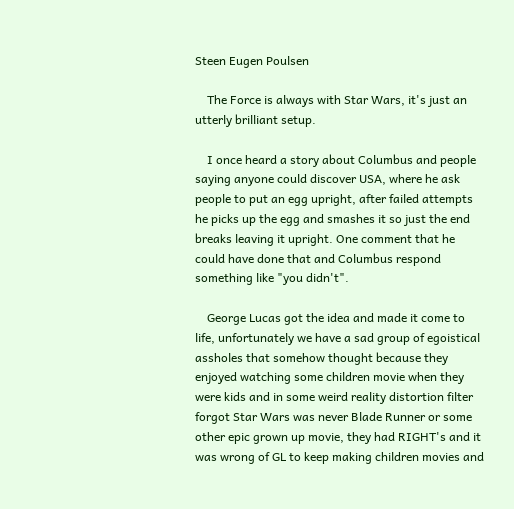Steen Eugen Poulsen

    The Force is always with Star Wars, it's just an utterly brilliant setup.

    I once heard a story about Columbus and people saying anyone could discover USA, where he ask people to put an egg upright, after failed attempts he picks up the egg and smashes it so just the end breaks leaving it upright. One comment that he could have done that and Columbus respond something like "you didn't".

    George Lucas got the idea and made it come to life, unfortunately we have a sad group of egoistical assholes that somehow thought because they enjoyed watching some children movie when they were kids and in some weird reality distortion filter forgot Star Wars was never Blade Runner or some other epic grown up movie, they had RIGHT's and it was wrong of GL to keep making children movies and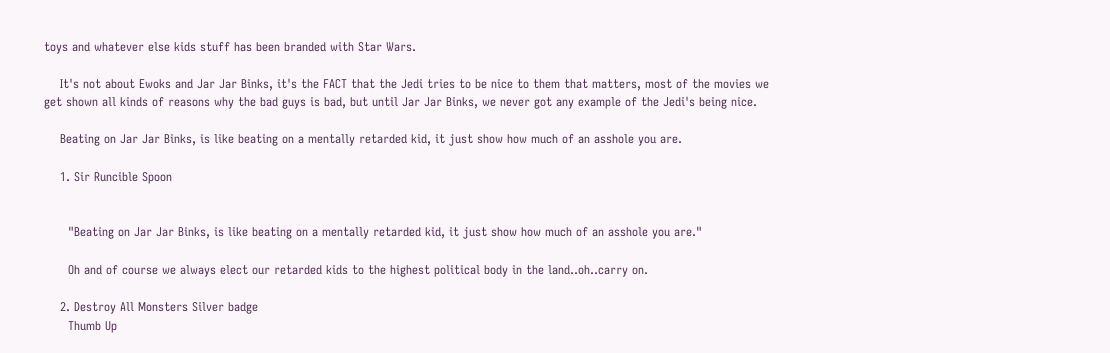toys and whatever else kids stuff has been branded with Star Wars.

    It's not about Ewoks and Jar Jar Binks, it's the FACT that the Jedi tries to be nice to them that matters, most of the movies we get shown all kinds of reasons why the bad guys is bad, but until Jar Jar Binks, we never got any example of the Jedi's being nice.

    Beating on Jar Jar Binks, is like beating on a mentally retarded kid, it just show how much of an asshole you are.

    1. Sir Runcible Spoon


      "Beating on Jar Jar Binks, is like beating on a mentally retarded kid, it just show how much of an asshole you are."

      Oh and of course we always elect our retarded kids to the highest political body in the land..oh..carry on.

    2. Destroy All Monsters Silver badge
      Thumb Up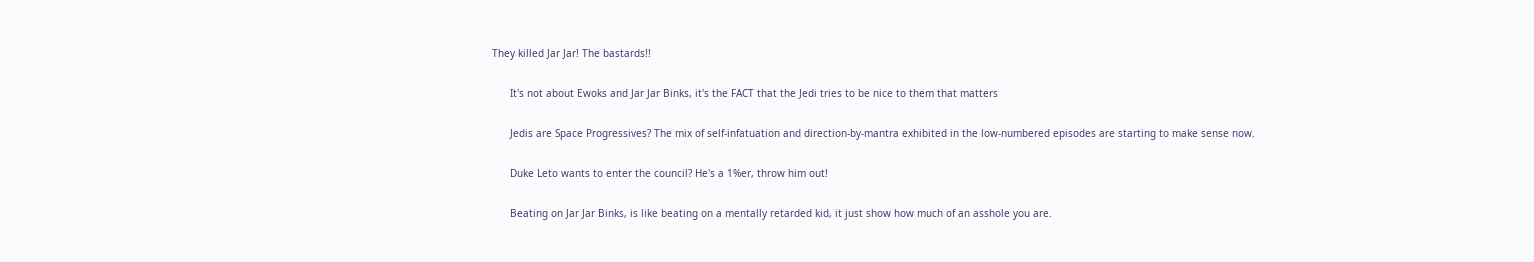They killed Jar Jar! The bastards!!

      It's not about Ewoks and Jar Jar Binks, it's the FACT that the Jedi tries to be nice to them that matters

      Jedis are Space Progressives? The mix of self-infatuation and direction-by-mantra exhibited in the low-numbered episodes are starting to make sense now.

      Duke Leto wants to enter the council? He's a 1%er, throw him out!

      Beating on Jar Jar Binks, is like beating on a mentally retarded kid, it just show how much of an asshole you are.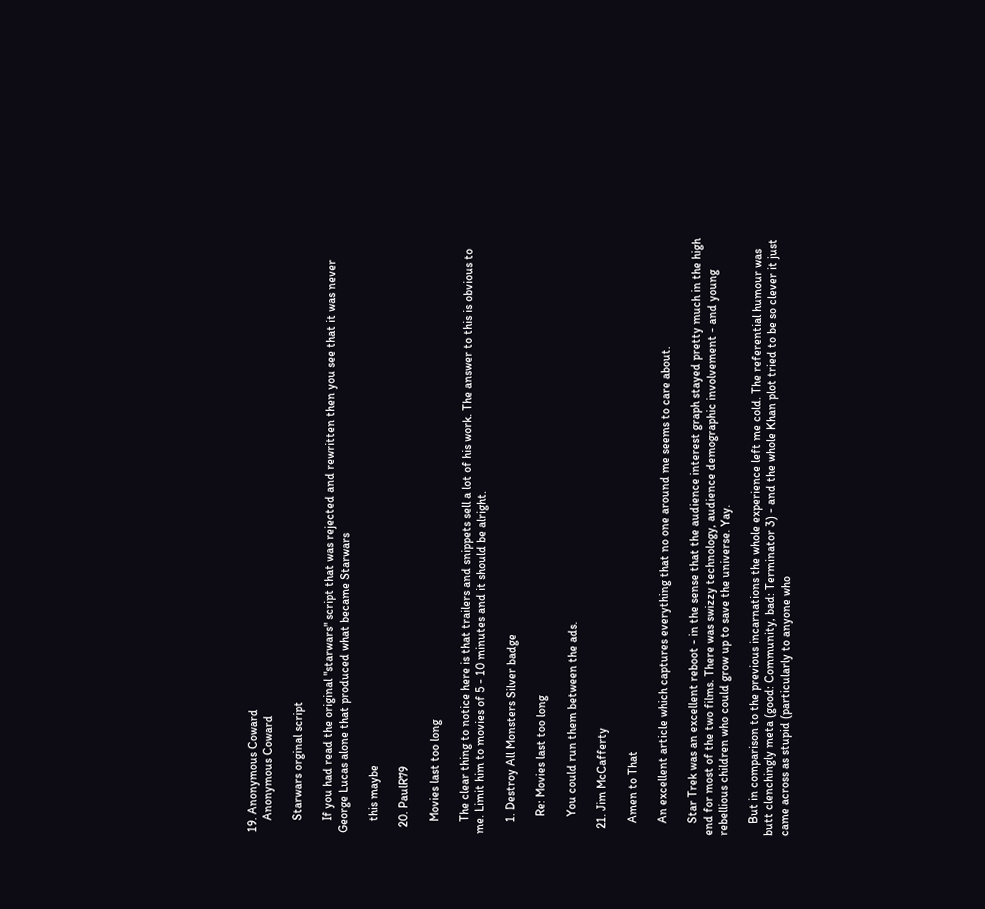19. Anonymous Coward
    Anonymous Coward

    Starwars orginal script

    If you had read the original "starwars" script that was rejected and rewritten then you see that it was never George Lucas alone that produced what became Starwars

    this maybe

  20. PaulR79

    Movies last too long

    The clear thing to notice here is that trailers and snippets sell a lot of his work. The answer to this is obvious to me. Limit him to movies of 5 - 10 minutes and it should be alright.

    1. Destroy All Monsters Silver badge

      Re: Movies last too long

      You could run them between the ads.

  21. Jim McCafferty

    Amen to That

    An excellent article which captures everything that no one around me seems to care about.

    Star Trek was an excellent reboot - in the sense that the audience interest graph stayed pretty much in the high end for most of the two films. There was swizzy technology, audience demographic involvement - and young rebellious children who could grow up to save the universe. Yay.

    But in comparison to the previous incarnations the whole experience left me cold. The referential humour was butt clenchingly meta (good: Community, bad: Terminator 3) - and the whole Khan plot tried to be so clever it just came across as stupid (particularly to anyone who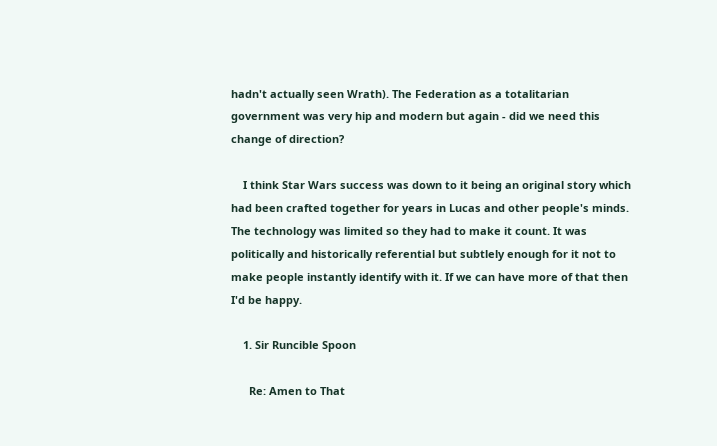hadn't actually seen Wrath). The Federation as a totalitarian government was very hip and modern but again - did we need this change of direction?

    I think Star Wars success was down to it being an original story which had been crafted together for years in Lucas and other people's minds. The technology was limited so they had to make it count. It was politically and historically referential but subtlely enough for it not to make people instantly identify with it. If we can have more of that then I'd be happy.

    1. Sir Runcible Spoon

      Re: Amen to That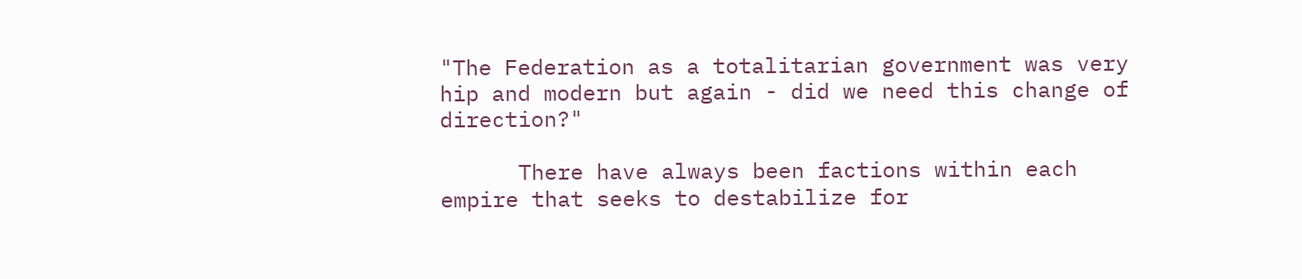"The Federation as a totalitarian government was very hip and modern but again - did we need this change of direction?"

      There have always been factions within each empire that seeks to destabilize for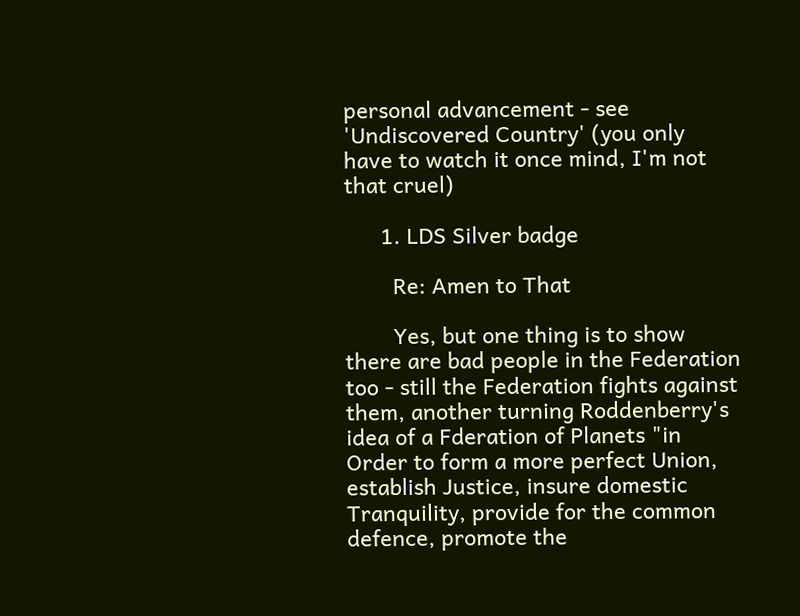personal advancement - see 'Undiscovered Country' (you only have to watch it once mind, I'm not that cruel)

      1. LDS Silver badge

        Re: Amen to That

        Yes, but one thing is to show there are bad people in the Federation too - still the Federation fights against them, another turning Roddenberry's idea of a Fderation of Planets "in Order to form a more perfect Union, establish Justice, insure domestic Tranquility, provide for the common defence, promote the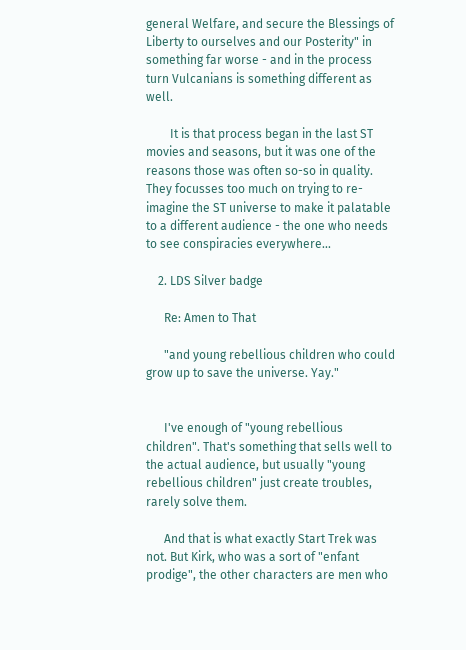general Welfare, and secure the Blessings of Liberty to ourselves and our Posterity" in something far worse - and in the process turn Vulcanians is something different as well.

        It is that process began in the last ST movies and seasons, but it was one of the reasons those was often so-so in quality. They focusses too much on trying to re-imagine the ST universe to make it palatable to a different audience - the one who needs to see conspiracies everywhere...

    2. LDS Silver badge

      Re: Amen to That

      "and young rebellious children who could grow up to save the universe. Yay."


      I've enough of "young rebellious children". That's something that sells well to the actual audience, but usually "young rebellious children" just create troubles, rarely solve them.

      And that is what exactly Start Trek was not. But Kirk, who was a sort of "enfant prodige", the other characters are men who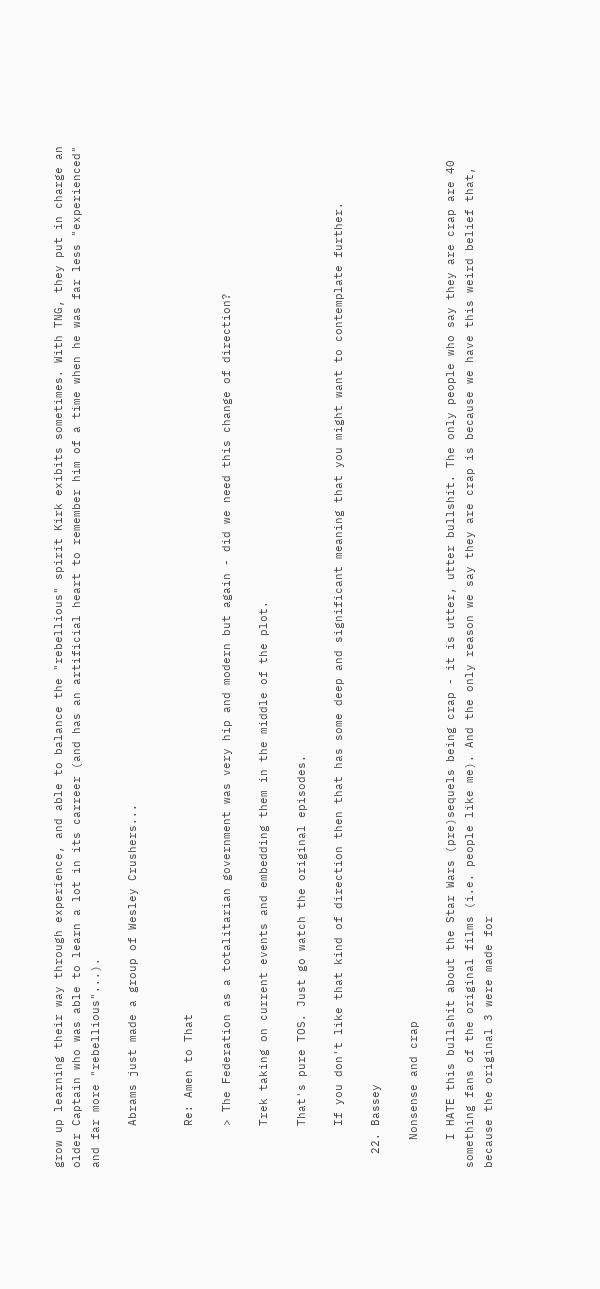grow up learning their way through experience, and able to balance the "rebellious" spirit Kirk exibits sometimes. With TNG, they put in charge an older Captain who was able to learn a lot in its carreer (and has an artificial heart to remember him of a time when he was far less "experienced" and far more "rebellious"...).

      Abrams just made a group of Wesley Crushers...


      Re: Amen to That

      > The Federation as a totalitarian government was very hip and modern but again - did we need this change of direction?

      Trek taking on current events and embedding them in the middle of the plot.

      That's pure TOS. Just go watch the original episodes.

      If you don't like that kind of direction then that has some deep and significant meaning that you might want to contemplate further.

  22. Bassey

    Nonsense and crap

    I HATE this bullshit about the Star Wars (pre)sequels being crap - it is utter, utter bullshit. The only people who say they are crap are 40 something fans of the original films (i.e. people like me). And the only reason we say they are crap is because we have this weird belief that, because the original 3 were made for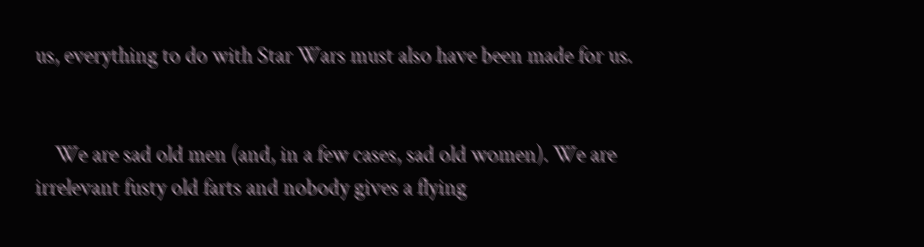us, everything to do with Star Wars must also have been made for us.


    We are sad old men (and, in a few cases, sad old women). We are irrelevant fusty old farts and nobody gives a flying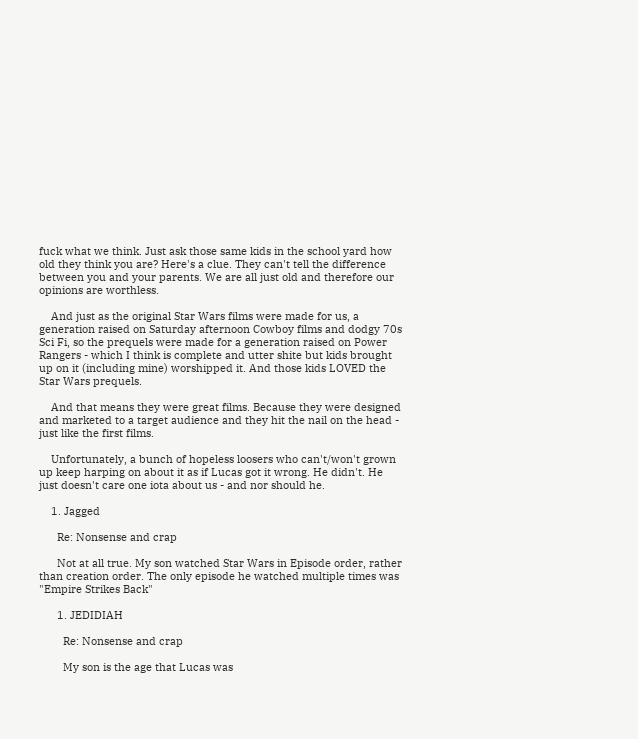fuck what we think. Just ask those same kids in the school yard how old they think you are? Here's a clue. They can't tell the difference between you and your parents. We are all just old and therefore our opinions are worthless.

    And just as the original Star Wars films were made for us, a generation raised on Saturday afternoon Cowboy films and dodgy 70s Sci Fi, so the prequels were made for a generation raised on Power Rangers - which I think is complete and utter shite but kids brought up on it (including mine) worshipped it. And those kids LOVED the Star Wars prequels.

    And that means they were great films. Because they were designed and marketed to a target audience and they hit the nail on the head - just like the first films.

    Unfortunately, a bunch of hopeless loosers who can't/won't grown up keep harping on about it as if Lucas got it wrong. He didn't. He just doesn't care one iota about us - and nor should he.

    1. Jagged

      Re: Nonsense and crap

      Not at all true. My son watched Star Wars in Episode order, rather than creation order. The only episode he watched multiple times was "Empire Strikes Back"

      1. JEDIDIAH

        Re: Nonsense and crap

        My son is the age that Lucas was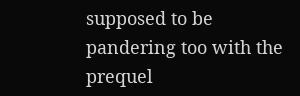supposed to be pandering too with the prequel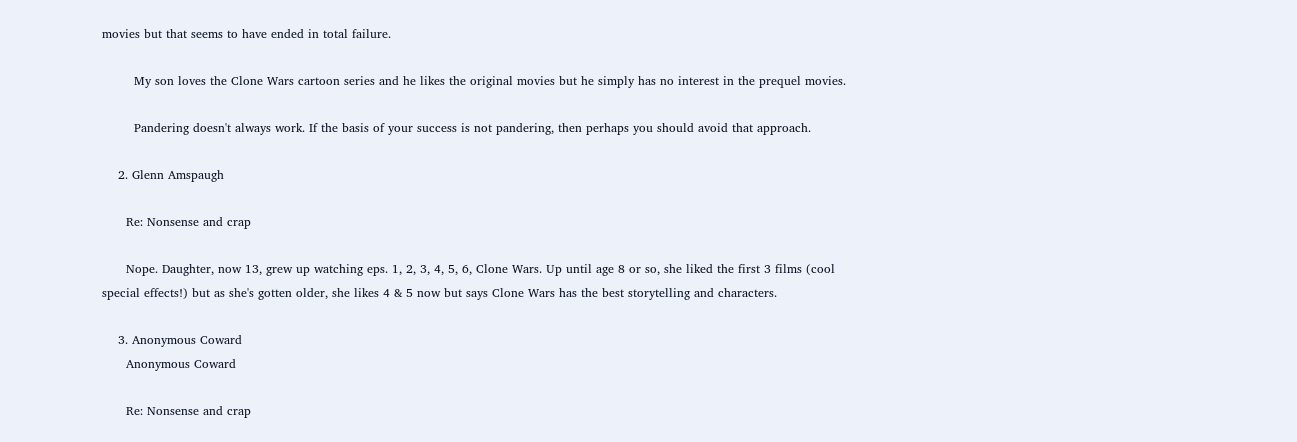movies but that seems to have ended in total failure.

        My son loves the Clone Wars cartoon series and he likes the original movies but he simply has no interest in the prequel movies.

        Pandering doesn't always work. If the basis of your success is not pandering, then perhaps you should avoid that approach.

    2. Glenn Amspaugh

      Re: Nonsense and crap

      Nope. Daughter, now 13, grew up watching eps. 1, 2, 3, 4, 5, 6, Clone Wars. Up until age 8 or so, she liked the first 3 films (cool special effects!) but as she's gotten older, she likes 4 & 5 now but says Clone Wars has the best storytelling and characters.

    3. Anonymous Coward
      Anonymous Coward

      Re: Nonsense and crap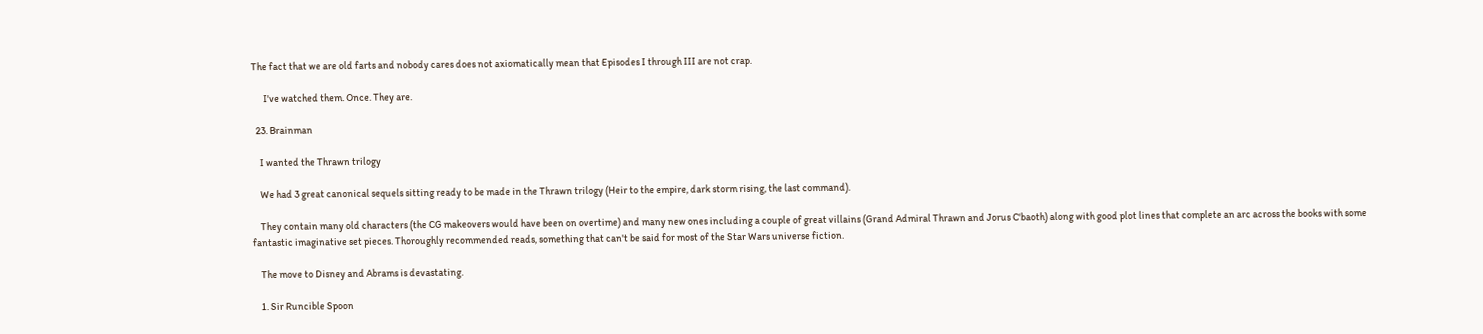The fact that we are old farts and nobody cares does not axiomatically mean that Episodes I through III are not crap.

      I've watched them. Once. They are.

  23. Brainman

    I wanted the Thrawn trilogy

    We had 3 great canonical sequels sitting ready to be made in the Thrawn trilogy (Heir to the empire, dark storm rising, the last command).

    They contain many old characters (the CG makeovers would have been on overtime) and many new ones including a couple of great villains (Grand Admiral Thrawn and Jorus C'baoth) along with good plot lines that complete an arc across the books with some fantastic imaginative set pieces. Thoroughly recommended reads, something that can't be said for most of the Star Wars universe fiction.

    The move to Disney and Abrams is devastating.

    1. Sir Runcible Spoon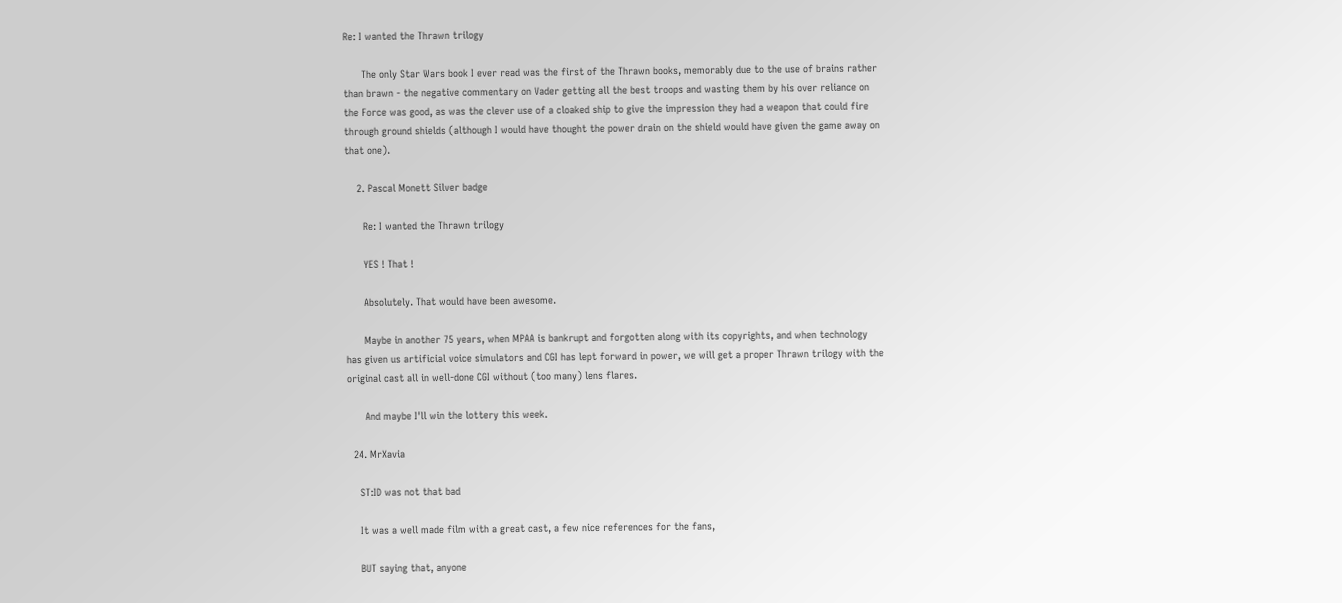Re: I wanted the Thrawn trilogy

      The only Star Wars book I ever read was the first of the Thrawn books, memorably due to the use of brains rather than brawn - the negative commentary on Vader getting all the best troops and wasting them by his over reliance on the Force was good, as was the clever use of a cloaked ship to give the impression they had a weapon that could fire through ground shields (although I would have thought the power drain on the shield would have given the game away on that one).

    2. Pascal Monett Silver badge

      Re: I wanted the Thrawn trilogy

      YES ! That !

      Absolutely. That would have been awesome.

      Maybe in another 75 years, when MPAA is bankrupt and forgotten along with its copyrights, and when technology has given us artificial voice simulators and CGI has lept forward in power, we will get a proper Thrawn trilogy with the original cast all in well-done CGI without (too many) lens flares.

      And maybe I'll win the lottery this week.

  24. MrXavia

    ST:ID was not that bad

    It was a well made film with a great cast, a few nice references for the fans,

    BUT saying that, anyone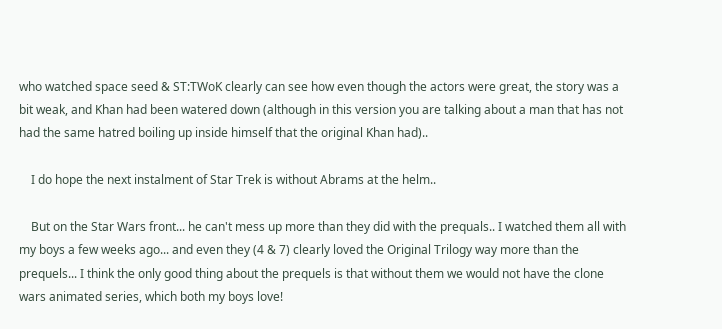who watched space seed & ST:TWoK clearly can see how even though the actors were great, the story was a bit weak, and Khan had been watered down (although in this version you are talking about a man that has not had the same hatred boiling up inside himself that the original Khan had)..

    I do hope the next instalment of Star Trek is without Abrams at the helm..

    But on the Star Wars front... he can't mess up more than they did with the prequals.. I watched them all with my boys a few weeks ago... and even they (4 & 7) clearly loved the Original Trilogy way more than the prequels... I think the only good thing about the prequels is that without them we would not have the clone wars animated series, which both my boys love!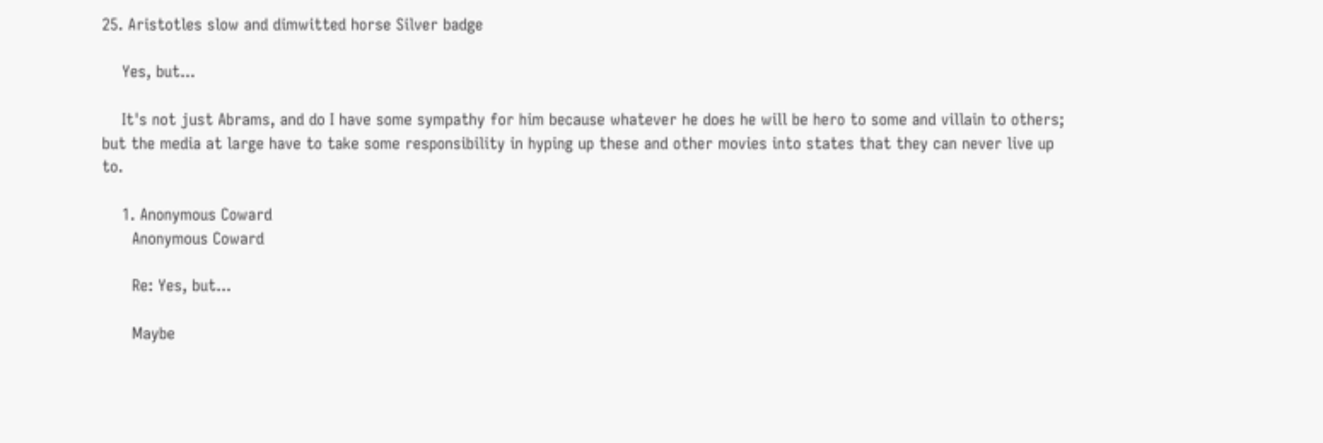25. Aristotles slow and dimwitted horse Silver badge

    Yes, but...

    It's not just Abrams, and do I have some sympathy for him because whatever he does he will be hero to some and villain to others; but the media at large have to take some responsibility in hyping up these and other movies into states that they can never live up to.

    1. Anonymous Coward
      Anonymous Coward

      Re: Yes, but...

      Maybe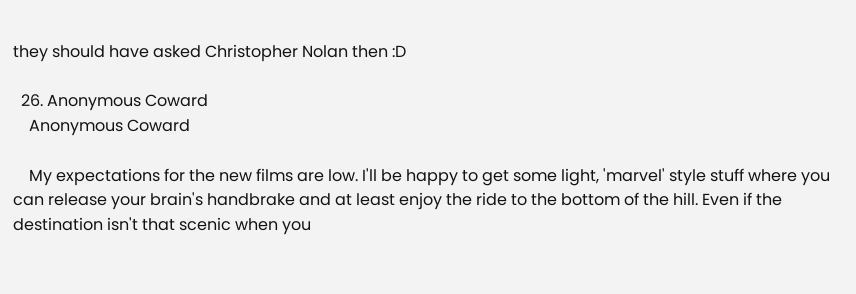they should have asked Christopher Nolan then :D

  26. Anonymous Coward
    Anonymous Coward

    My expectations for the new films are low. I'll be happy to get some light, 'marvel' style stuff where you can release your brain's handbrake and at least enjoy the ride to the bottom of the hill. Even if the destination isn't that scenic when you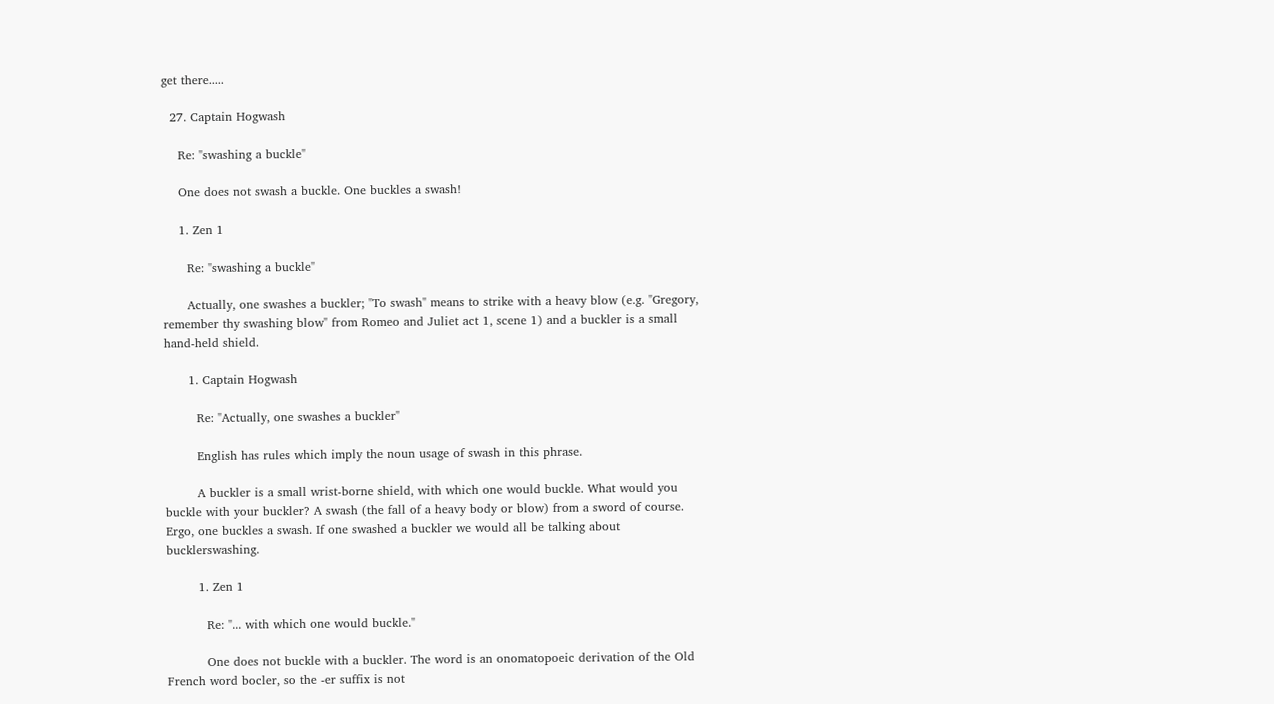get there.....

  27. Captain Hogwash

    Re: "swashing a buckle"

    One does not swash a buckle. One buckles a swash!

    1. Zen 1

      Re: "swashing a buckle"

      Actually, one swashes a buckler; "To swash" means to strike with a heavy blow (e.g. "Gregory, remember thy swashing blow" from Romeo and Juliet act 1, scene 1) and a buckler is a small hand-held shield.

      1. Captain Hogwash

        Re: "Actually, one swashes a buckler"

        English has rules which imply the noun usage of swash in this phrase.

        A buckler is a small wrist-borne shield, with which one would buckle. What would you buckle with your buckler? A swash (the fall of a heavy body or blow) from a sword of course. Ergo, one buckles a swash. If one swashed a buckler we would all be talking about bucklerswashing.

        1. Zen 1

          Re: "... with which one would buckle."

          One does not buckle with a buckler. The word is an onomatopoeic derivation of the Old French word bocler, so the -er suffix is not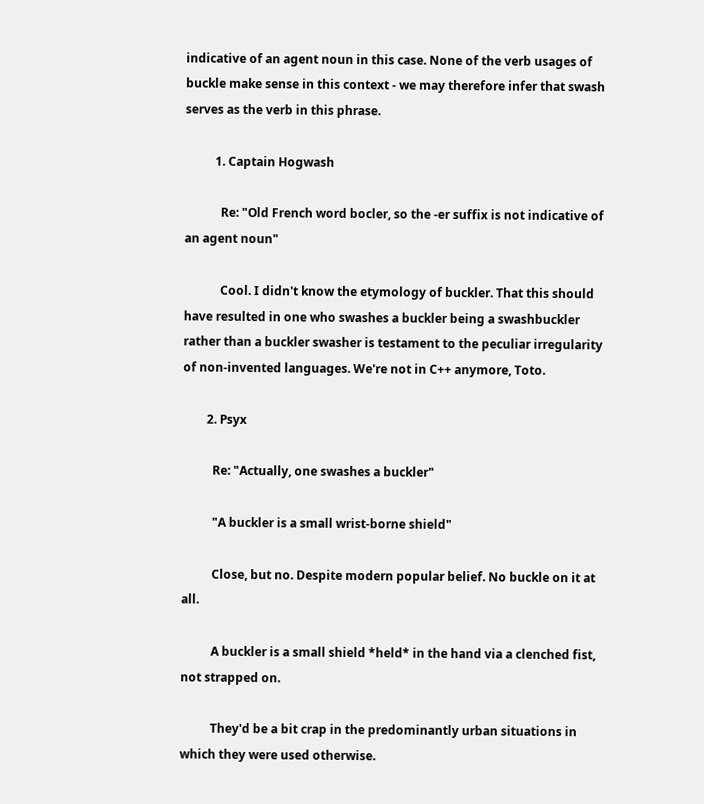indicative of an agent noun in this case. None of the verb usages of buckle make sense in this context - we may therefore infer that swash serves as the verb in this phrase.

          1. Captain Hogwash

            Re: "Old French word bocler, so the -er suffix is not indicative of an agent noun"

            Cool. I didn't know the etymology of buckler. That this should have resulted in one who swashes a buckler being a swashbuckler rather than a buckler swasher is testament to the peculiar irregularity of non-invented languages. We're not in C++ anymore, Toto.

        2. Psyx

          Re: "Actually, one swashes a buckler"

          "A buckler is a small wrist-borne shield"

          Close, but no. Despite modern popular belief. No buckle on it at all.

          A buckler is a small shield *held* in the hand via a clenched fist, not strapped on.

          They'd be a bit crap in the predominantly urban situations in which they were used otherwise.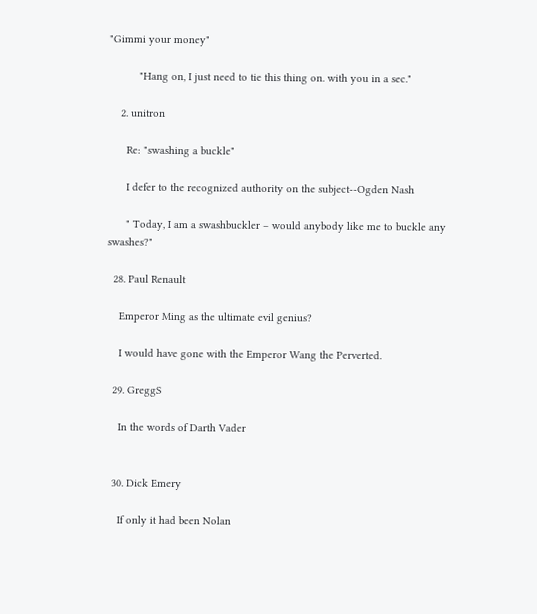"Gimmi your money"

          "Hang on, I just need to tie this thing on. with you in a sec."

    2. unitron

      Re: "swashing a buckle"

      I defer to the recognized authority on the subject--Ogden Nash

      " Today, I am a swashbuckler – would anybody like me to buckle any swashes?"

  28. Paul Renault

    Emperor Ming as the ultimate evil genius?

    I would have gone with the Emperor Wang the Perverted.

  29. GreggS

    In the words of Darth Vader


  30. Dick Emery

    If only it had been Nolan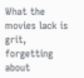What the movies lack is grit, forgetting about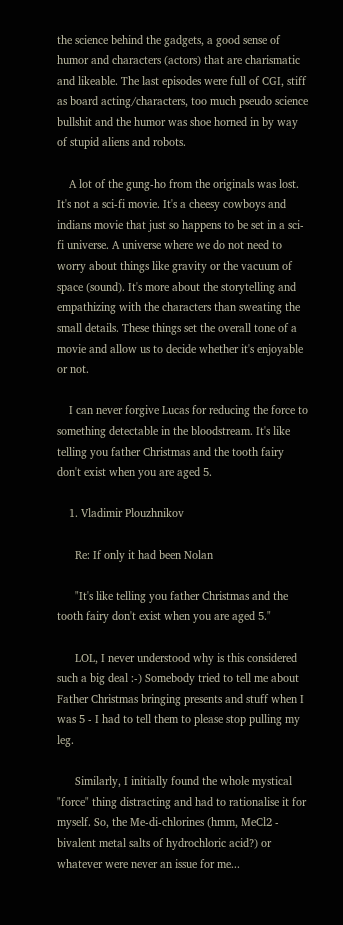the science behind the gadgets, a good sense of humor and characters (actors) that are charismatic and likeable. The last episodes were full of CGI, stiff as board acting/characters, too much pseudo science bullshit and the humor was shoe horned in by way of stupid aliens and robots.

    A lot of the gung-ho from the originals was lost. It's not a sci-fi movie. It's a cheesy cowboys and indians movie that just so happens to be set in a sci-fi universe. A universe where we do not need to worry about things like gravity or the vacuum of space (sound). It's more about the storytelling and empathizing with the characters than sweating the small details. These things set the overall tone of a movie and allow us to decide whether it's enjoyable or not.

    I can never forgive Lucas for reducing the force to something detectable in the bloodstream. It's like telling you father Christmas and the tooth fairy don't exist when you are aged 5.

    1. Vladimir Plouzhnikov

      Re: If only it had been Nolan

      "It's like telling you father Christmas and the tooth fairy don't exist when you are aged 5."

      LOL, I never understood why is this considered such a big deal :-) Somebody tried to tell me about Father Christmas bringing presents and stuff when I was 5 - I had to tell them to please stop pulling my leg.

      Similarly, I initially found the whole mystical "force" thing distracting and had to rationalise it for myself. So, the Me-di-chlorines (hmm, MeCl2 - bivalent metal salts of hydrochloric acid?) or whatever were never an issue for me...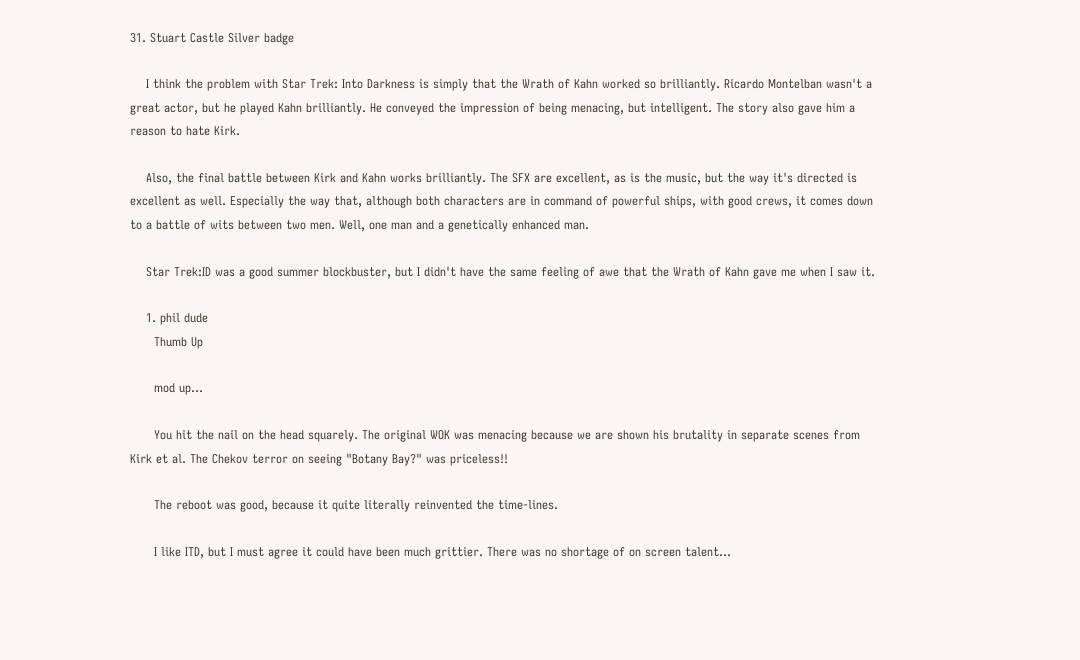31. Stuart Castle Silver badge

    I think the problem with Star Trek: Into Darkness is simply that the Wrath of Kahn worked so brilliantly. Ricardo Montelban wasn't a great actor, but he played Kahn brilliantly. He conveyed the impression of being menacing, but intelligent. The story also gave him a reason to hate Kirk.

    Also, the final battle between Kirk and Kahn works brilliantly. The SFX are excellent, as is the music, but the way it's directed is excellent as well. Especially the way that, although both characters are in command of powerful ships, with good crews, it comes down to a battle of wits between two men. Well, one man and a genetically enhanced man.

    Star Trek:ID was a good summer blockbuster, but I didn't have the same feeling of awe that the Wrath of Kahn gave me when I saw it.

    1. phil dude
      Thumb Up

      mod up...

      You hit the nail on the head squarely. The original WOK was menacing because we are shown his brutality in separate scenes from Kirk et al. The Chekov terror on seeing "Botany Bay?" was priceless!!

      The reboot was good, because it quite literally reinvented the time-lines.

      I like ITD, but I must agree it could have been much grittier. There was no shortage of on screen talent...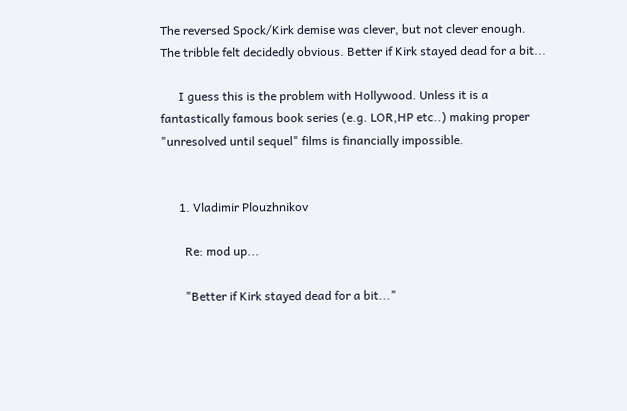The reversed Spock/Kirk demise was clever, but not clever enough. The tribble felt decidedly obvious. Better if Kirk stayed dead for a bit...

      I guess this is the problem with Hollywood. Unless it is a fantastically famous book series (e.g. LOR,HP etc..) making proper "unresolved until sequel" films is financially impossible.


      1. Vladimir Plouzhnikov

        Re: mod up...

        "Better if Kirk stayed dead for a bit..."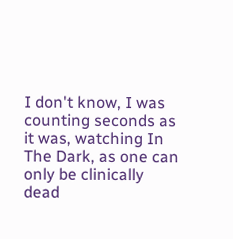I don't know, I was counting seconds as it was, watching In The Dark, as one can only be clinically dead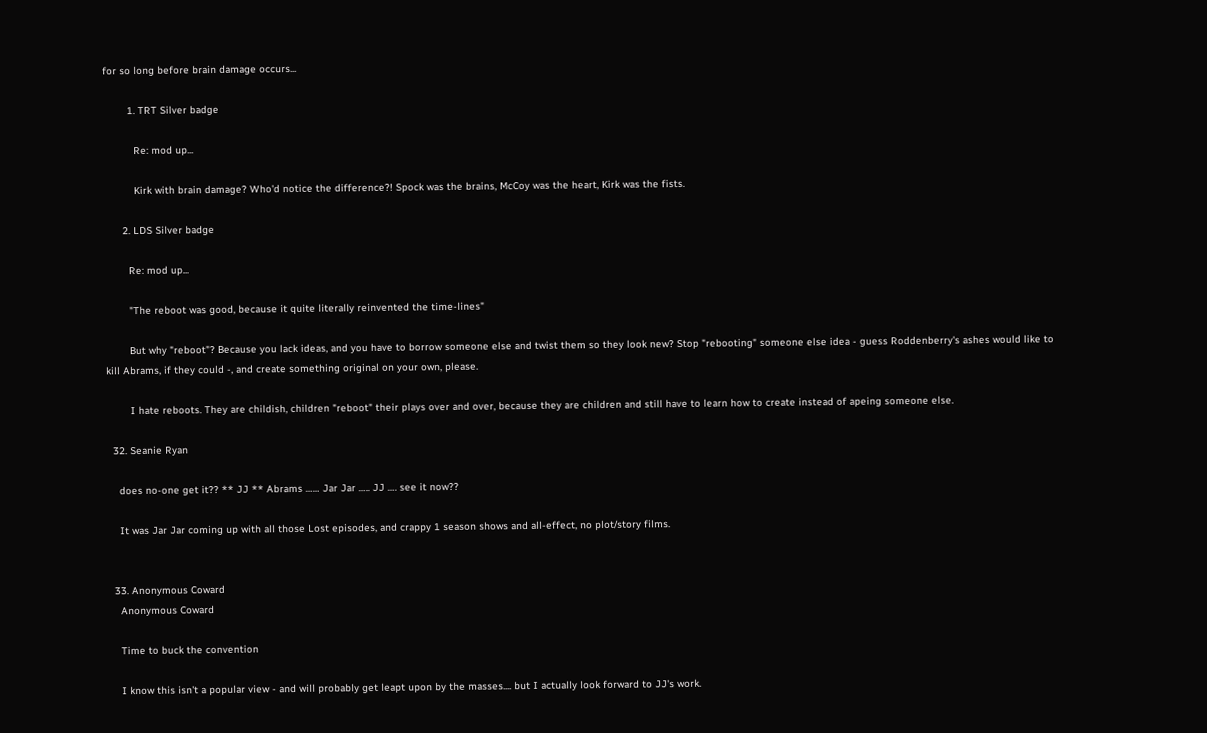for so long before brain damage occurs...

        1. TRT Silver badge

          Re: mod up...

          Kirk with brain damage? Who'd notice the difference?! Spock was the brains, McCoy was the heart, Kirk was the fists.

      2. LDS Silver badge

        Re: mod up...

        "The reboot was good, because it quite literally reinvented the time-lines"

        But why "reboot"? Because you lack ideas, and you have to borrow someone else and twist them so they look new? Stop "rebooting" someone else idea - guess Roddenberry's ashes would like to kill Abrams, if they could -, and create something original on your own, please.

        I hate reboots. They are childish, children "reboot" their plays over and over, because they are children and still have to learn how to create instead of apeing someone else.

  32. Seanie Ryan

    does no-one get it?? ** JJ ** Abrams …… Jar Jar ….. JJ …. see it now??

    It was Jar Jar coming up with all those Lost episodes, and crappy 1 season shows and all-effect, no plot/story films.


  33. Anonymous Coward
    Anonymous Coward

    Time to buck the convention

    I know this isn't a popular view - and will probably get leapt upon by the masses.... but I actually look forward to JJ's work.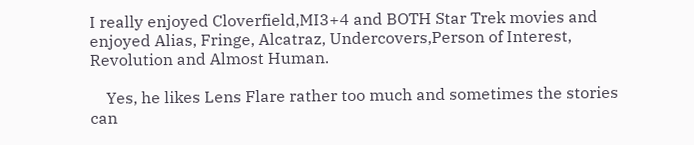I really enjoyed Cloverfield,MI3+4 and BOTH Star Trek movies and enjoyed Alias, Fringe, Alcatraz, Undercovers,Person of Interest, Revolution and Almost Human.

    Yes, he likes Lens Flare rather too much and sometimes the stories can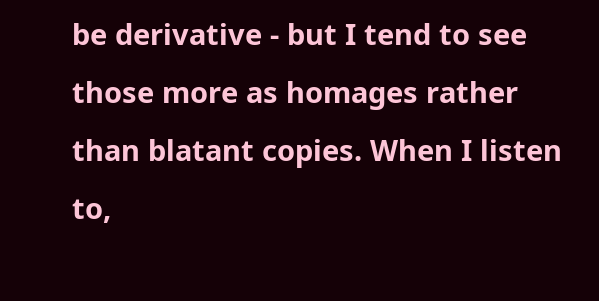be derivative - but I tend to see those more as homages rather than blatant copies. When I listen to,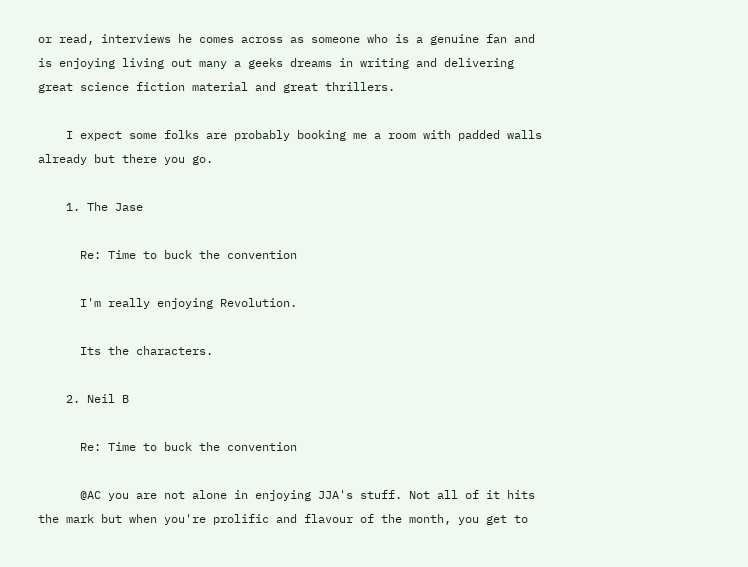or read, interviews he comes across as someone who is a genuine fan and is enjoying living out many a geeks dreams in writing and delivering great science fiction material and great thrillers.

    I expect some folks are probably booking me a room with padded walls already but there you go.

    1. The Jase

      Re: Time to buck the convention

      I'm really enjoying Revolution.

      Its the characters.

    2. Neil B

      Re: Time to buck the convention

      @AC you are not alone in enjoying JJA's stuff. Not all of it hits the mark but when you're prolific and flavour of the month, you get to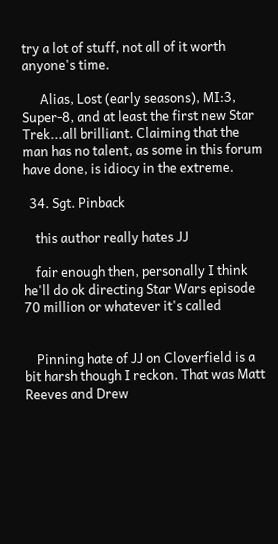try a lot of stuff, not all of it worth anyone's time.

      Alias, Lost (early seasons), MI:3, Super-8, and at least the first new Star Trek...all brilliant. Claiming that the man has no talent, as some in this forum have done, is idiocy in the extreme.

  34. Sgt. Pinback

    this author really hates JJ

    fair enough then, personally I think he'll do ok directing Star Wars episode 70 million or whatever it's called


    Pinning hate of JJ on Cloverfield is a bit harsh though I reckon. That was Matt Reeves and Drew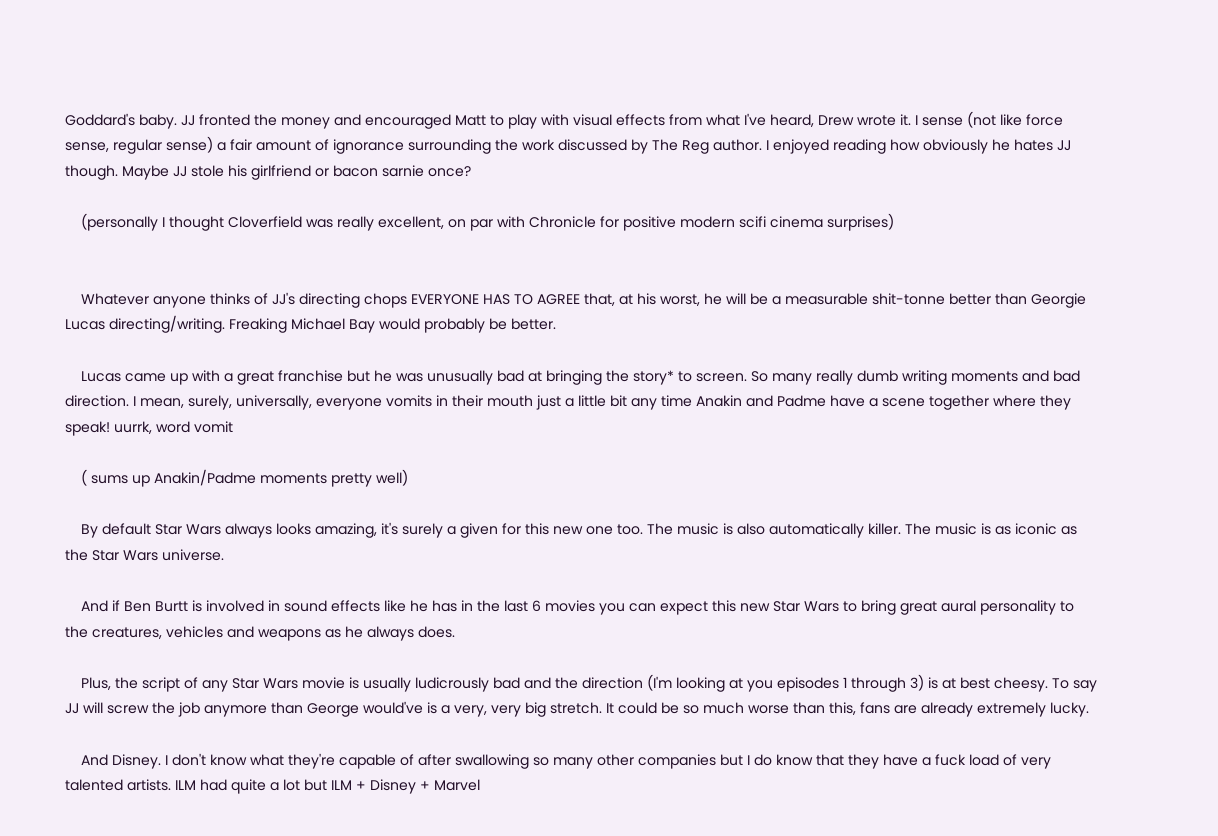Goddard's baby. JJ fronted the money and encouraged Matt to play with visual effects from what I've heard, Drew wrote it. I sense (not like force sense, regular sense) a fair amount of ignorance surrounding the work discussed by The Reg author. I enjoyed reading how obviously he hates JJ though. Maybe JJ stole his girlfriend or bacon sarnie once?

    (personally I thought Cloverfield was really excellent, on par with Chronicle for positive modern scifi cinema surprises)


    Whatever anyone thinks of JJ's directing chops EVERYONE HAS TO AGREE that, at his worst, he will be a measurable shit-tonne better than Georgie Lucas directing/writing. Freaking Michael Bay would probably be better.

    Lucas came up with a great franchise but he was unusually bad at bringing the story* to screen. So many really dumb writing moments and bad direction. I mean, surely, universally, everyone vomits in their mouth just a little bit any time Anakin and Padme have a scene together where they speak! uurrk, word vomit

    ( sums up Anakin/Padme moments pretty well)

    By default Star Wars always looks amazing, it's surely a given for this new one too. The music is also automatically killer. The music is as iconic as the Star Wars universe.

    And if Ben Burtt is involved in sound effects like he has in the last 6 movies you can expect this new Star Wars to bring great aural personality to the creatures, vehicles and weapons as he always does.

    Plus, the script of any Star Wars movie is usually ludicrously bad and the direction (I'm looking at you episodes 1 through 3) is at best cheesy. To say JJ will screw the job anymore than George would've is a very, very big stretch. It could be so much worse than this, fans are already extremely lucky.

    And Disney. I don't know what they're capable of after swallowing so many other companies but I do know that they have a fuck load of very talented artists. ILM had quite a lot but ILM + Disney + Marvel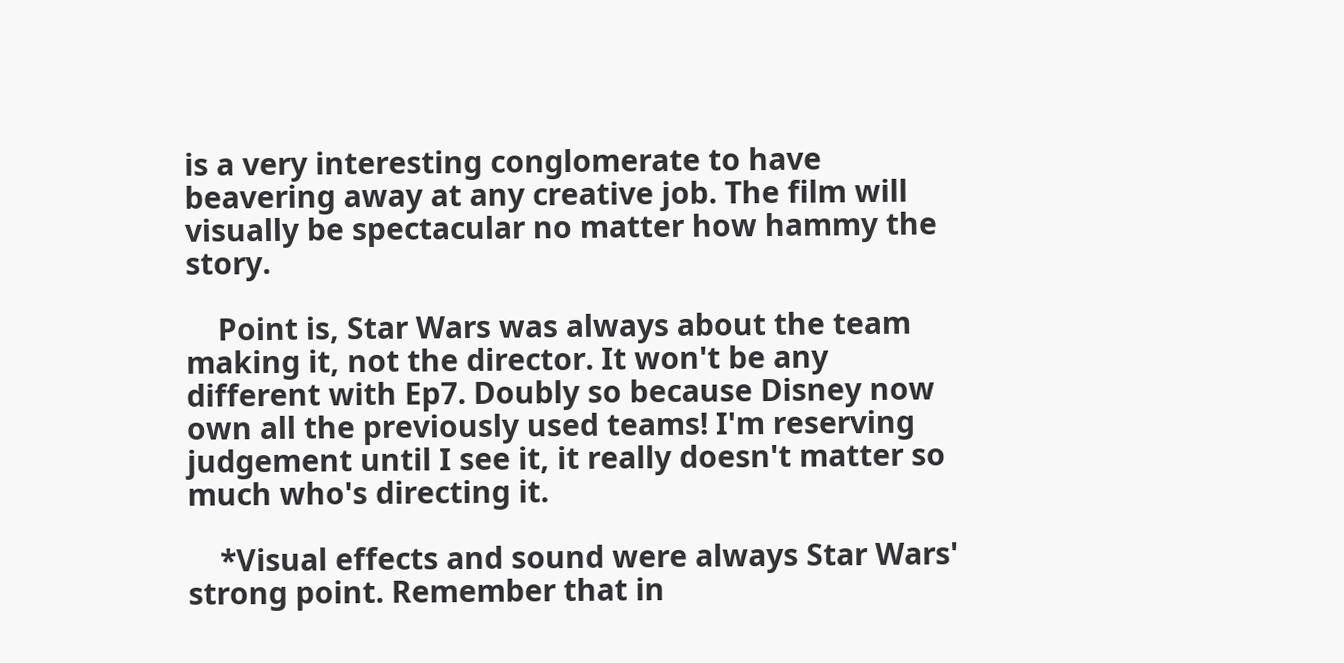is a very interesting conglomerate to have beavering away at any creative job. The film will visually be spectacular no matter how hammy the story.

    Point is, Star Wars was always about the team making it, not the director. It won't be any different with Ep7. Doubly so because Disney now own all the previously used teams! I'm reserving judgement until I see it, it really doesn't matter so much who's directing it.

    *Visual effects and sound were always Star Wars' strong point. Remember that in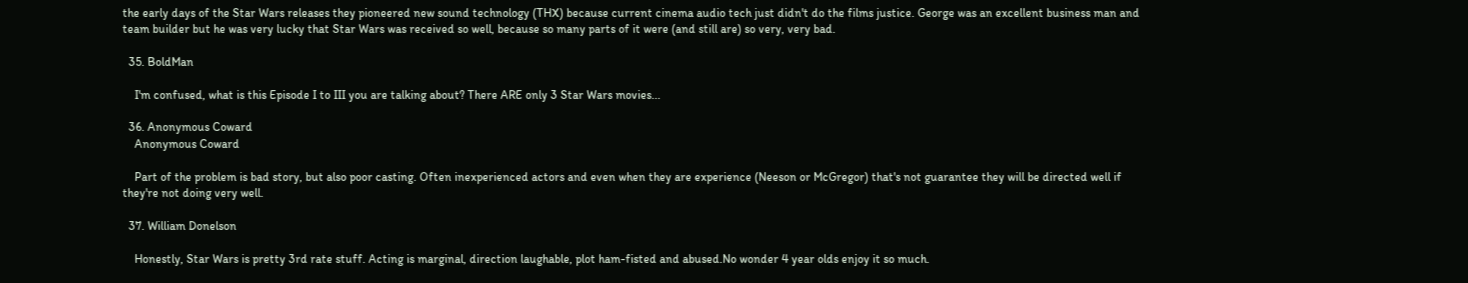the early days of the Star Wars releases they pioneered new sound technology (THX) because current cinema audio tech just didn't do the films justice. George was an excellent business man and team builder but he was very lucky that Star Wars was received so well, because so many parts of it were (and still are) so very, very bad.

  35. BoldMan

    I'm confused, what is this Episode I to III you are talking about? There ARE only 3 Star Wars movies...

  36. Anonymous Coward
    Anonymous Coward

    Part of the problem is bad story, but also poor casting. Often inexperienced actors and even when they are experience (Neeson or McGregor) that's not guarantee they will be directed well if they're not doing very well.

  37. William Donelson

    Honestly, Star Wars is pretty 3rd rate stuff. Acting is marginal, direction laughable, plot ham-fisted and abused.No wonder 4 year olds enjoy it so much.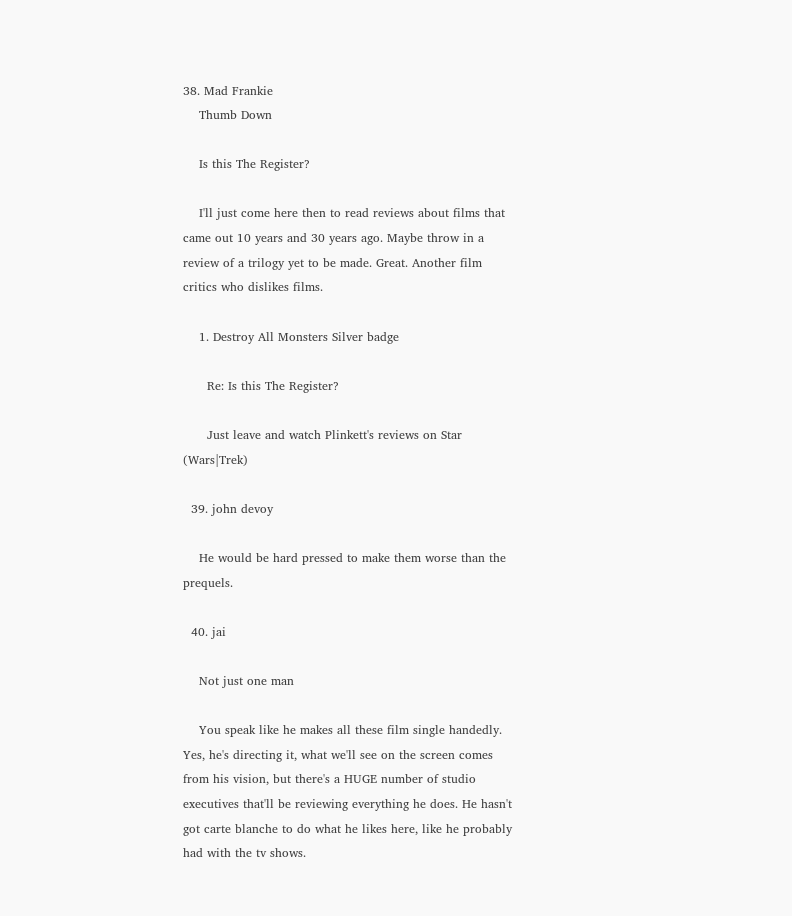38. Mad Frankie
    Thumb Down

    Is this The Register?

    I'll just come here then to read reviews about films that came out 10 years and 30 years ago. Maybe throw in a review of a trilogy yet to be made. Great. Another film critics who dislikes films.

    1. Destroy All Monsters Silver badge

      Re: Is this The Register?

      Just leave and watch Plinkett's reviews on Star (Wars|Trek)

  39. john devoy

    He would be hard pressed to make them worse than the prequels.

  40. jai

    Not just one man

    You speak like he makes all these film single handedly. Yes, he's directing it, what we'll see on the screen comes from his vision, but there's a HUGE number of studio executives that'll be reviewing everything he does. He hasn't got carte blanche to do what he likes here, like he probably had with the tv shows.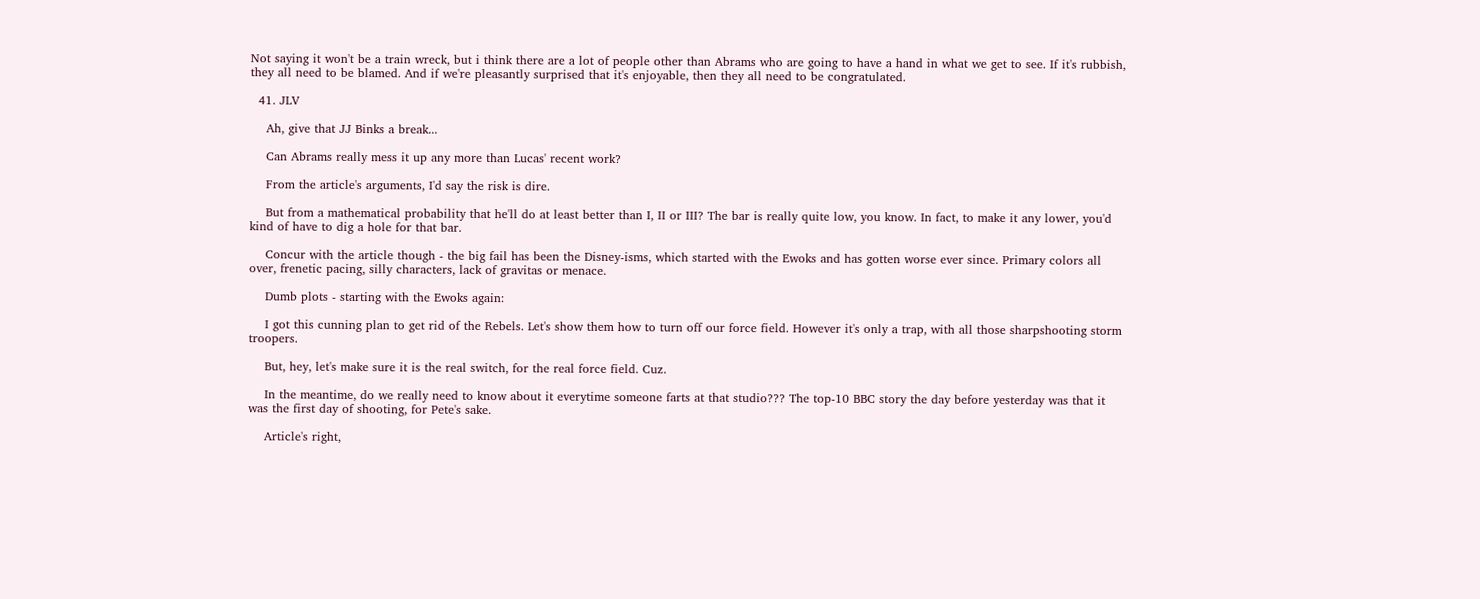Not saying it won't be a train wreck, but i think there are a lot of people other than Abrams who are going to have a hand in what we get to see. If it's rubbish, they all need to be blamed. And if we're pleasantly surprised that it's enjoyable, then they all need to be congratulated.

  41. JLV

    Ah, give that JJ Binks a break...

    Can Abrams really mess it up any more than Lucas' recent work?

    From the article's arguments, I'd say the risk is dire.

    But from a mathematical probability that he'll do at least better than I, II or III? The bar is really quite low, you know. In fact, to make it any lower, you'd kind of have to dig a hole for that bar.

    Concur with the article though - the big fail has been the Disney-isms, which started with the Ewoks and has gotten worse ever since. Primary colors all over, frenetic pacing, silly characters, lack of gravitas or menace.

    Dumb plots - starting with the Ewoks again:

    I got this cunning plan to get rid of the Rebels. Let's show them how to turn off our force field. However it's only a trap, with all those sharpshooting storm troopers.

    But, hey, let's make sure it is the real switch, for the real force field. Cuz.

    In the meantime, do we really need to know about it everytime someone farts at that studio??? The top-10 BBC story the day before yesterday was that it was the first day of shooting, for Pete's sake.

    Article's right,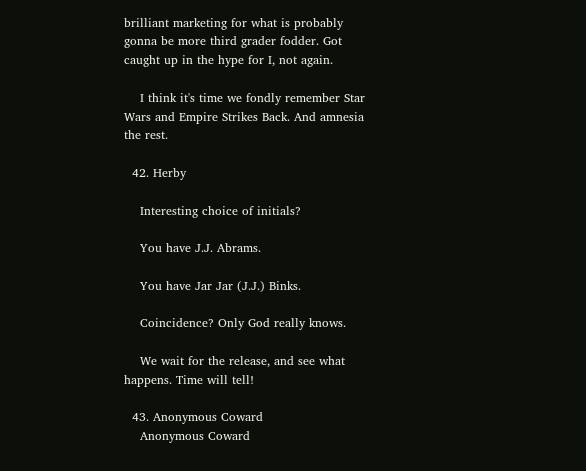brilliant marketing for what is probably gonna be more third grader fodder. Got caught up in the hype for I, not again.

    I think it's time we fondly remember Star Wars and Empire Strikes Back. And amnesia the rest.

  42. Herby

    Interesting choice of initials?

    You have J.J. Abrams.

    You have Jar Jar (J.J.) Binks.

    Coincidence? Only God really knows.

    We wait for the release, and see what happens. Time will tell!

  43. Anonymous Coward
    Anonymous Coward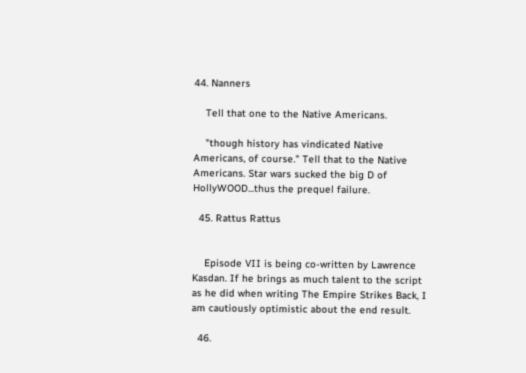44. Nanners

    Tell that one to the Native Americans.

    "though history has vindicated Native Americans, of course." Tell that to the Native Americans. Star wars sucked the big D of HollyWOOD...thus the prequel failure.

  45. Rattus Rattus


    Episode VII is being co-written by Lawrence Kasdan. If he brings as much talent to the script as he did when writing The Empire Strikes Back, I am cautiously optimistic about the end result.

  46.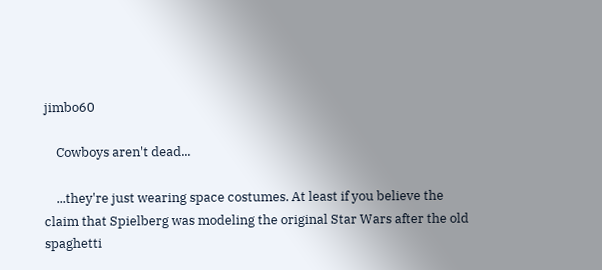jimbo60

    Cowboys aren't dead...

    ...they're just wearing space costumes. At least if you believe the claim that Spielberg was modeling the original Star Wars after the old spaghetti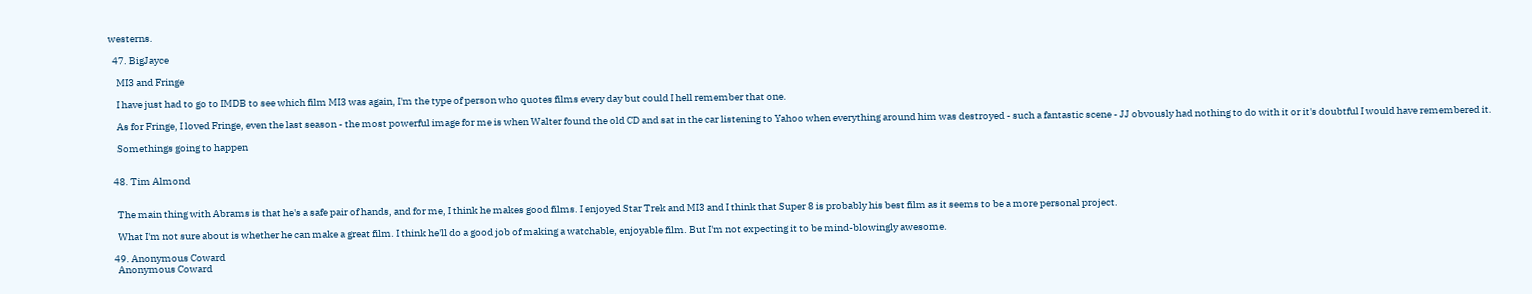westerns.

  47. BigJayce

    MI3 and Fringe

    I have just had to go to IMDB to see which film MI3 was again, I'm the type of person who quotes films every day but could I hell remember that one.

    As for Fringe, I loved Fringe, even the last season - the most powerful image for me is when Walter found the old CD and sat in the car listening to Yahoo when everything around him was destroyed - such a fantastic scene - JJ obvously had nothing to do with it or it's doubtful I would have remembered it.

    Somethings going to happen


  48. Tim Almond


    The main thing with Abrams is that he's a safe pair of hands, and for me, I think he makes good films. I enjoyed Star Trek and MI3 and I think that Super 8 is probably his best film as it seems to be a more personal project.

    What I'm not sure about is whether he can make a great film. I think he'll do a good job of making a watchable, enjoyable film. But I'm not expecting it to be mind-blowingly awesome.

  49. Anonymous Coward
    Anonymous Coward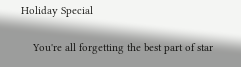Holiday Special

    You're all forgetting the best part of star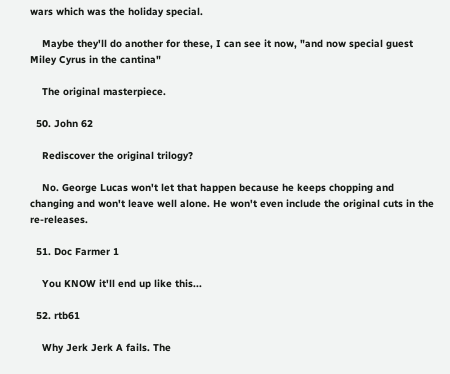wars which was the holiday special.

    Maybe they'll do another for these, I can see it now, "and now special guest Miley Cyrus in the cantina"

    The original masterpiece.

  50. John 62

    Rediscover the original trilogy?

    No. George Lucas won't let that happen because he keeps chopping and changing and won't leave well alone. He won't even include the original cuts in the re-releases.

  51. Doc Farmer 1

    You KNOW it'll end up like this...

  52. rtb61

    Why Jerk Jerk A fails. The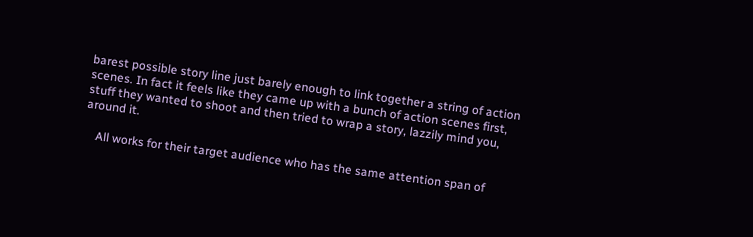barest possible story line just barely enough to link together a string of action scenes. In fact it feels like they came up with a bunch of action scenes first, stuff they wanted to shoot and then tried to wrap a story, lazzily mind you, around it.

    All works for their target audience who has the same attention span of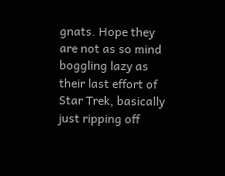gnats. Hope they are not as so mind boggling lazy as their last effort of Star Trek, basically just ripping off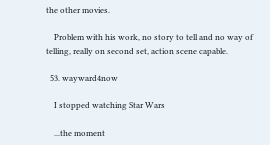the other movies.

    Problem with his work, no story to tell and no way of telling, really on second set, action scene capable.

  53. wayward4now

    I stopped watching Star Wars

    ...the moment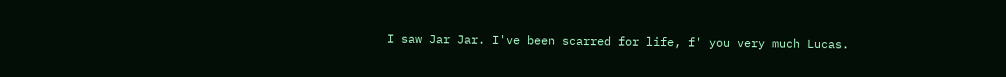I saw Jar Jar. I've been scarred for life, f' you very much Lucas.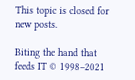This topic is closed for new posts.

Biting the hand that feeds IT © 1998–2021